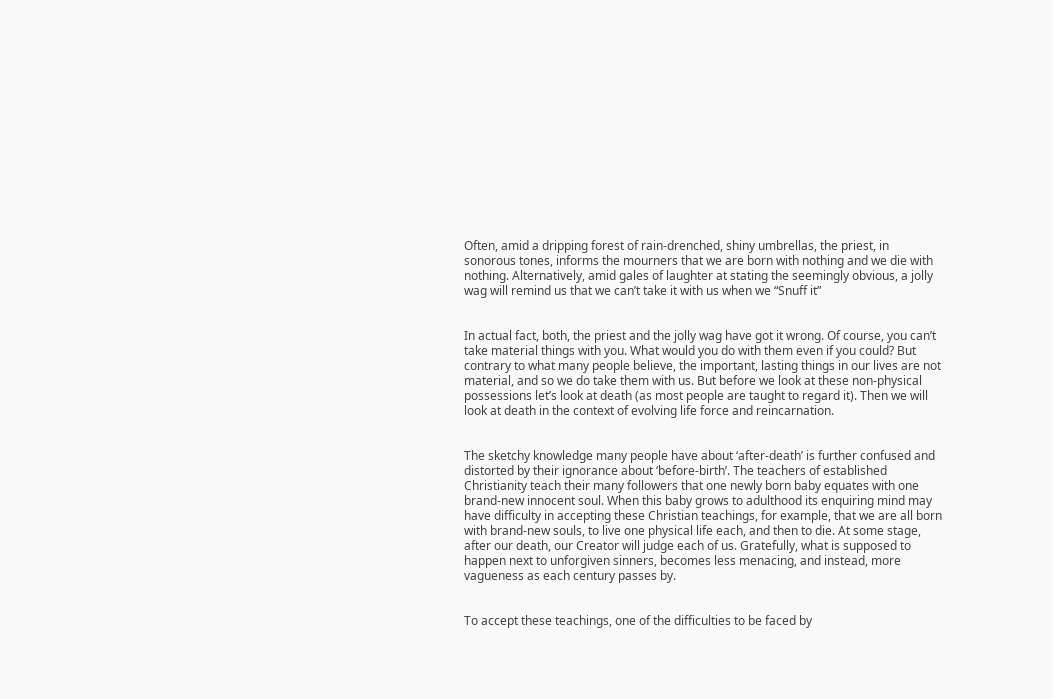Often, amid a dripping forest of rain-drenched, shiny umbrellas, the priest, in sonorous tones, informs the mourners that we are born with nothing and we die with nothing. Alternatively, amid gales of laughter at stating the seemingly obvious, a jolly wag will remind us that we can’t take it with us when we “Snuff it”


In actual fact, both, the priest and the jolly wag have got it wrong. Of course, you can’t take material things with you. What would you do with them even if you could? But contrary to what many people believe, the important, lasting things in our lives are not material, and so we do take them with us. But before we look at these non-physical possessions let’s look at death (as most people are taught to regard it). Then we will look at death in the context of evolving life force and reincarnation.


The sketchy knowledge many people have about ‘after-death’ is further confused and distorted by their ignorance about ‘before-birth’. The teachers of established Christianity teach their many followers that one newly born baby equates with one brand-new innocent soul. When this baby grows to adulthood its enquiring mind may have difficulty in accepting these Christian teachings, for example, that we are all born with brand-new souls, to live one physical life each, and then to die. At some stage, after our death, our Creator will judge each of us. Gratefully, what is supposed to happen next to unforgiven sinners, becomes less menacing, and instead, more vagueness as each century passes by.


To accept these teachings, one of the difficulties to be faced by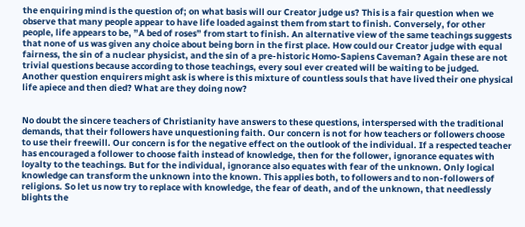the enquiring mind is the question of; on what basis will our Creator judge us? This is a fair question when we observe that many people appear to have life loaded against them from start to finish. Conversely, for other people, life appears to be, ”A bed of roses” from start to finish. An alternative view of the same teachings suggests that none of us was given any choice about being born in the first place. How could our Creator judge with equal fairness, the sin of a nuclear physicist, and the sin of a pre-historic Homo-Sapiens Caveman? Again these are not trivial questions because according to those teachings, every soul ever created will be waiting to be judged. Another question enquirers might ask is where is this mixture of countless souls that have lived their one physical life apiece and then died? What are they doing now?


No doubt the sincere teachers of Christianity have answers to these questions, interspersed with the traditional demands, that their followers have unquestioning faith. Our concern is not for how teachers or followers choose to use their freewill. Our concern is for the negative effect on the outlook of the individual. If a respected teacher has encouraged a follower to choose faith instead of knowledge, then for the follower, ignorance equates with loyalty to the teachings. But for the individual, ignorance also equates with fear of the unknown. Only logical knowledge can transform the unknown into the known. This applies both, to followers and to non-followers of religions. So let us now try to replace with knowledge, the fear of death, and of the unknown, that needlessly blights the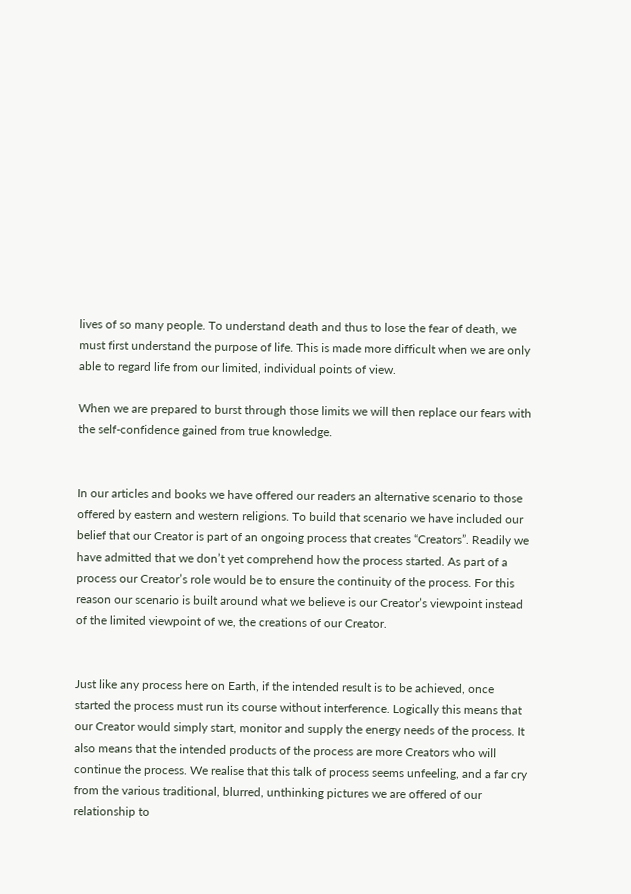lives of so many people. To understand death and thus to lose the fear of death, we must first understand the purpose of life. This is made more difficult when we are only able to regard life from our limited, individual points of view.

When we are prepared to burst through those limits we will then replace our fears with the self-confidence gained from true knowledge.


In our articles and books we have offered our readers an alternative scenario to those offered by eastern and western religions. To build that scenario we have included our belief that our Creator is part of an ongoing process that creates “Creators”. Readily we have admitted that we don’t yet comprehend how the process started. As part of a process our Creator’s role would be to ensure the continuity of the process. For this reason our scenario is built around what we believe is our Creator’s viewpoint instead of the limited viewpoint of we, the creations of our Creator.


Just like any process here on Earth, if the intended result is to be achieved, once started the process must run its course without interference. Logically this means that our Creator would simply start, monitor and supply the energy needs of the process. It also means that the intended products of the process are more Creators who will continue the process. We realise that this talk of process seems unfeeling, and a far cry from the various traditional, blurred, unthinking pictures we are offered of our relationship to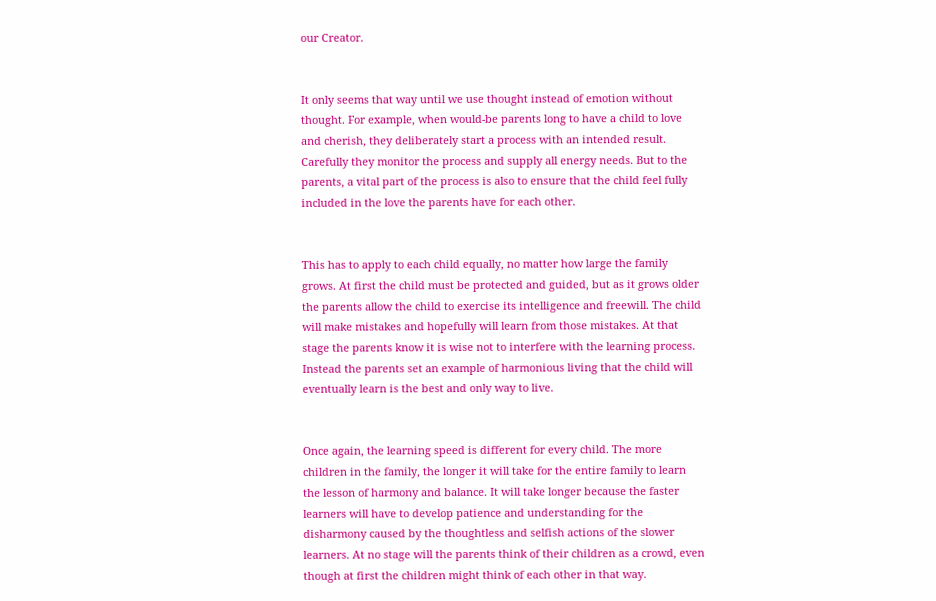our Creator.


It only seems that way until we use thought instead of emotion without thought. For example, when would-be parents long to have a child to love and cherish, they deliberately start a process with an intended result. Carefully they monitor the process and supply all energy needs. But to the parents, a vital part of the process is also to ensure that the child feel fully included in the love the parents have for each other.


This has to apply to each child equally, no matter how large the family grows. At first the child must be protected and guided, but as it grows older the parents allow the child to exercise its intelligence and freewill. The child will make mistakes and hopefully will learn from those mistakes. At that stage the parents know it is wise not to interfere with the learning process. Instead the parents set an example of harmonious living that the child will eventually learn is the best and only way to live.


Once again, the learning speed is different for every child. The more children in the family, the longer it will take for the entire family to learn the lesson of harmony and balance. It will take longer because the faster learners will have to develop patience and understanding for the disharmony caused by the thoughtless and selfish actions of the slower learners. At no stage will the parents think of their children as a crowd, even though at first the children might think of each other in that way.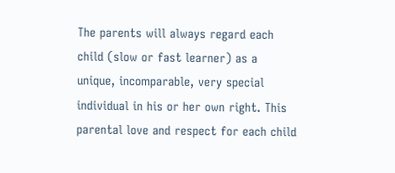The parents will always regard each child (slow or fast learner) as a unique, incomparable, very special individual in his or her own right. This parental love and respect for each child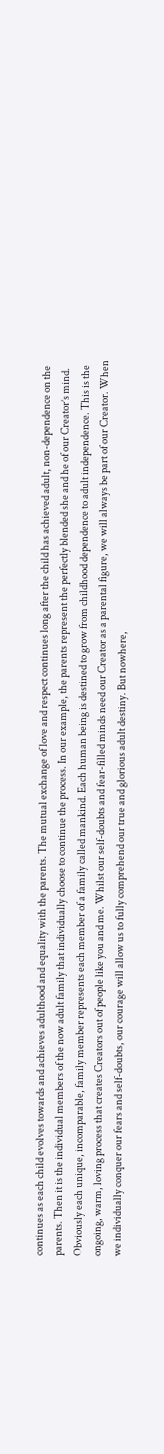continues as each child evolves towards and achieves adulthood and equality with the parents. The mutual exchange of love and respect continues long after the child has achieved adult, non-dependence on the parents. Then it is the individual members of the now adult family that individually choose to continue the process. In our example, the parents represent the perfectly blended she and he of our Creator’s mind. Obviously each unique, incomparable, family member represents each member of a family called mankind. Each human being is destined to grow from childhood dependence to adult independence. This is the ongoing, warm, loving process that creates Creators out of people like you and me. Whilst our self-doubts and fear-filled minds need our Creator as a parental figure, we will always be part of our Creator. When we individually conquer our fears and self-doubts, our courage will allow us to fully comprehend our true and glorious adult destiny. But nowhere,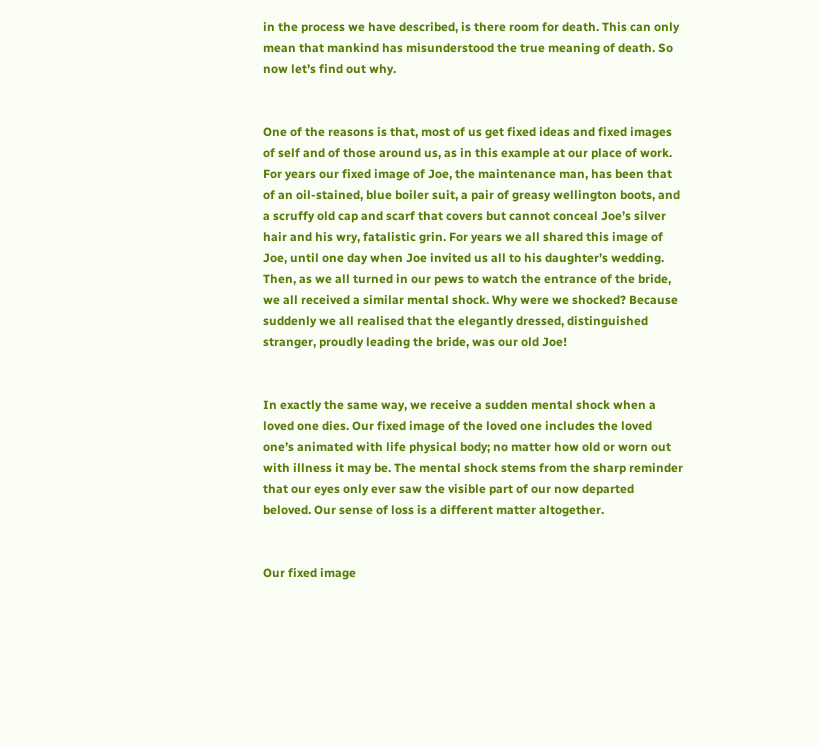in the process we have described, is there room for death. This can only mean that mankind has misunderstood the true meaning of death. So now let’s find out why.


One of the reasons is that, most of us get fixed ideas and fixed images of self and of those around us, as in this example at our place of work. For years our fixed image of Joe, the maintenance man, has been that of an oil-stained, blue boiler suit, a pair of greasy wellington boots, and a scruffy old cap and scarf that covers but cannot conceal Joe’s silver hair and his wry, fatalistic grin. For years we all shared this image of Joe, until one day when Joe invited us all to his daughter’s wedding. Then, as we all turned in our pews to watch the entrance of the bride, we all received a similar mental shock. Why were we shocked? Because suddenly we all realised that the elegantly dressed, distinguished stranger, proudly leading the bride, was our old Joe!


In exactly the same way, we receive a sudden mental shock when a loved one dies. Our fixed image of the loved one includes the loved one’s animated with life physical body; no matter how old or worn out with illness it may be. The mental shock stems from the sharp reminder that our eyes only ever saw the visible part of our now departed beloved. Our sense of loss is a different matter altogether.


Our fixed image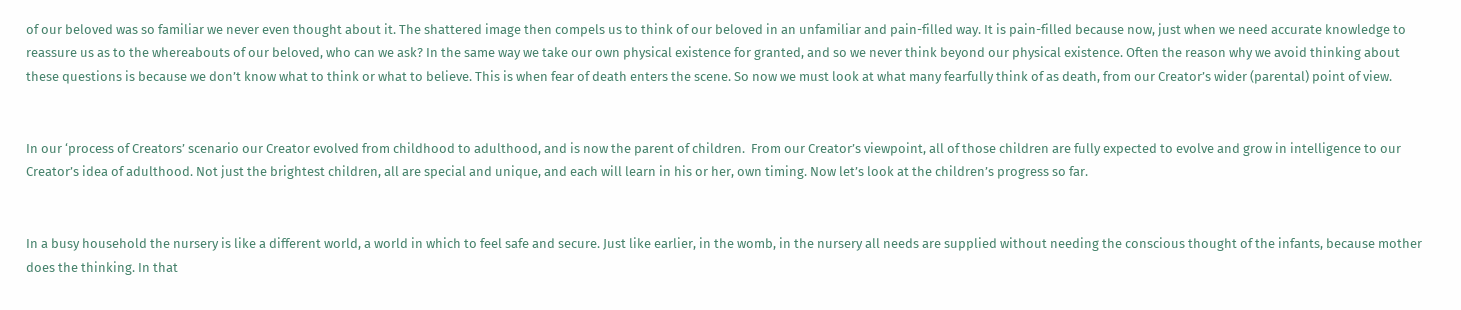of our beloved was so familiar we never even thought about it. The shattered image then compels us to think of our beloved in an unfamiliar and pain-filled way. It is pain-filled because now, just when we need accurate knowledge to reassure us as to the whereabouts of our beloved, who can we ask? In the same way we take our own physical existence for granted, and so we never think beyond our physical existence. Often the reason why we avoid thinking about these questions is because we don’t know what to think or what to believe. This is when fear of death enters the scene. So now we must look at what many fearfully think of as death, from our Creator’s wider (parental) point of view.


In our ‘process of Creators’ scenario our Creator evolved from childhood to adulthood, and is now the parent of children.  From our Creator’s viewpoint, all of those children are fully expected to evolve and grow in intelligence to our Creator’s idea of adulthood. Not just the brightest children, all are special and unique, and each will learn in his or her, own timing. Now let’s look at the children’s progress so far.


In a busy household the nursery is like a different world, a world in which to feel safe and secure. Just like earlier, in the womb, in the nursery all needs are supplied without needing the conscious thought of the infants, because mother does the thinking. In that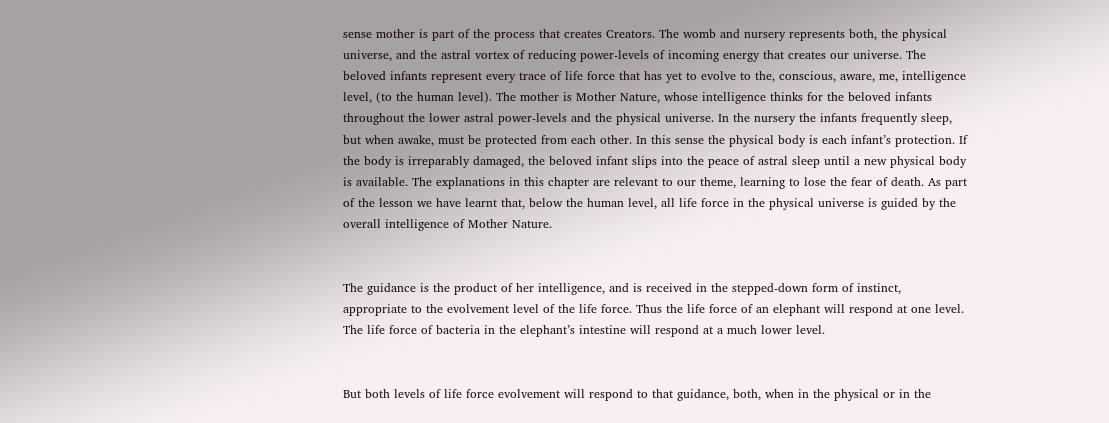sense mother is part of the process that creates Creators. The womb and nursery represents both, the physical universe, and the astral vortex of reducing power-levels of incoming energy that creates our universe. The beloved infants represent every trace of life force that has yet to evolve to the, conscious, aware, me, intelligence level, (to the human level). The mother is Mother Nature, whose intelligence thinks for the beloved infants throughout the lower astral power-levels and the physical universe. In the nursery the infants frequently sleep, but when awake, must be protected from each other. In this sense the physical body is each infant’s protection. If the body is irreparably damaged, the beloved infant slips into the peace of astral sleep until a new physical body is available. The explanations in this chapter are relevant to our theme, learning to lose the fear of death. As part of the lesson we have learnt that, below the human level, all life force in the physical universe is guided by the overall intelligence of Mother Nature.


The guidance is the product of her intelligence, and is received in the stepped-down form of instinct, appropriate to the evolvement level of the life force. Thus the life force of an elephant will respond at one level. The life force of bacteria in the elephant’s intestine will respond at a much lower level.


But both levels of life force evolvement will respond to that guidance, both, when in the physical or in the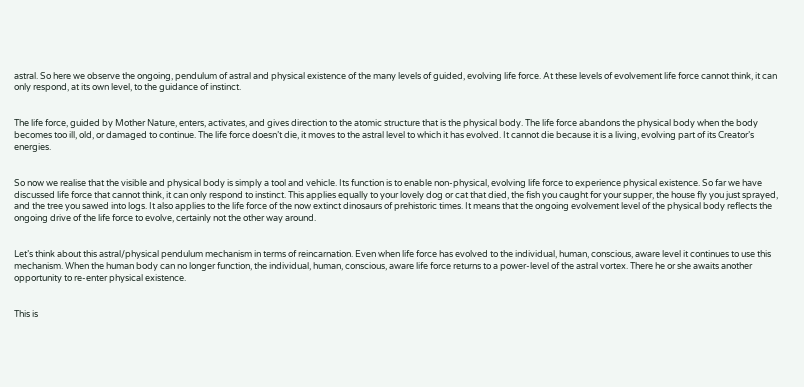astral. So here we observe the ongoing, pendulum of astral and physical existence of the many levels of guided, evolving life force. At these levels of evolvement life force cannot think, it can only respond, at its own level, to the guidance of instinct.


The life force, guided by Mother Nature, enters, activates, and gives direction to the atomic structure that is the physical body. The life force abandons the physical body when the body becomes too ill, old, or damaged to continue. The life force doesn’t die, it moves to the astral level to which it has evolved. It cannot die because it is a living, evolving part of its Creator’s energies.


So now we realise that the visible and physical body is simply a tool and vehicle. Its function is to enable non-physical, evolving life force to experience physical existence. So far we have discussed life force that cannot think, it can only respond to instinct. This applies equally to your lovely dog or cat that died, the fish you caught for your supper, the house fly you just sprayed, and the tree you sawed into logs. It also applies to the life force of the now extinct dinosaurs of prehistoric times. It means that the ongoing evolvement level of the physical body reflects the ongoing drive of the life force to evolve, certainly not the other way around.


Let’s think about this astral/physical pendulum mechanism in terms of reincarnation. Even when life force has evolved to the individual, human, conscious, aware level it continues to use this mechanism. When the human body can no longer function, the individual, human, conscious, aware life force returns to a power-level of the astral vortex. There he or she awaits another opportunity to re-enter physical existence.


This is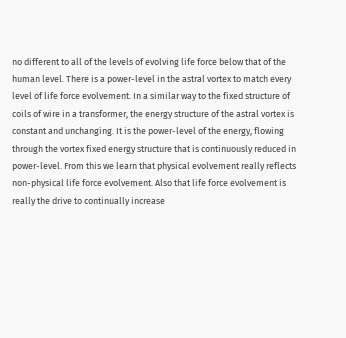no different to all of the levels of evolving life force below that of the human level. There is a power-level in the astral vortex to match every level of life force evolvement. In a similar way to the fixed structure of coils of wire in a transformer, the energy structure of the astral vortex is constant and unchanging. It is the power-level of the energy, flowing through the vortex fixed energy structure that is continuously reduced in power-level. From this we learn that physical evolvement really reflects non-physical life force evolvement. Also that life force evolvement is really the drive to continually increase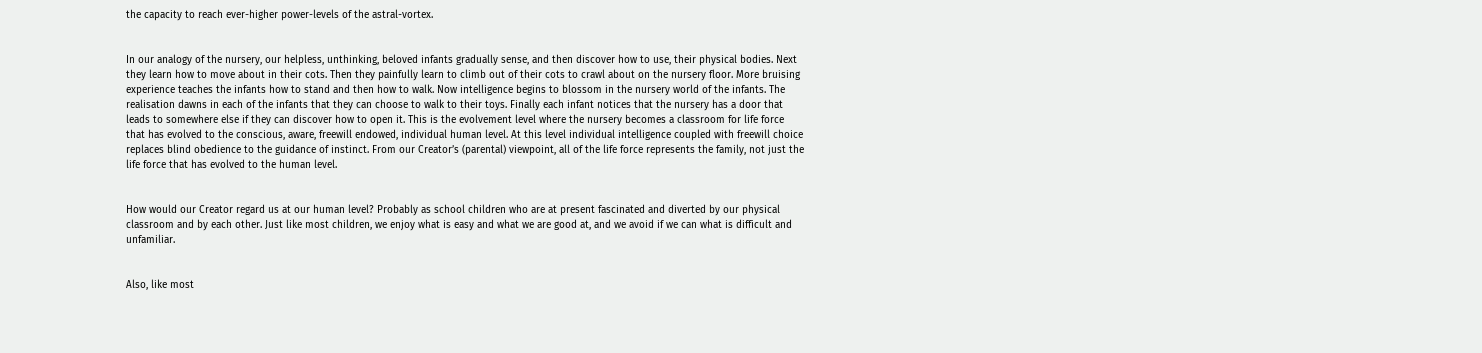the capacity to reach ever-higher power-levels of the astral-vortex.


In our analogy of the nursery, our helpless, unthinking, beloved infants gradually sense, and then discover how to use, their physical bodies. Next they learn how to move about in their cots. Then they painfully learn to climb out of their cots to crawl about on the nursery floor. More bruising experience teaches the infants how to stand and then how to walk. Now intelligence begins to blossom in the nursery world of the infants. The realisation dawns in each of the infants that they can choose to walk to their toys. Finally each infant notices that the nursery has a door that leads to somewhere else if they can discover how to open it. This is the evolvement level where the nursery becomes a classroom for life force that has evolved to the conscious, aware, freewill endowed, individual human level. At this level individual intelligence coupled with freewill choice replaces blind obedience to the guidance of instinct. From our Creator’s (parental) viewpoint, all of the life force represents the family, not just the life force that has evolved to the human level.


How would our Creator regard us at our human level? Probably as school children who are at present fascinated and diverted by our physical classroom and by each other. Just like most children, we enjoy what is easy and what we are good at, and we avoid if we can what is difficult and unfamiliar.


Also, like most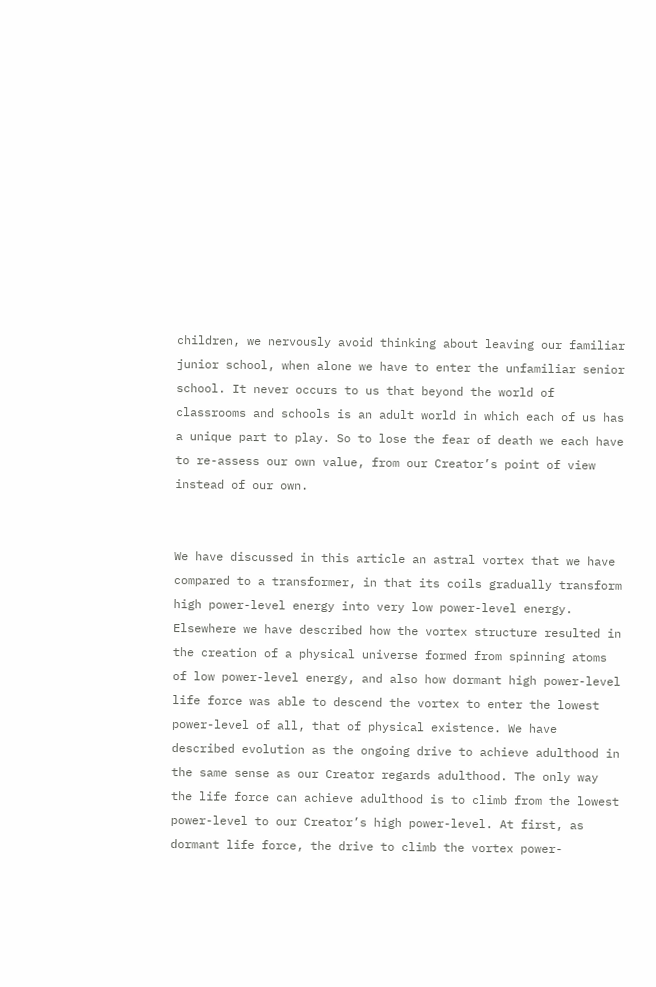children, we nervously avoid thinking about leaving our familiar junior school, when alone we have to enter the unfamiliar senior school. It never occurs to us that beyond the world of classrooms and schools is an adult world in which each of us has a unique part to play. So to lose the fear of death we each have to re-assess our own value, from our Creator’s point of view instead of our own.


We have discussed in this article an astral vortex that we have compared to a transformer, in that its coils gradually transform high power-level energy into very low power-level energy. Elsewhere we have described how the vortex structure resulted in the creation of a physical universe formed from spinning atoms of low power-level energy, and also how dormant high power-level life force was able to descend the vortex to enter the lowest power-level of all, that of physical existence. We have described evolution as the ongoing drive to achieve adulthood in the same sense as our Creator regards adulthood. The only way the life force can achieve adulthood is to climb from the lowest power-level to our Creator’s high power-level. At first, as dormant life force, the drive to climb the vortex power-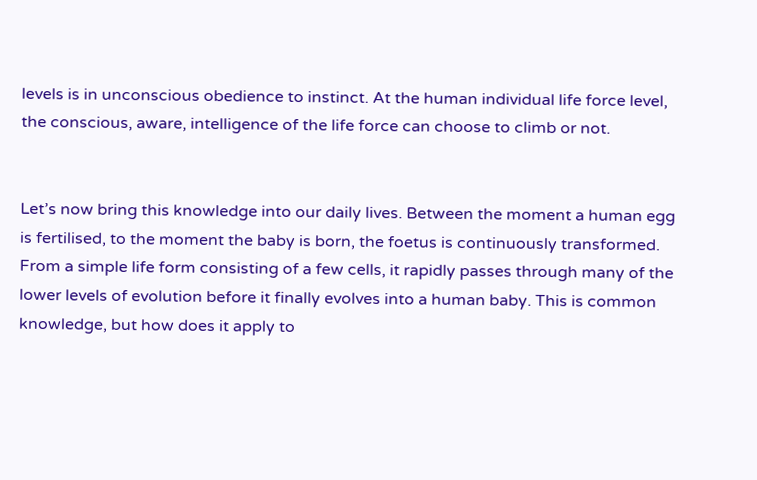levels is in unconscious obedience to instinct. At the human individual life force level, the conscious, aware, intelligence of the life force can choose to climb or not.


Let’s now bring this knowledge into our daily lives. Between the moment a human egg is fertilised, to the moment the baby is born, the foetus is continuously transformed. From a simple life form consisting of a few cells, it rapidly passes through many of the lower levels of evolution before it finally evolves into a human baby. This is common knowledge, but how does it apply to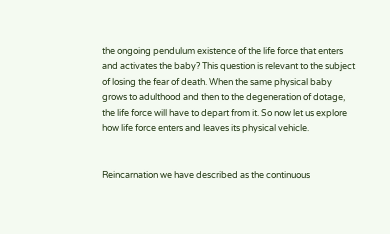the ongoing pendulum existence of the life force that enters and activates the baby? This question is relevant to the subject of losing the fear of death. When the same physical baby grows to adulthood and then to the degeneration of dotage, the life force will have to depart from it. So now let us explore how life force enters and leaves its physical vehicle.


Reincarnation we have described as the continuous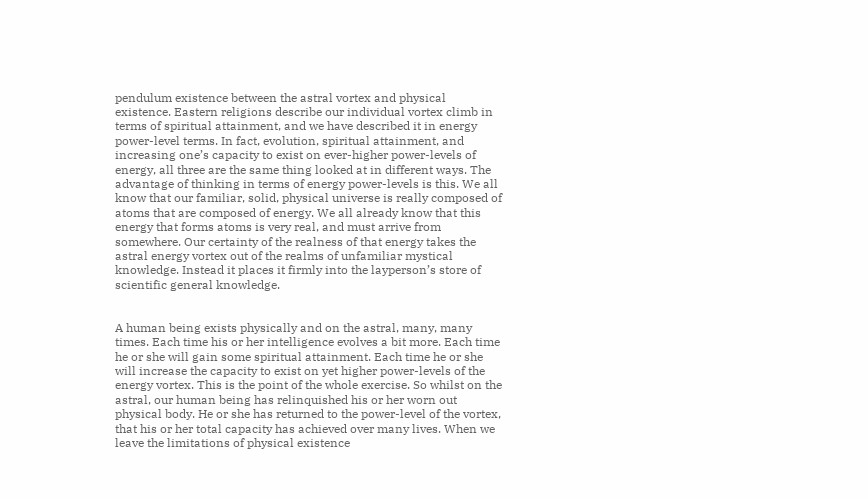pendulum existence between the astral vortex and physical existence. Eastern religions describe our individual vortex climb in terms of spiritual attainment, and we have described it in energy power-level terms. In fact, evolution, spiritual attainment, and increasing one’s capacity to exist on ever-higher power-levels of energy, all three are the same thing looked at in different ways. The advantage of thinking in terms of energy power-levels is this. We all know that our familiar, solid, physical universe is really composed of atoms that are composed of energy. We all already know that this energy that forms atoms is very real, and must arrive from somewhere. Our certainty of the realness of that energy takes the astral energy vortex out of the realms of unfamiliar mystical knowledge. Instead it places it firmly into the layperson’s store of scientific general knowledge.


A human being exists physically and on the astral, many, many times. Each time his or her intelligence evolves a bit more. Each time he or she will gain some spiritual attainment. Each time he or she will increase the capacity to exist on yet higher power-levels of the energy vortex. This is the point of the whole exercise. So whilst on the astral, our human being has relinquished his or her worn out physical body. He or she has returned to the power-level of the vortex, that his or her total capacity has achieved over many lives. When we leave the limitations of physical existence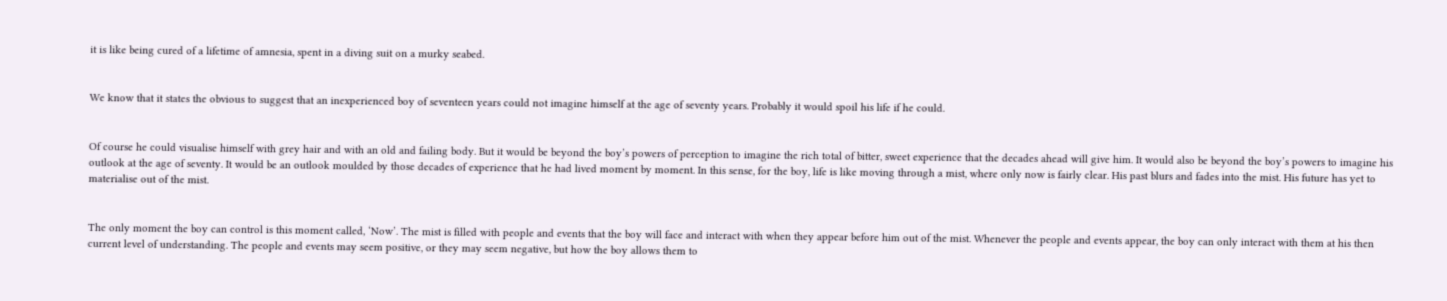it is like being cured of a lifetime of amnesia, spent in a diving suit on a murky seabed.


We know that it states the obvious to suggest that an inexperienced boy of seventeen years could not imagine himself at the age of seventy years. Probably it would spoil his life if he could.


Of course he could visualise himself with grey hair and with an old and failing body. But it would be beyond the boy’s powers of perception to imagine the rich total of bitter, sweet experience that the decades ahead will give him. It would also be beyond the boy’s powers to imagine his outlook at the age of seventy. It would be an outlook moulded by those decades of experience that he had lived moment by moment. In this sense, for the boy, life is like moving through a mist, where only now is fairly clear. His past blurs and fades into the mist. His future has yet to materialise out of the mist.


The only moment the boy can control is this moment called, ‘Now’. The mist is filled with people and events that the boy will face and interact with when they appear before him out of the mist. Whenever the people and events appear, the boy can only interact with them at his then current level of understanding. The people and events may seem positive, or they may seem negative, but how the boy allows them to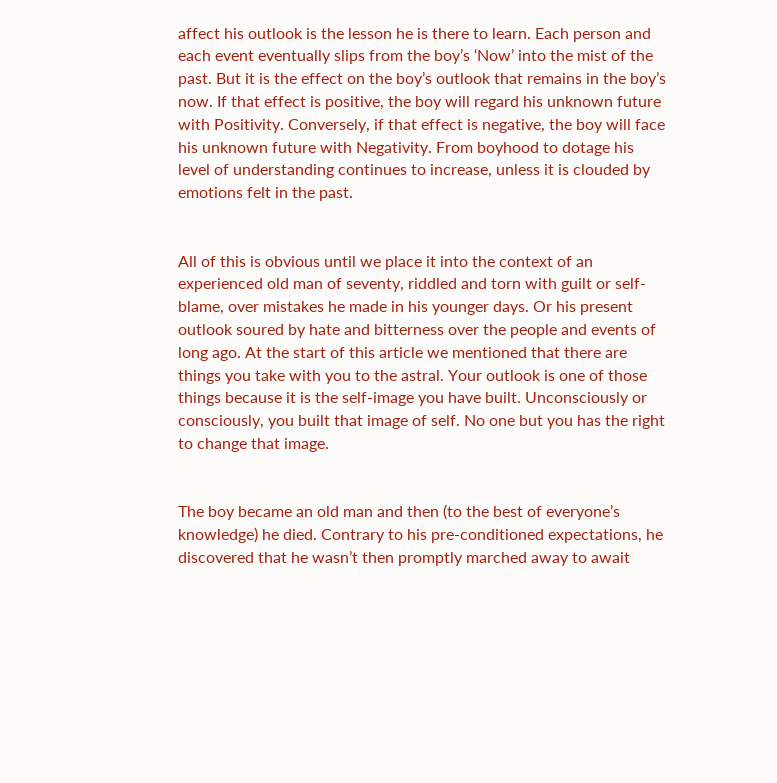affect his outlook is the lesson he is there to learn. Each person and each event eventually slips from the boy’s ‘Now’ into the mist of the past. But it is the effect on the boy’s outlook that remains in the boy’s now. If that effect is positive, the boy will regard his unknown future with Positivity. Conversely, if that effect is negative, the boy will face his unknown future with Negativity. From boyhood to dotage his level of understanding continues to increase, unless it is clouded by emotions felt in the past.


All of this is obvious until we place it into the context of an experienced old man of seventy, riddled and torn with guilt or self-blame, over mistakes he made in his younger days. Or his present outlook soured by hate and bitterness over the people and events of long ago. At the start of this article we mentioned that there are things you take with you to the astral. Your outlook is one of those things because it is the self-image you have built. Unconsciously or consciously, you built that image of self. No one but you has the right to change that image.


The boy became an old man and then (to the best of everyone’s knowledge) he died. Contrary to his pre-conditioned expectations, he discovered that he wasn’t then promptly marched away to await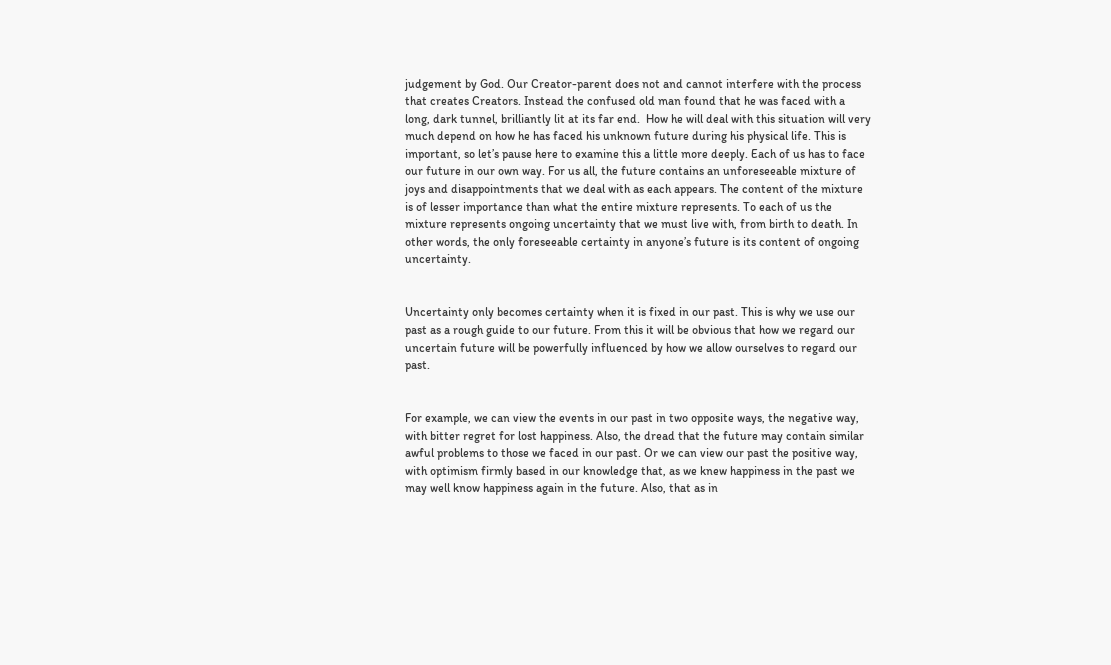judgement by God. Our Creator-parent does not and cannot interfere with the process that creates Creators. Instead the confused old man found that he was faced with a long, dark tunnel, brilliantly lit at its far end.  How he will deal with this situation will very much depend on how he has faced his unknown future during his physical life. This is important, so let’s pause here to examine this a little more deeply. Each of us has to face our future in our own way. For us all, the future contains an unforeseeable mixture of joys and disappointments that we deal with as each appears. The content of the mixture is of lesser importance than what the entire mixture represents. To each of us the mixture represents ongoing uncertainty that we must live with, from birth to death. In other words, the only foreseeable certainty in anyone’s future is its content of ongoing uncertainty.


Uncertainty only becomes certainty when it is fixed in our past. This is why we use our past as a rough guide to our future. From this it will be obvious that how we regard our uncertain future will be powerfully influenced by how we allow ourselves to regard our past.


For example, we can view the events in our past in two opposite ways, the negative way, with bitter regret for lost happiness. Also, the dread that the future may contain similar awful problems to those we faced in our past. Or we can view our past the positive way, with optimism firmly based in our knowledge that, as we knew happiness in the past we may well know happiness again in the future. Also, that as in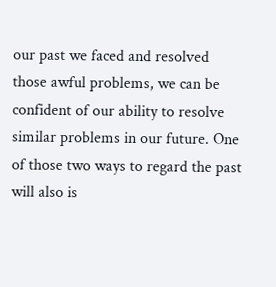our past we faced and resolved those awful problems, we can be confident of our ability to resolve similar problems in our future. One of those two ways to regard the past will also is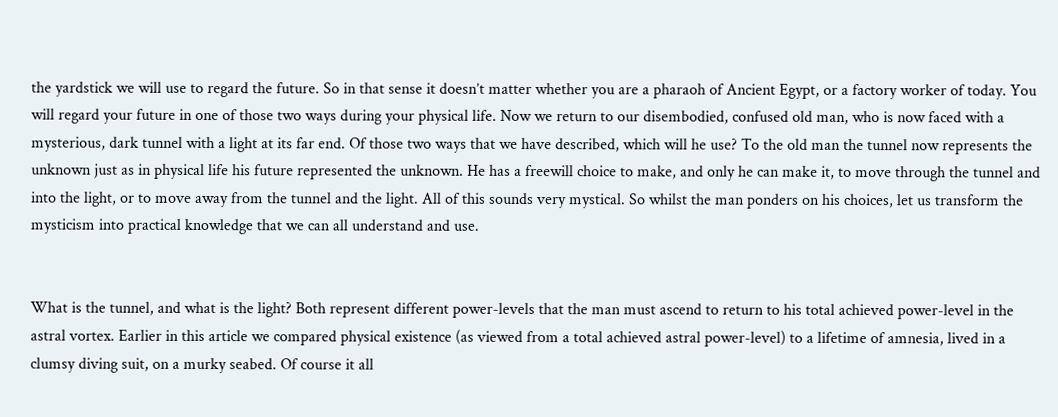the yardstick we will use to regard the future. So in that sense it doesn’t matter whether you are a pharaoh of Ancient Egypt, or a factory worker of today. You will regard your future in one of those two ways during your physical life. Now we return to our disembodied, confused old man, who is now faced with a mysterious, dark tunnel with a light at its far end. Of those two ways that we have described, which will he use? To the old man the tunnel now represents the unknown just as in physical life his future represented the unknown. He has a freewill choice to make, and only he can make it, to move through the tunnel and into the light, or to move away from the tunnel and the light. All of this sounds very mystical. So whilst the man ponders on his choices, let us transform the mysticism into practical knowledge that we can all understand and use.


What is the tunnel, and what is the light? Both represent different power-levels that the man must ascend to return to his total achieved power-level in the astral vortex. Earlier in this article we compared physical existence (as viewed from a total achieved astral power-level) to a lifetime of amnesia, lived in a clumsy diving suit, on a murky seabed. Of course it all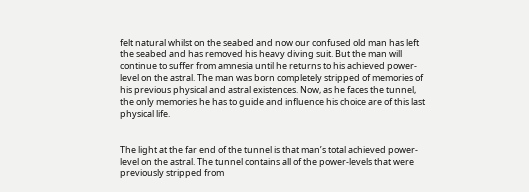felt natural whilst on the seabed and now our confused old man has left the seabed and has removed his heavy diving suit. But the man will continue to suffer from amnesia until he returns to his achieved power-level on the astral. The man was born completely stripped of memories of his previous physical and astral existences. Now, as he faces the tunnel, the only memories he has to guide and influence his choice are of this last physical life.


The light at the far end of the tunnel is that man’s total achieved power-level on the astral. The tunnel contains all of the power-levels that were previously stripped from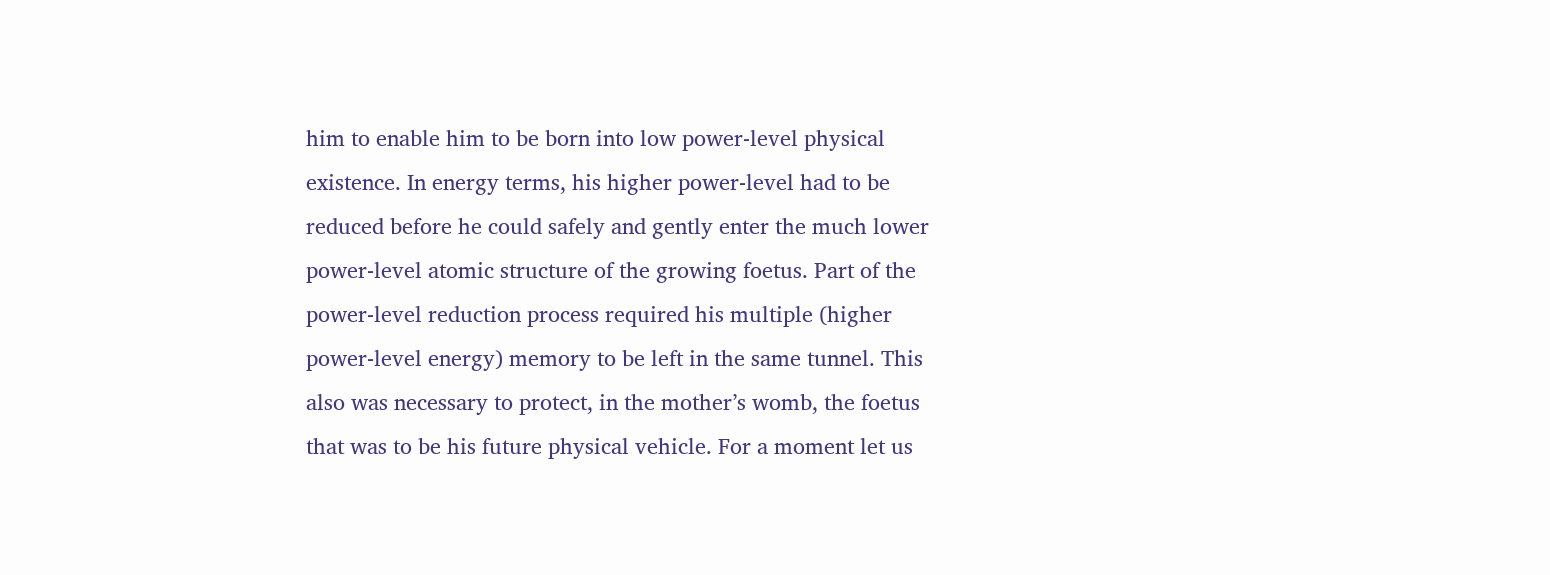him to enable him to be born into low power-level physical existence. In energy terms, his higher power-level had to be reduced before he could safely and gently enter the much lower power-level atomic structure of the growing foetus. Part of the power-level reduction process required his multiple (higher power-level energy) memory to be left in the same tunnel. This also was necessary to protect, in the mother’s womb, the foetus that was to be his future physical vehicle. For a moment let us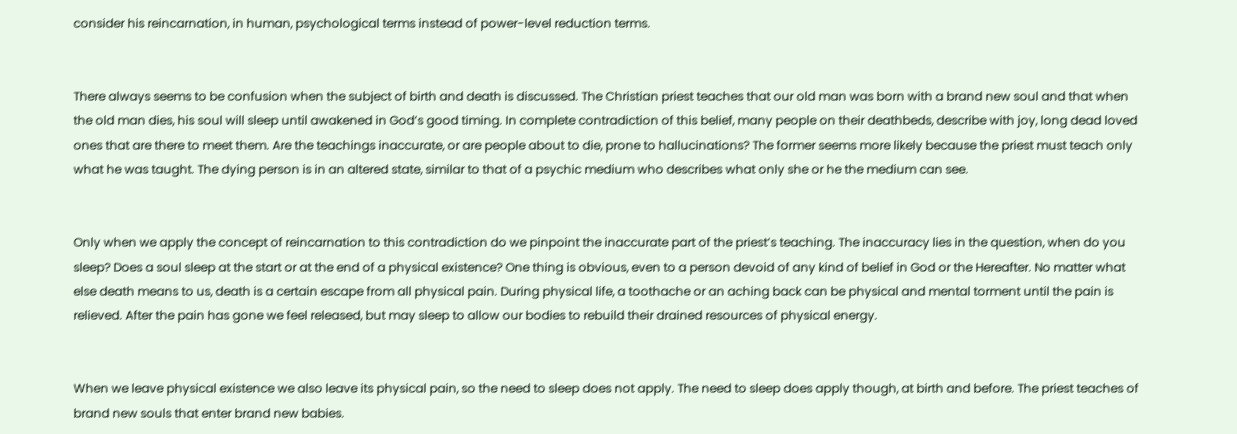consider his reincarnation, in human, psychological terms instead of power-level reduction terms.


There always seems to be confusion when the subject of birth and death is discussed. The Christian priest teaches that our old man was born with a brand new soul and that when the old man dies, his soul will sleep until awakened in God’s good timing. In complete contradiction of this belief, many people on their deathbeds, describe with joy, long dead loved ones that are there to meet them. Are the teachings inaccurate, or are people about to die, prone to hallucinations? The former seems more likely because the priest must teach only what he was taught. The dying person is in an altered state, similar to that of a psychic medium who describes what only she or he the medium can see.


Only when we apply the concept of reincarnation to this contradiction do we pinpoint the inaccurate part of the priest’s teaching. The inaccuracy lies in the question, when do you sleep? Does a soul sleep at the start or at the end of a physical existence? One thing is obvious, even to a person devoid of any kind of belief in God or the Hereafter. No matter what else death means to us, death is a certain escape from all physical pain. During physical life, a toothache or an aching back can be physical and mental torment until the pain is relieved. After the pain has gone we feel released, but may sleep to allow our bodies to rebuild their drained resources of physical energy.


When we leave physical existence we also leave its physical pain, so the need to sleep does not apply. The need to sleep does apply though, at birth and before. The priest teaches of brand new souls that enter brand new babies.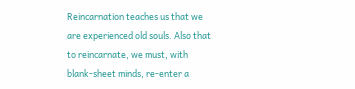Reincarnation teaches us that we are experienced old souls. Also that to reincarnate, we must, with blank-sheet minds, re-enter a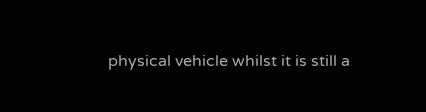physical vehicle whilst it is still a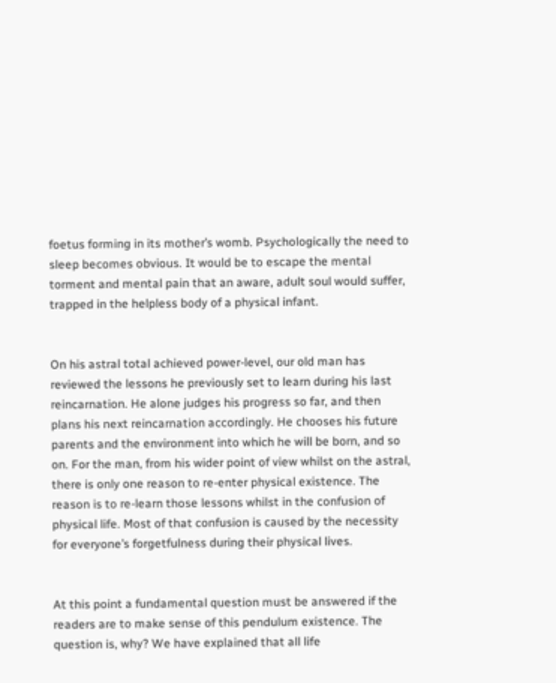foetus forming in its mother’s womb. Psychologically the need to sleep becomes obvious. It would be to escape the mental torment and mental pain that an aware, adult soul would suffer, trapped in the helpless body of a physical infant.


On his astral total achieved power-level, our old man has reviewed the lessons he previously set to learn during his last reincarnation. He alone judges his progress so far, and then plans his next reincarnation accordingly. He chooses his future parents and the environment into which he will be born, and so on. For the man, from his wider point of view whilst on the astral, there is only one reason to re-enter physical existence. The reason is to re-learn those lessons whilst in the confusion of physical life. Most of that confusion is caused by the necessity for everyone’s forgetfulness during their physical lives.


At this point a fundamental question must be answered if the readers are to make sense of this pendulum existence. The question is, why? We have explained that all life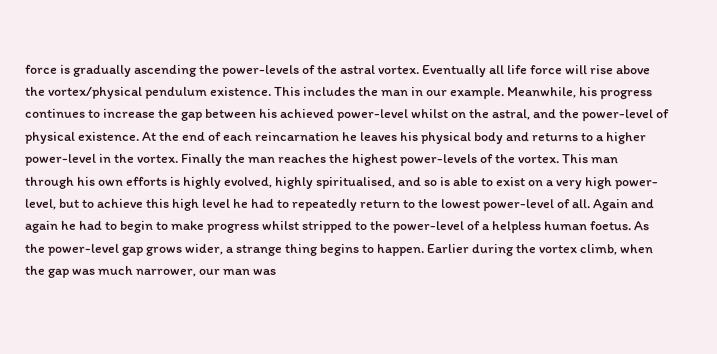force is gradually ascending the power-levels of the astral vortex. Eventually all life force will rise above the vortex/physical pendulum existence. This includes the man in our example. Meanwhile, his progress continues to increase the gap between his achieved power-level whilst on the astral, and the power-level of physical existence. At the end of each reincarnation he leaves his physical body and returns to a higher power-level in the vortex. Finally the man reaches the highest power-levels of the vortex. This man through his own efforts is highly evolved, highly spiritualised, and so is able to exist on a very high power-level, but to achieve this high level he had to repeatedly return to the lowest power-level of all. Again and again he had to begin to make progress whilst stripped to the power-level of a helpless human foetus. As the power-level gap grows wider, a strange thing begins to happen. Earlier during the vortex climb, when the gap was much narrower, our man was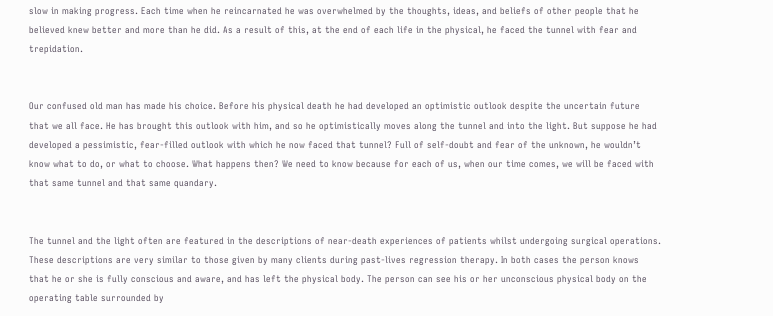slow in making progress. Each time when he reincarnated he was overwhelmed by the thoughts, ideas, and beliefs of other people that he believed knew better and more than he did. As a result of this, at the end of each life in the physical, he faced the tunnel with fear and trepidation.


Our confused old man has made his choice. Before his physical death he had developed an optimistic outlook despite the uncertain future that we all face. He has brought this outlook with him, and so he optimistically moves along the tunnel and into the light. But suppose he had developed a pessimistic, fear-filled outlook with which he now faced that tunnel? Full of self-doubt and fear of the unknown, he wouldn’t know what to do, or what to choose. What happens then? We need to know because for each of us, when our time comes, we will be faced with that same tunnel and that same quandary.


The tunnel and the light often are featured in the descriptions of near-death experiences of patients whilst undergoing surgical operations. These descriptions are very similar to those given by many clients during past-lives regression therapy. In both cases the person knows that he or she is fully conscious and aware, and has left the physical body. The person can see his or her unconscious physical body on the operating table surrounded by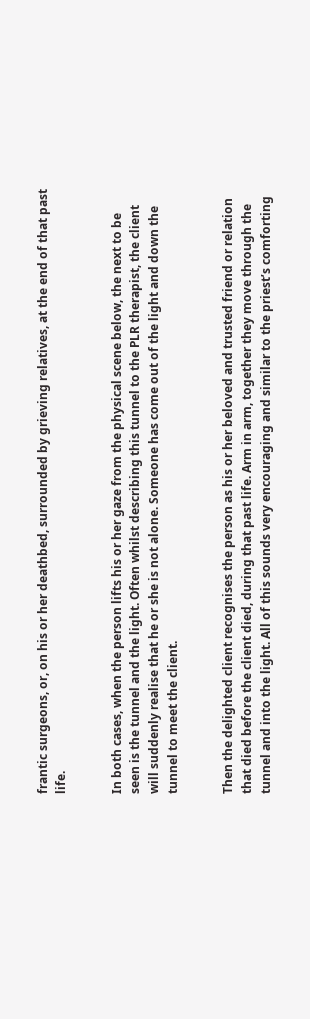frantic surgeons, or, on his or her deathbed, surrounded by grieving relatives, at the end of that past life.


In both cases, when the person lifts his or her gaze from the physical scene below, the next to be seen is the tunnel and the light. Often whilst describing this tunnel to the PLR therapist, the client will suddenly realise that he or she is not alone. Someone has come out of the light and down the tunnel to meet the client.


Then the delighted client recognises the person as his or her beloved and trusted friend or relation that died before the client died, during that past life. Arm in arm, together they move through the tunnel and into the light. All of this sounds very encouraging and similar to the priest’s comforting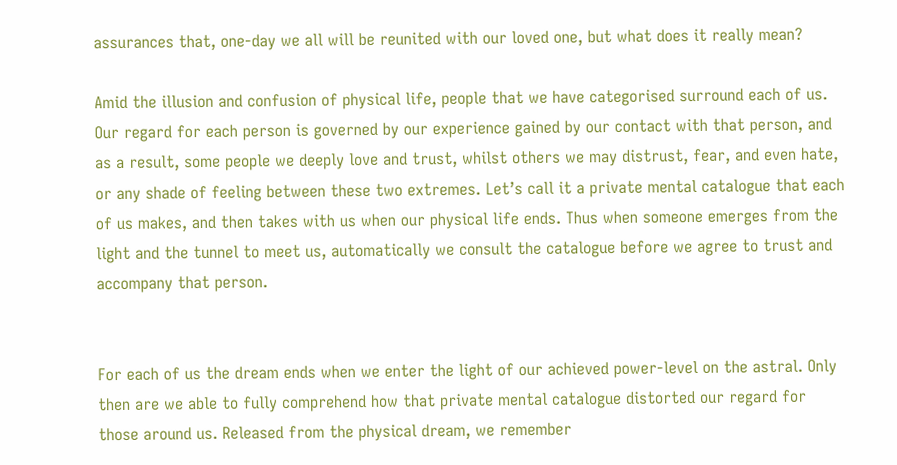assurances that, one-day we all will be reunited with our loved one, but what does it really mean?

Amid the illusion and confusion of physical life, people that we have categorised surround each of us. Our regard for each person is governed by our experience gained by our contact with that person, and as a result, some people we deeply love and trust, whilst others we may distrust, fear, and even hate, or any shade of feeling between these two extremes. Let’s call it a private mental catalogue that each of us makes, and then takes with us when our physical life ends. Thus when someone emerges from the light and the tunnel to meet us, automatically we consult the catalogue before we agree to trust and accompany that person.


For each of us the dream ends when we enter the light of our achieved power-level on the astral. Only then are we able to fully comprehend how that private mental catalogue distorted our regard for those around us. Released from the physical dream, we remember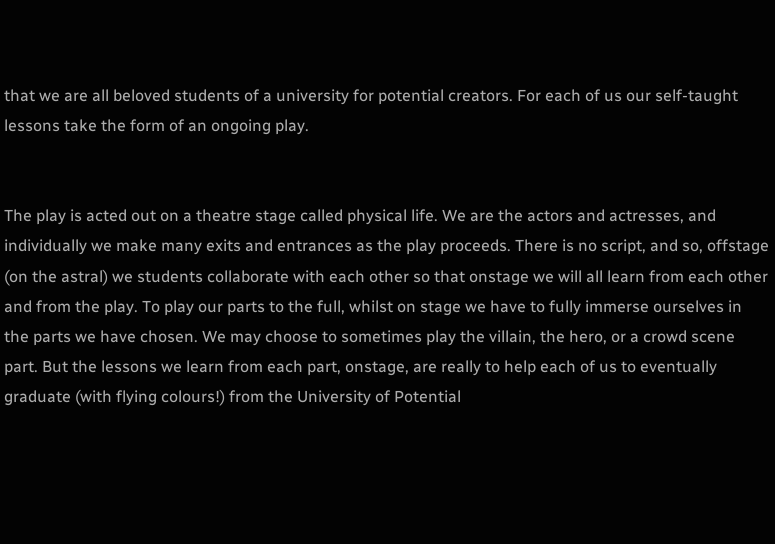that we are all beloved students of a university for potential creators. For each of us our self-taught lessons take the form of an ongoing play.


The play is acted out on a theatre stage called physical life. We are the actors and actresses, and individually we make many exits and entrances as the play proceeds. There is no script, and so, offstage (on the astral) we students collaborate with each other so that onstage we will all learn from each other and from the play. To play our parts to the full, whilst on stage we have to fully immerse ourselves in the parts we have chosen. We may choose to sometimes play the villain, the hero, or a crowd scene part. But the lessons we learn from each part, onstage, are really to help each of us to eventually graduate (with flying colours!) from the University of Potential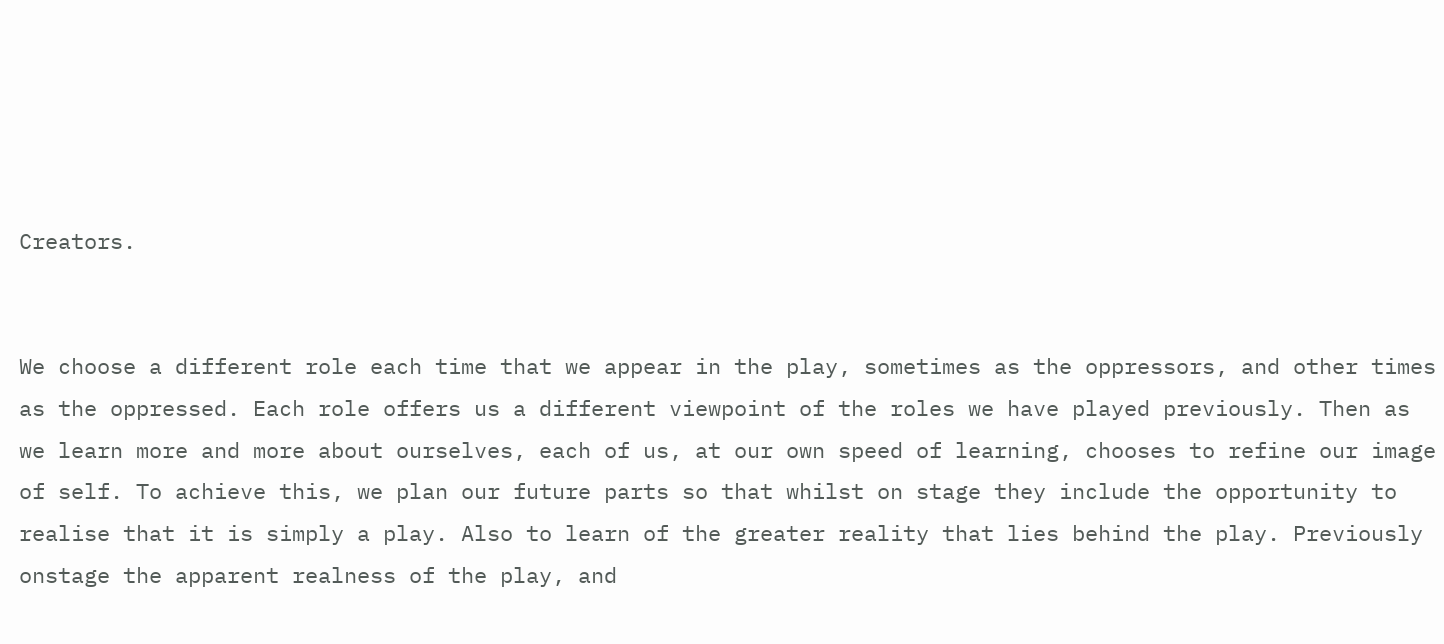Creators.


We choose a different role each time that we appear in the play, sometimes as the oppressors, and other times as the oppressed. Each role offers us a different viewpoint of the roles we have played previously. Then as we learn more and more about ourselves, each of us, at our own speed of learning, chooses to refine our image of self. To achieve this, we plan our future parts so that whilst on stage they include the opportunity to realise that it is simply a play. Also to learn of the greater reality that lies behind the play. Previously onstage the apparent realness of the play, and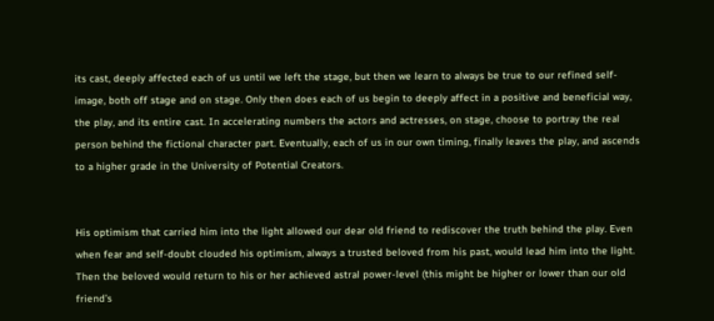its cast, deeply affected each of us until we left the stage, but then we learn to always be true to our refined self-image, both off stage and on stage. Only then does each of us begin to deeply affect in a positive and beneficial way, the play, and its entire cast. In accelerating numbers the actors and actresses, on stage, choose to portray the real person behind the fictional character part. Eventually, each of us in our own timing, finally leaves the play, and ascends to a higher grade in the University of Potential Creators.


His optimism that carried him into the light allowed our dear old friend to rediscover the truth behind the play. Even when fear and self-doubt clouded his optimism, always a trusted beloved from his past, would lead him into the light. Then the beloved would return to his or her achieved astral power-level (this might be higher or lower than our old friend’s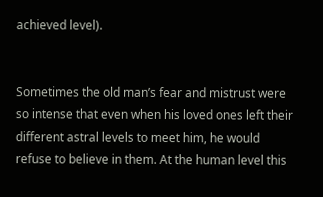achieved level).


Sometimes the old man’s fear and mistrust were so intense that even when his loved ones left their different astral levels to meet him, he would refuse to believe in them. At the human level this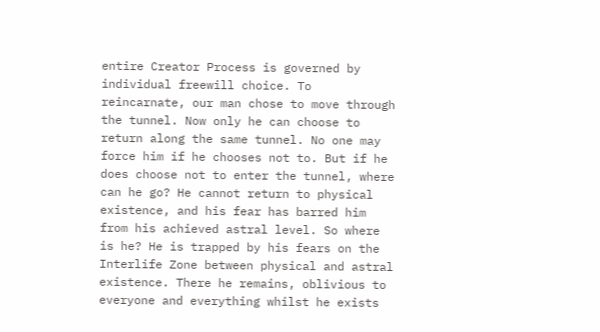entire Creator Process is governed by individual freewill choice. To reincarnate, our man chose to move through the tunnel. Now only he can choose to return along the same tunnel. No one may force him if he chooses not to. But if he does choose not to enter the tunnel, where can he go? He cannot return to physical existence, and his fear has barred him from his achieved astral level. So where is he? He is trapped by his fears on the Interlife Zone between physical and astral existence. There he remains, oblivious to everyone and everything whilst he exists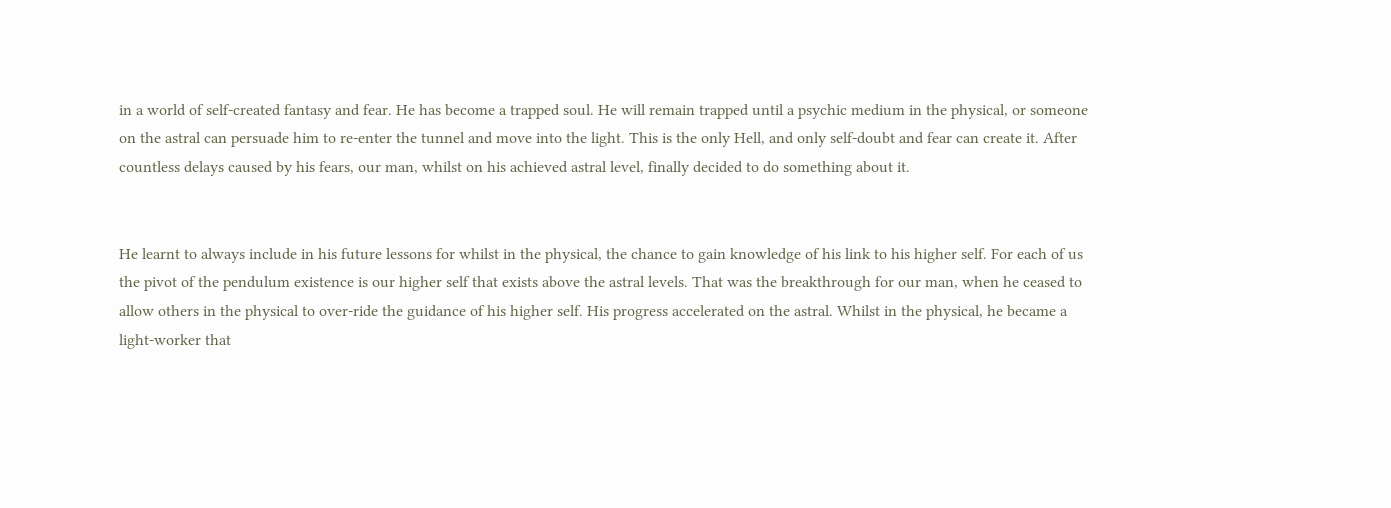in a world of self-created fantasy and fear. He has become a trapped soul. He will remain trapped until a psychic medium in the physical, or someone on the astral can persuade him to re-enter the tunnel and move into the light. This is the only Hell, and only self-doubt and fear can create it. After countless delays caused by his fears, our man, whilst on his achieved astral level, finally decided to do something about it.


He learnt to always include in his future lessons for whilst in the physical, the chance to gain knowledge of his link to his higher self. For each of us the pivot of the pendulum existence is our higher self that exists above the astral levels. That was the breakthrough for our man, when he ceased to allow others in the physical to over-ride the guidance of his higher self. His progress accelerated on the astral. Whilst in the physical, he became a light-worker that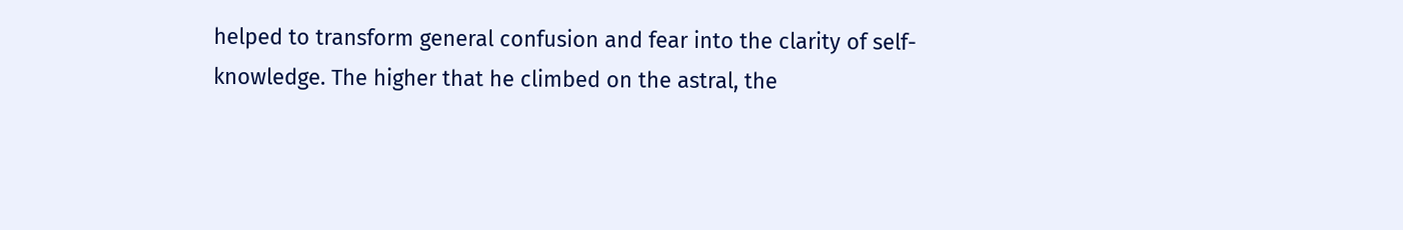helped to transform general confusion and fear into the clarity of self-knowledge. The higher that he climbed on the astral, the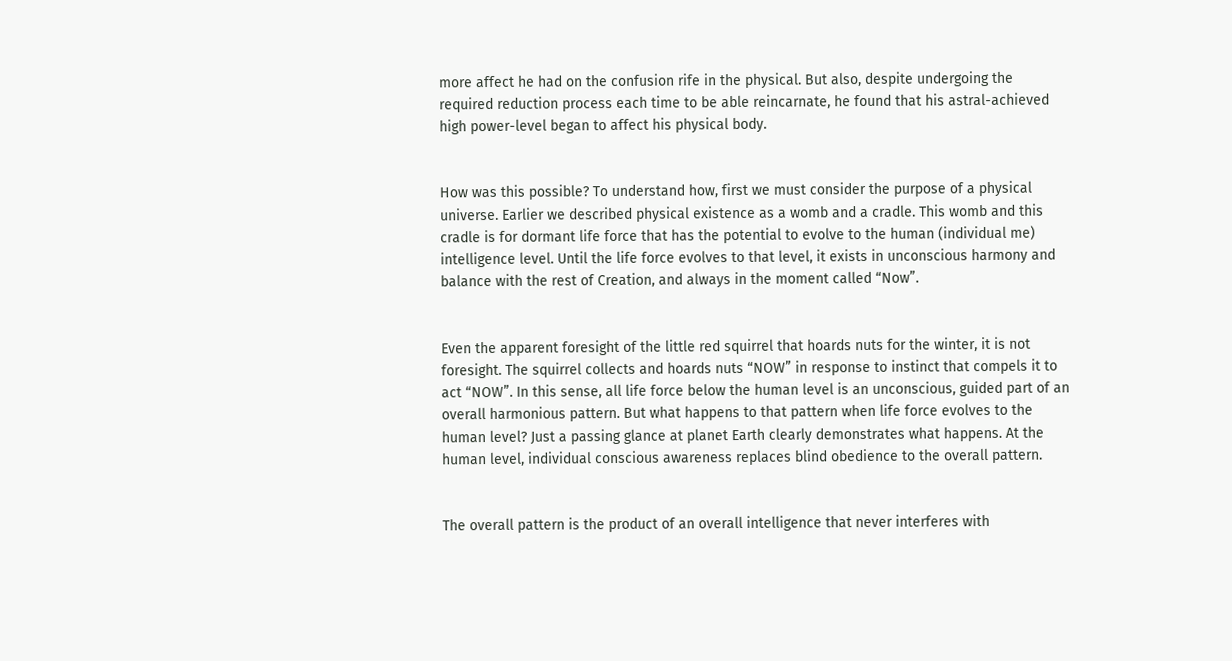more affect he had on the confusion rife in the physical. But also, despite undergoing the required reduction process each time to be able reincarnate, he found that his astral-achieved high power-level began to affect his physical body.


How was this possible? To understand how, first we must consider the purpose of a physical universe. Earlier we described physical existence as a womb and a cradle. This womb and this cradle is for dormant life force that has the potential to evolve to the human (individual me) intelligence level. Until the life force evolves to that level, it exists in unconscious harmony and balance with the rest of Creation, and always in the moment called “Now”.


Even the apparent foresight of the little red squirrel that hoards nuts for the winter, it is not foresight. The squirrel collects and hoards nuts “NOW” in response to instinct that compels it to act “NOW”. In this sense, all life force below the human level is an unconscious, guided part of an overall harmonious pattern. But what happens to that pattern when life force evolves to the human level? Just a passing glance at planet Earth clearly demonstrates what happens. At the human level, individual conscious awareness replaces blind obedience to the overall pattern.


The overall pattern is the product of an overall intelligence that never interferes with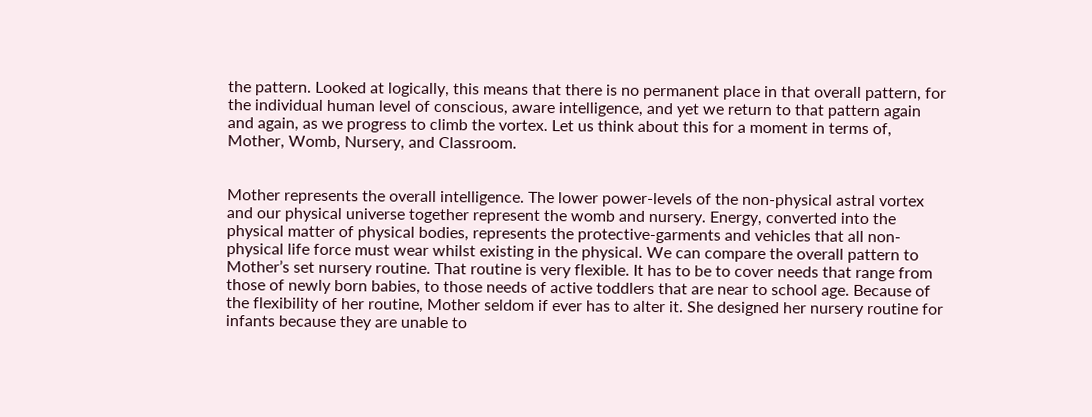the pattern. Looked at logically, this means that there is no permanent place in that overall pattern, for the individual human level of conscious, aware intelligence, and yet we return to that pattern again and again, as we progress to climb the vortex. Let us think about this for a moment in terms of, Mother, Womb, Nursery, and Classroom.


Mother represents the overall intelligence. The lower power-levels of the non-physical astral vortex and our physical universe together represent the womb and nursery. Energy, converted into the physical matter of physical bodies, represents the protective-garments and vehicles that all non-physical life force must wear whilst existing in the physical. We can compare the overall pattern to Mother’s set nursery routine. That routine is very flexible. It has to be to cover needs that range from those of newly born babies, to those needs of active toddlers that are near to school age. Because of the flexibility of her routine, Mother seldom if ever has to alter it. She designed her nursery routine for infants because they are unable to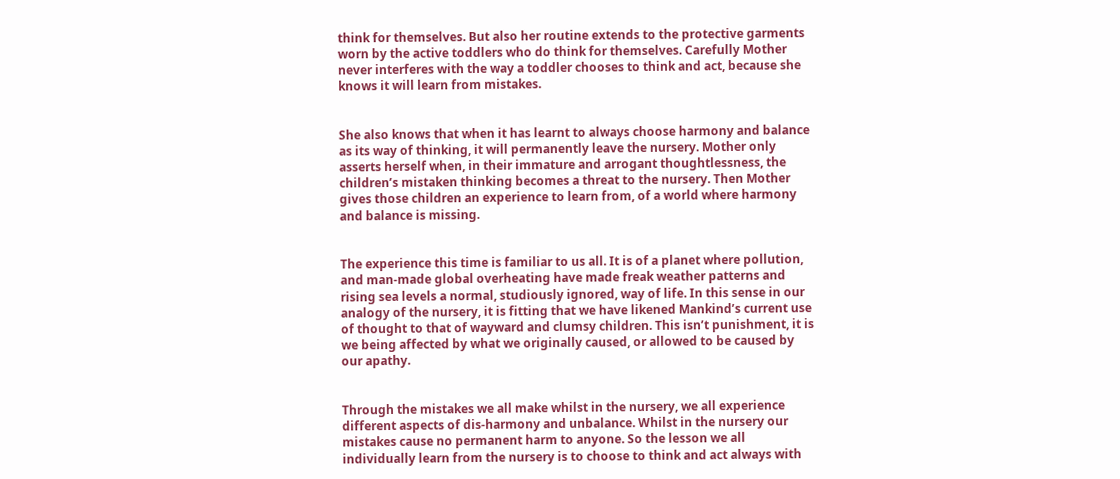think for themselves. But also her routine extends to the protective garments worn by the active toddlers who do think for themselves. Carefully Mother never interferes with the way a toddler chooses to think and act, because she knows it will learn from mistakes.


She also knows that when it has learnt to always choose harmony and balance as its way of thinking, it will permanently leave the nursery. Mother only asserts herself when, in their immature and arrogant thoughtlessness, the children’s mistaken thinking becomes a threat to the nursery. Then Mother gives those children an experience to learn from, of a world where harmony and balance is missing.


The experience this time is familiar to us all. It is of a planet where pollution, and man-made global overheating have made freak weather patterns and rising sea levels a normal, studiously ignored, way of life. In this sense in our analogy of the nursery, it is fitting that we have likened Mankind’s current use of thought to that of wayward and clumsy children. This isn’t punishment, it is we being affected by what we originally caused, or allowed to be caused by our apathy.


Through the mistakes we all make whilst in the nursery, we all experience different aspects of dis-harmony and unbalance. Whilst in the nursery our mistakes cause no permanent harm to anyone. So the lesson we all individually learn from the nursery is to choose to think and act always with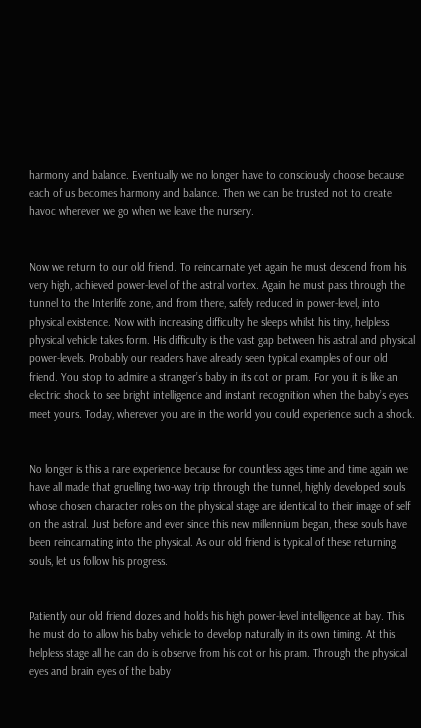harmony and balance. Eventually we no longer have to consciously choose because each of us becomes harmony and balance. Then we can be trusted not to create havoc wherever we go when we leave the nursery.


Now we return to our old friend. To reincarnate yet again he must descend from his very high, achieved power-level of the astral vortex. Again he must pass through the tunnel to the Interlife zone, and from there, safely reduced in power-level, into physical existence. Now with increasing difficulty he sleeps whilst his tiny, helpless physical vehicle takes form. His difficulty is the vast gap between his astral and physical power-levels. Probably our readers have already seen typical examples of our old friend. You stop to admire a stranger’s baby in its cot or pram. For you it is like an electric shock to see bright intelligence and instant recognition when the baby’s eyes meet yours. Today, wherever you are in the world you could experience such a shock.


No longer is this a rare experience because for countless ages time and time again we have all made that gruelling two-way trip through the tunnel, highly developed souls whose chosen character roles on the physical stage are identical to their image of self on the astral. Just before and ever since this new millennium began, these souls have been reincarnating into the physical. As our old friend is typical of these returning souls, let us follow his progress.


Patiently our old friend dozes and holds his high power-level intelligence at bay. This he must do to allow his baby vehicle to develop naturally in its own timing. At this helpless stage all he can do is observe from his cot or his pram. Through the physical eyes and brain eyes of the baby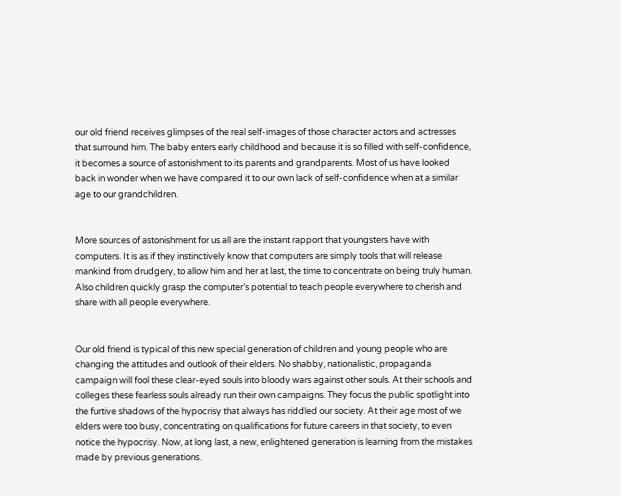our old friend receives glimpses of the real self-images of those character actors and actresses that surround him. The baby enters early childhood and because it is so filled with self-confidence, it becomes a source of astonishment to its parents and grandparents. Most of us have looked back in wonder when we have compared it to our own lack of self-confidence when at a similar age to our grandchildren.


More sources of astonishment for us all are the instant rapport that youngsters have with computers. It is as if they instinctively know that computers are simply tools that will release mankind from drudgery, to allow him and her at last, the time to concentrate on being truly human. Also children quickly grasp the computer’s potential to teach people everywhere to cherish and share with all people everywhere.


Our old friend is typical of this new special generation of children and young people who are changing the attitudes and outlook of their elders. No shabby, nationalistic, propaganda campaign will fool these clear-eyed souls into bloody wars against other souls. At their schools and colleges these fearless souls already run their own campaigns. They focus the public spotlight into the furtive shadows of the hypocrisy that always has riddled our society. At their age most of we elders were too busy, concentrating on qualifications for future careers in that society, to even notice the hypocrisy. Now, at long last, a new, enlightened generation is learning from the mistakes made by previous generations.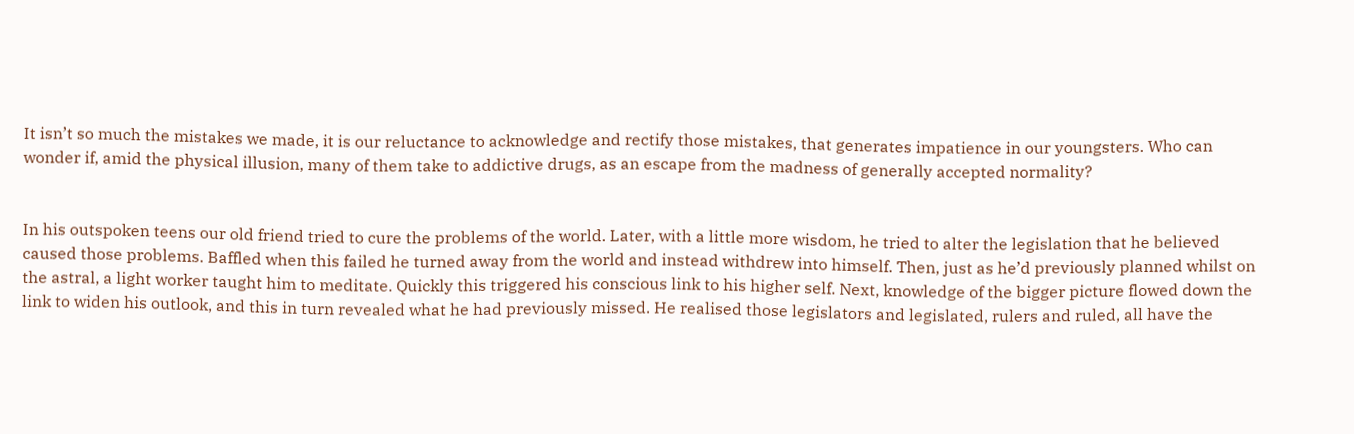It isn’t so much the mistakes we made, it is our reluctance to acknowledge and rectify those mistakes, that generates impatience in our youngsters. Who can wonder if, amid the physical illusion, many of them take to addictive drugs, as an escape from the madness of generally accepted normality?


In his outspoken teens our old friend tried to cure the problems of the world. Later, with a little more wisdom, he tried to alter the legislation that he believed caused those problems. Baffled when this failed he turned away from the world and instead withdrew into himself. Then, just as he’d previously planned whilst on the astral, a light worker taught him to meditate. Quickly this triggered his conscious link to his higher self. Next, knowledge of the bigger picture flowed down the link to widen his outlook, and this in turn revealed what he had previously missed. He realised those legislators and legislated, rulers and ruled, all have the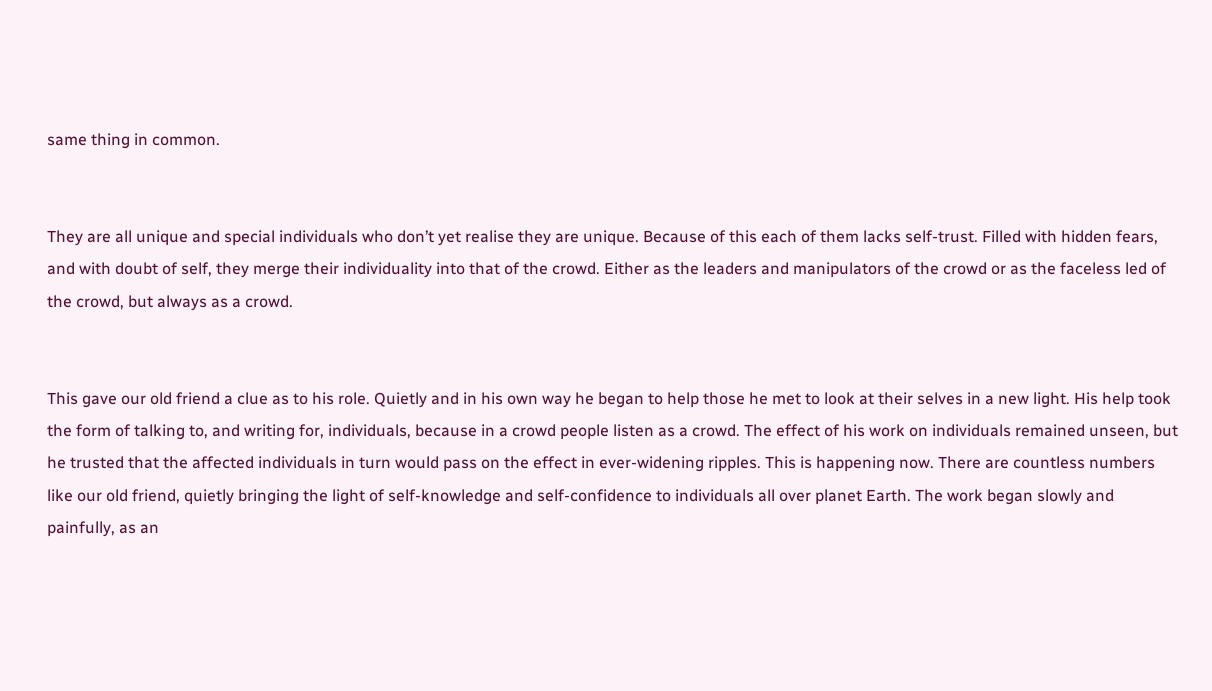same thing in common.


They are all unique and special individuals who don’t yet realise they are unique. Because of this each of them lacks self-trust. Filled with hidden fears, and with doubt of self, they merge their individuality into that of the crowd. Either as the leaders and manipulators of the crowd or as the faceless led of the crowd, but always as a crowd.


This gave our old friend a clue as to his role. Quietly and in his own way he began to help those he met to look at their selves in a new light. His help took the form of talking to, and writing for, individuals, because in a crowd people listen as a crowd. The effect of his work on individuals remained unseen, but he trusted that the affected individuals in turn would pass on the effect in ever-widening ripples. This is happening now. There are countless numbers like our old friend, quietly bringing the light of self-knowledge and self-confidence to individuals all over planet Earth. The work began slowly and painfully, as an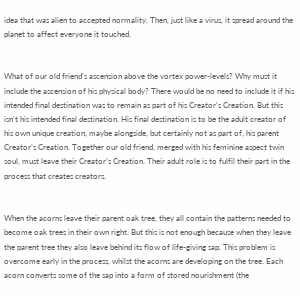idea that was alien to accepted normality. Then, just like a virus, it spread around the planet to affect everyone it touched.


What of our old friend’s ascension above the vortex power-levels? Why must it include the ascension of his physical body? There would be no need to include it if his intended final destination was to remain as part of his Creator’s Creation. But this isn’t his intended final destination. His final destination is to be the adult creator of his own unique creation, maybe alongside, but certainly not as part of, his parent Creator’s Creation. Together our old friend, merged with his feminine aspect twin soul, must leave their Creator’s Creation. Their adult role is to fulfil their part in the process that creates creators.


When the acorns leave their parent oak tree, they all contain the patterns needed to become oak trees in their own right. But this is not enough because when they leave the parent tree they also leave behind its flow of life-giving sap. This problem is overcome early in the process, whilst the acorns are developing on the tree. Each acorn converts some of the sap into a form of stored nourishment (the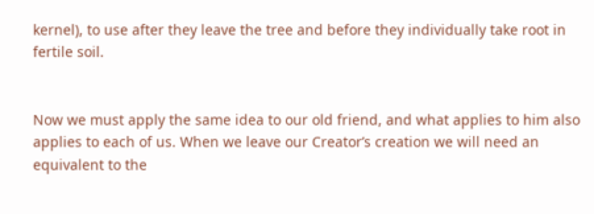kernel), to use after they leave the tree and before they individually take root in fertile soil.


Now we must apply the same idea to our old friend, and what applies to him also applies to each of us. When we leave our Creator’s creation we will need an equivalent to the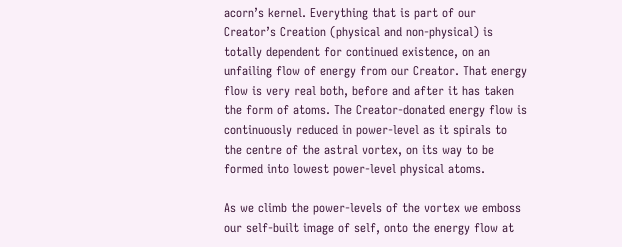acorn’s kernel. Everything that is part of our Creator’s Creation (physical and non-physical) is totally dependent for continued existence, on an unfailing flow of energy from our Creator. That energy flow is very real both, before and after it has taken the form of atoms. The Creator-donated energy flow is continuously reduced in power-level as it spirals to the centre of the astral vortex, on its way to be formed into lowest power-level physical atoms.

As we climb the power-levels of the vortex we emboss our self-built image of self, onto the energy flow at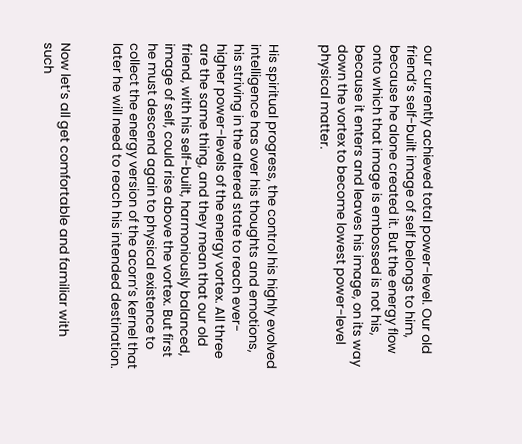our currently achieved total power-level. Our old friend’s self-built image of self belongs to him, because he alone created it. But the energy flow onto which that image is embossed is not his, because it enters and leaves his image, on its way down the vortex to become lowest power-level physical matter.


His spiritual progress, the control his highly evolved intelligence has over his thoughts and emotions, his striving in the altered state to reach ever-higher power-levels of the energy vortex. All three are the same thing, and they mean that our old friend, with his self-built, harmoniously balanced, image of self, could rise above the vortex. But first he must descend again to physical existence to collect the energy version of the acorn’s kernel that later he will need to reach his intended destination.


Now let’s all get comfortable and familiar with such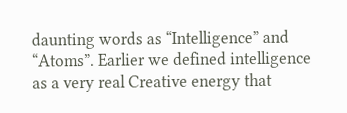daunting words as “Intelligence” and “Atoms”. Earlier we defined intelligence as a very real Creative energy that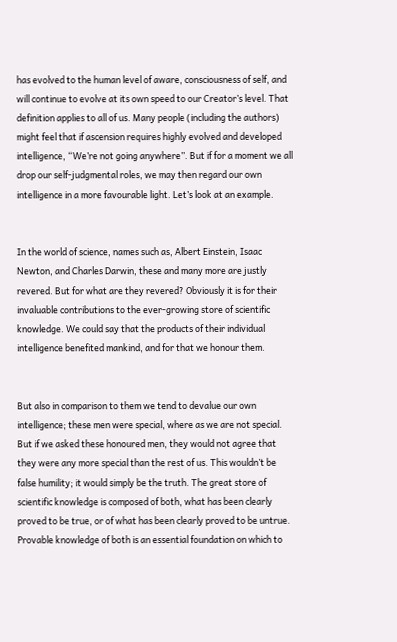has evolved to the human level of aware, consciousness of self, and will continue to evolve at its own speed to our Creator’s level. That definition applies to all of us. Many people (including the authors) might feel that if ascension requires highly evolved and developed intelligence, “We’re not going anywhere”. But if for a moment we all drop our self-judgmental roles, we may then regard our own intelligence in a more favourable light. Let’s look at an example.


In the world of science, names such as, Albert Einstein, Isaac Newton, and Charles Darwin, these and many more are justly revered. But for what are they revered? Obviously it is for their invaluable contributions to the ever-growing store of scientific knowledge. We could say that the products of their individual intelligence benefited mankind, and for that we honour them.


But also in comparison to them we tend to devalue our own intelligence; these men were special, where as we are not special. But if we asked these honoured men, they would not agree that they were any more special than the rest of us. This wouldn’t be false humility; it would simply be the truth. The great store of scientific knowledge is composed of both, what has been clearly proved to be true, or of what has been clearly proved to be untrue. Provable knowledge of both is an essential foundation on which to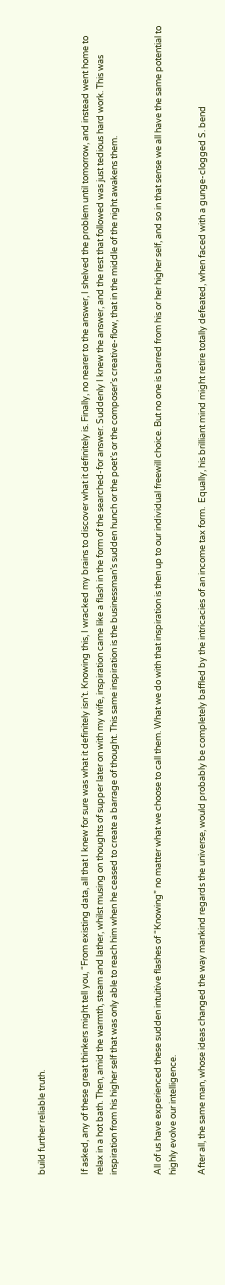build further reliable truth.


If asked, any of these great thinkers might tell you, “From existing data, all that I knew for sure was what it definitely isn’t. Knowing this, I wracked my brains to discover what it definitely is. Finally, no nearer to the answer, I shelved the problem until tomorrow, and instead went home to relax in a hot bath. Then, amid the warmth, steam and lather, whilst musing on thoughts of supper later on with my wife, inspiration came like a flash in the form of the searched-for answer. Suddenly I knew the answer, and the rest that followed was just tedious hard work. This was inspiration from his higher self that was only able to reach him when he ceased to create a barrage of thought. This same inspiration is the businessman’s sudden hunch or the poet’s or the composer’s creative-flow, that in the middle of the night awakens them.


All of us have experienced these sudden intuitive flashes of “Knowing” no matter what we choose to call them. What we do with that inspiration is then up to our individual freewill choice. But no one is barred from his or her higher self, and so in that sense we all have the same potential to highly evolve our intelligence.

After all, the same man, whose ideas changed the way mankind regards the universe, would probably be completely baffled by the intricacies of an income tax form.  Equally, his brilliant mind might retire totally defeated, when faced with a gunge-clogged S. bend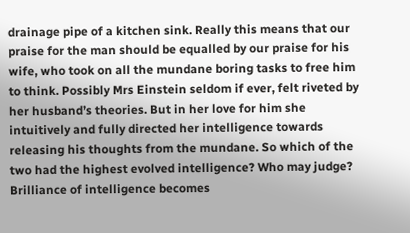drainage pipe of a kitchen sink. Really this means that our praise for the man should be equalled by our praise for his wife, who took on all the mundane boring tasks to free him to think. Possibly Mrs Einstein seldom if ever, felt riveted by her husband’s theories. But in her love for him she intuitively and fully directed her intelligence towards releasing his thoughts from the mundane. So which of the two had the highest evolved intelligence? Who may judge? Brilliance of intelligence becomes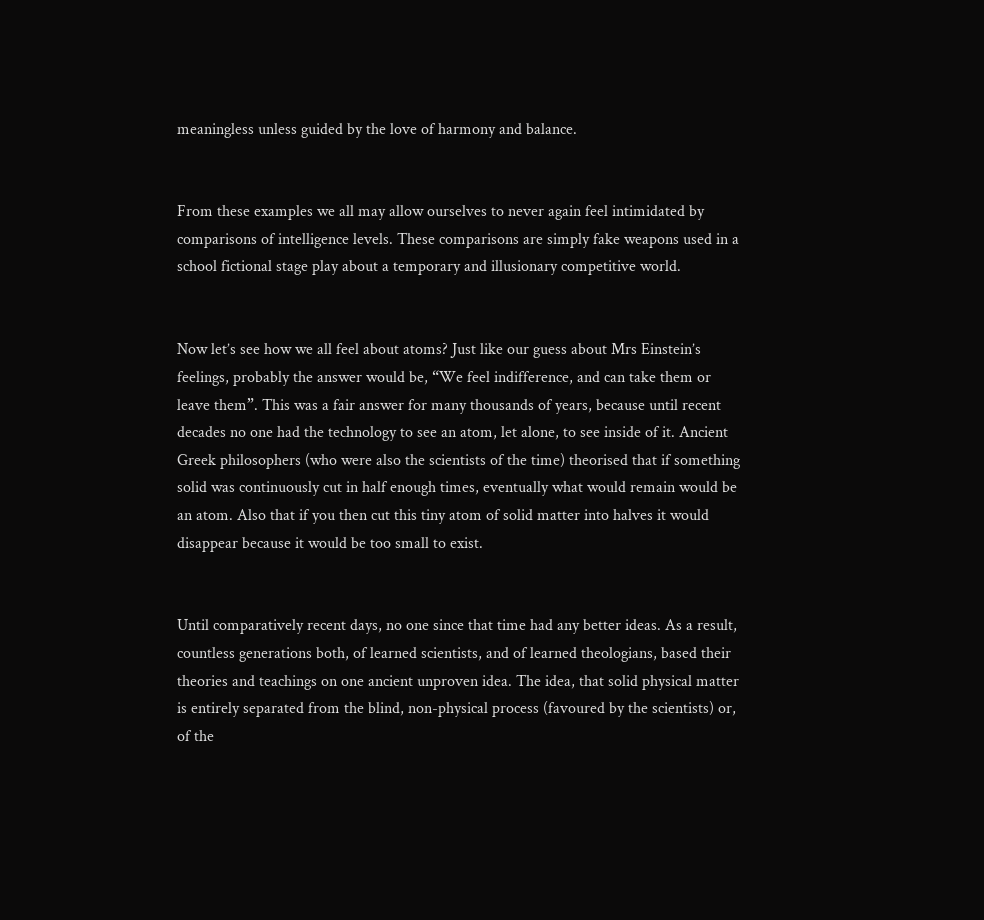meaningless unless guided by the love of harmony and balance.


From these examples we all may allow ourselves to never again feel intimidated by comparisons of intelligence levels. These comparisons are simply fake weapons used in a school fictional stage play about a temporary and illusionary competitive world.


Now let’s see how we all feel about atoms? Just like our guess about Mrs Einstein’s feelings, probably the answer would be, “We feel indifference, and can take them or leave them”. This was a fair answer for many thousands of years, because until recent decades no one had the technology to see an atom, let alone, to see inside of it. Ancient Greek philosophers (who were also the scientists of the time) theorised that if something solid was continuously cut in half enough times, eventually what would remain would be an atom. Also that if you then cut this tiny atom of solid matter into halves it would disappear because it would be too small to exist.


Until comparatively recent days, no one since that time had any better ideas. As a result, countless generations both, of learned scientists, and of learned theologians, based their theories and teachings on one ancient unproven idea. The idea, that solid physical matter is entirely separated from the blind, non-physical process (favoured by the scientists) or, of the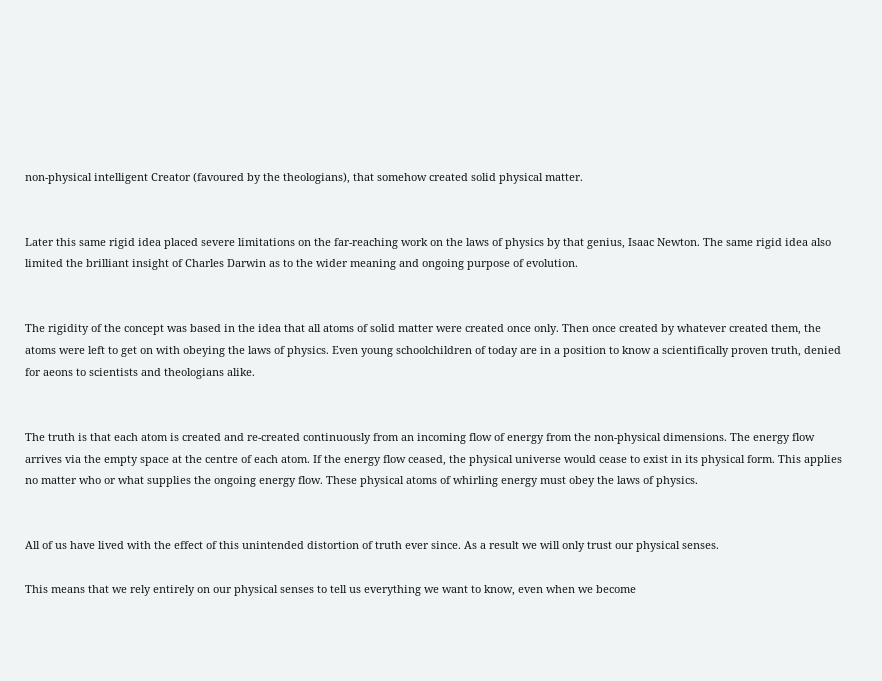non-physical intelligent Creator (favoured by the theologians), that somehow created solid physical matter.


Later this same rigid idea placed severe limitations on the far-reaching work on the laws of physics by that genius, Isaac Newton. The same rigid idea also limited the brilliant insight of Charles Darwin as to the wider meaning and ongoing purpose of evolution.


The rigidity of the concept was based in the idea that all atoms of solid matter were created once only. Then once created by whatever created them, the atoms were left to get on with obeying the laws of physics. Even young schoolchildren of today are in a position to know a scientifically proven truth, denied for aeons to scientists and theologians alike.


The truth is that each atom is created and re-created continuously from an incoming flow of energy from the non-physical dimensions. The energy flow arrives via the empty space at the centre of each atom. If the energy flow ceased, the physical universe would cease to exist in its physical form. This applies no matter who or what supplies the ongoing energy flow. These physical atoms of whirling energy must obey the laws of physics.


All of us have lived with the effect of this unintended distortion of truth ever since. As a result we will only trust our physical senses.

This means that we rely entirely on our physical senses to tell us everything we want to know, even when we become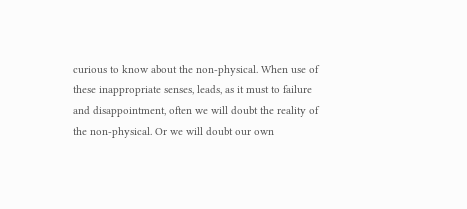curious to know about the non-physical. When use of these inappropriate senses, leads, as it must to failure and disappointment, often we will doubt the reality of the non-physical. Or we will doubt our own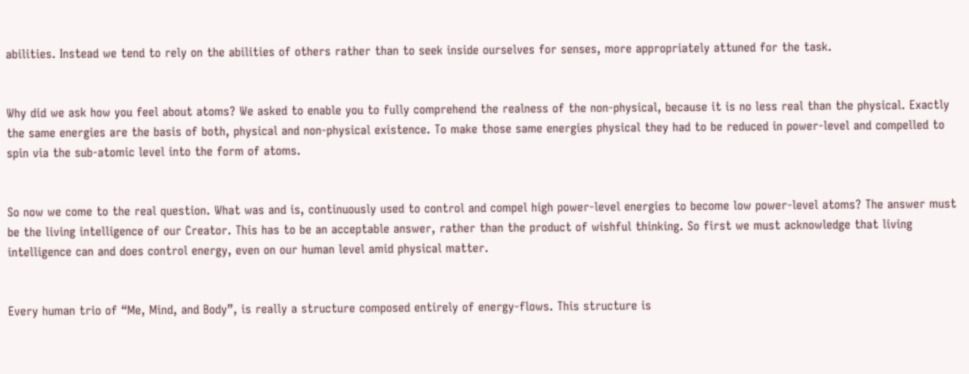abilities. Instead we tend to rely on the abilities of others rather than to seek inside ourselves for senses, more appropriately attuned for the task.


Why did we ask how you feel about atoms? We asked to enable you to fully comprehend the realness of the non-physical, because it is no less real than the physical. Exactly the same energies are the basis of both, physical and non-physical existence. To make those same energies physical they had to be reduced in power-level and compelled to spin via the sub-atomic level into the form of atoms.


So now we come to the real question. What was and is, continuously used to control and compel high power-level energies to become low power-level atoms? The answer must be the living intelligence of our Creator. This has to be an acceptable answer, rather than the product of wishful thinking. So first we must acknowledge that living intelligence can and does control energy, even on our human level amid physical matter.


Every human trio of “Me, Mind, and Body”, is really a structure composed entirely of energy-flows. This structure is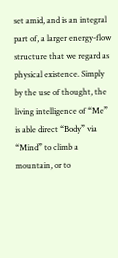set amid, and is an integral part of, a larger energy-flow structure that we regard as physical existence. Simply by the use of thought, the living intelligence of “Me” is able direct “Body” via “Mind” to climb a mountain, or to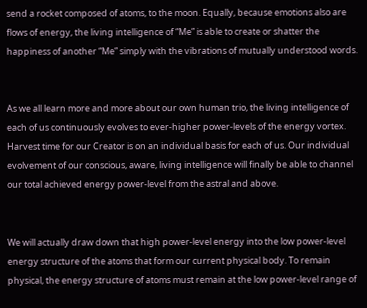send a rocket composed of atoms, to the moon. Equally, because emotions also are flows of energy, the living intelligence of “Me” is able to create or shatter the happiness of another “Me” simply with the vibrations of mutually understood words.


As we all learn more and more about our own human trio, the living intelligence of each of us continuously evolves to ever-higher power-levels of the energy vortex. Harvest time for our Creator is on an individual basis for each of us. Our individual evolvement of our conscious, aware, living intelligence will finally be able to channel our total achieved energy power-level from the astral and above.


We will actually draw down that high power-level energy into the low power-level energy structure of the atoms that form our current physical body. To remain physical, the energy structure of atoms must remain at the low power-level range of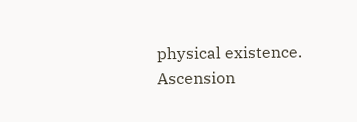physical existence. Ascension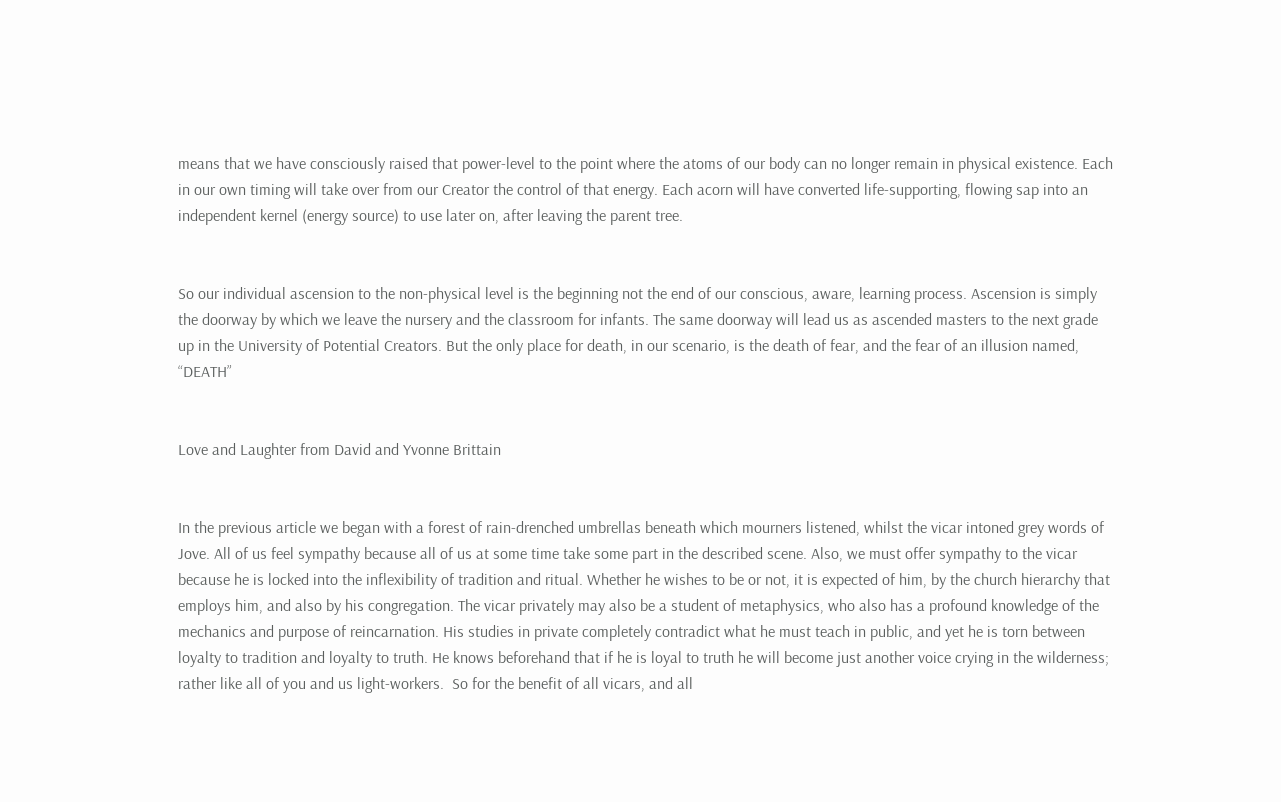means that we have consciously raised that power-level to the point where the atoms of our body can no longer remain in physical existence. Each in our own timing will take over from our Creator the control of that energy. Each acorn will have converted life-supporting, flowing sap into an independent kernel (energy source) to use later on, after leaving the parent tree.


So our individual ascension to the non-physical level is the beginning not the end of our conscious, aware, learning process. Ascension is simply the doorway by which we leave the nursery and the classroom for infants. The same doorway will lead us as ascended masters to the next grade up in the University of Potential Creators. But the only place for death, in our scenario, is the death of fear, and the fear of an illusion named, “DEATH”


Love and Laughter from David and Yvonne Brittain


In the previous article we began with a forest of rain-drenched umbrellas beneath which mourners listened, whilst the vicar intoned grey words of Jove. All of us feel sympathy because all of us at some time take some part in the described scene. Also, we must offer sympathy to the vicar because he is locked into the inflexibility of tradition and ritual. Whether he wishes to be or not, it is expected of him, by the church hierarchy that employs him, and also by his congregation. The vicar privately may also be a student of metaphysics, who also has a profound knowledge of the mechanics and purpose of reincarnation. His studies in private completely contradict what he must teach in public, and yet he is torn between loyalty to tradition and loyalty to truth. He knows beforehand that if he is loyal to truth he will become just another voice crying in the wilderness; rather like all of you and us light-workers.  So for the benefit of all vicars, and all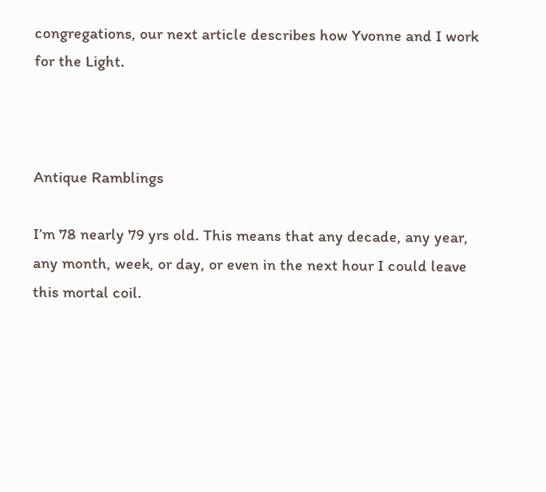congregations, our next article describes how Yvonne and I work for the Light.



Antique Ramblings

I’m 78 nearly 79 yrs old. This means that any decade, any year, any month, week, or day, or even in the next hour I could leave this mortal coil.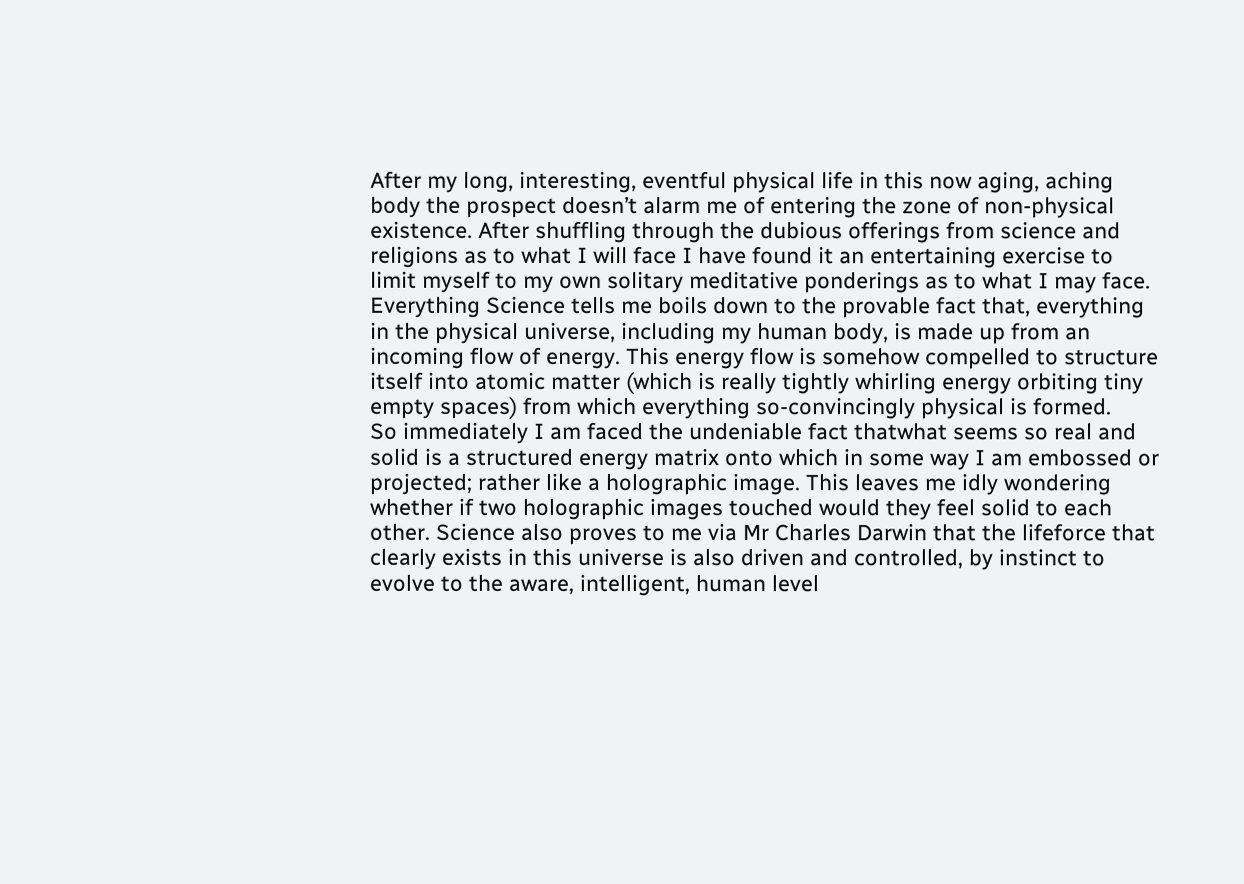After my long, interesting, eventful physical life in this now aging, aching body the prospect doesn’t alarm me of entering the zone of non-physical existence. After shuffling through the dubious offerings from science and religions as to what I will face I have found it an entertaining exercise to limit myself to my own solitary meditative ponderings as to what I may face.
Everything Science tells me boils down to the provable fact that, everything in the physical universe, including my human body, is made up from an incoming flow of energy. This energy flow is somehow compelled to structure itself into atomic matter (which is really tightly whirling energy orbiting tiny empty spaces) from which everything so-convincingly physical is formed.
So immediately I am faced the undeniable fact thatwhat seems so real and solid is a structured energy matrix onto which in some way I am embossed or projected; rather like a holographic image. This leaves me idly wondering whether if two holographic images touched would they feel solid to each other. Science also proves to me via Mr Charles Darwin that the lifeforce that clearly exists in this universe is also driven and controlled, by instinct to evolve to the aware, intelligent, human level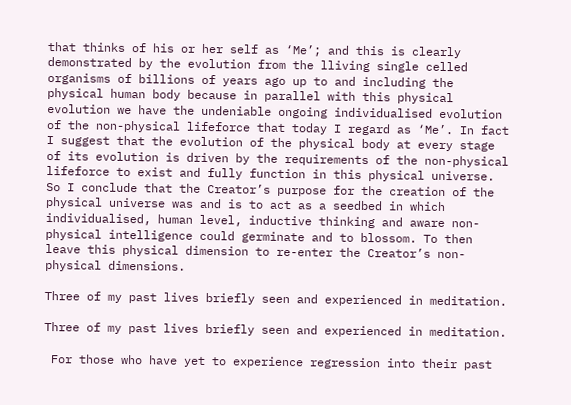that thinks of his or her self as ‘Me’; and this is clearly demonstrated by the evolution from the lliving single celled organisms of billions of years ago up to and including the physical human body because in parallel with this physical evolution we have the undeniable ongoing individualised evolution of the non-physical lifeforce that today I regard as ‘Me’. In fact I suggest that the evolution of the physical body at every stage of its evolution is driven by the requirements of the non-physical lifeforce to exist and fully function in this physical universe. So I conclude that the Creator’s purpose for the creation of the physical universe was and is to act as a seedbed in which individualised, human level, inductive thinking and aware non-physical intelligence could germinate and to blossom. To then leave this physical dimension to re-enter the Creator’s non-physical dimensions.

Three of my past lives briefly seen and experienced in meditation.

Three of my past lives briefly seen and experienced in meditation.

 For those who have yet to experience regression into their past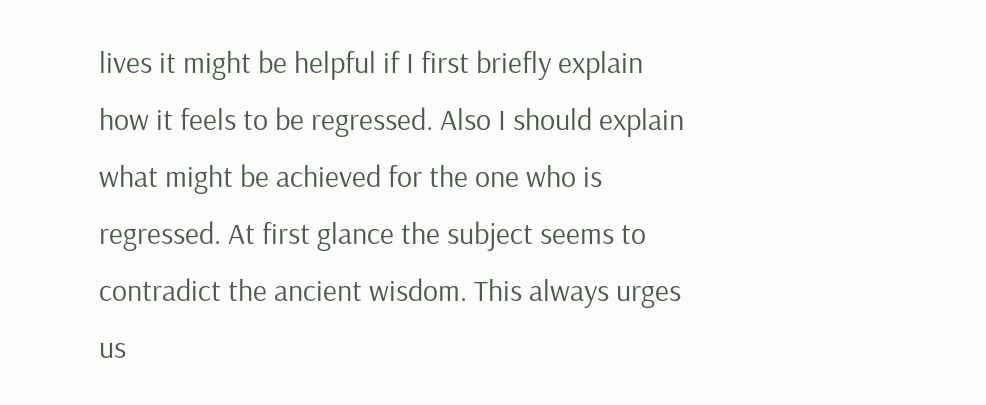lives it might be helpful if I first briefly explain how it feels to be regressed. Also I should explain what might be achieved for the one who is regressed. At first glance the subject seems to contradict the ancient wisdom. This always urges us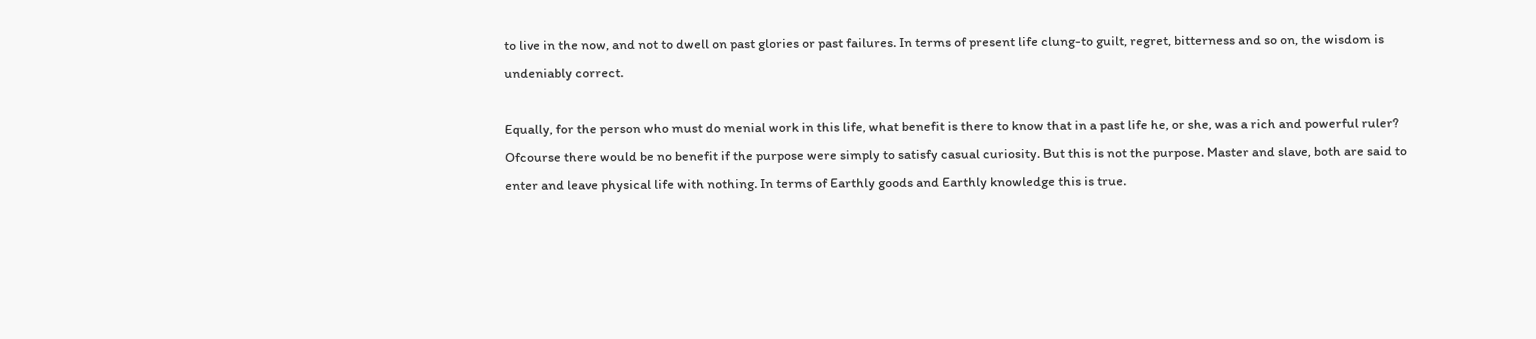to live in the now, and not to dwell on past glories or past failures. In terms of present life clung-to guilt, regret, bitterness and so on, the wisdom is undeniably correct.

Equally, for the person who must do menial work in this life, what benefit is there to know that in a past life he, or she, was a rich and powerful ruler? Ofcourse there would be no benefit if the purpose were simply to satisfy casual curiosity. But this is not the purpose. Master and slave, both are said to enter and leave physical life with nothing. In terms of Earthly goods and Earthly knowledge this is true.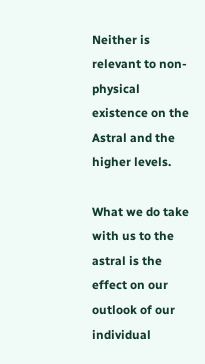Neither is relevant to non-physical existence on the Astral and the higher levels.

What we do take with us to the astral is the effect on our outlook of our individual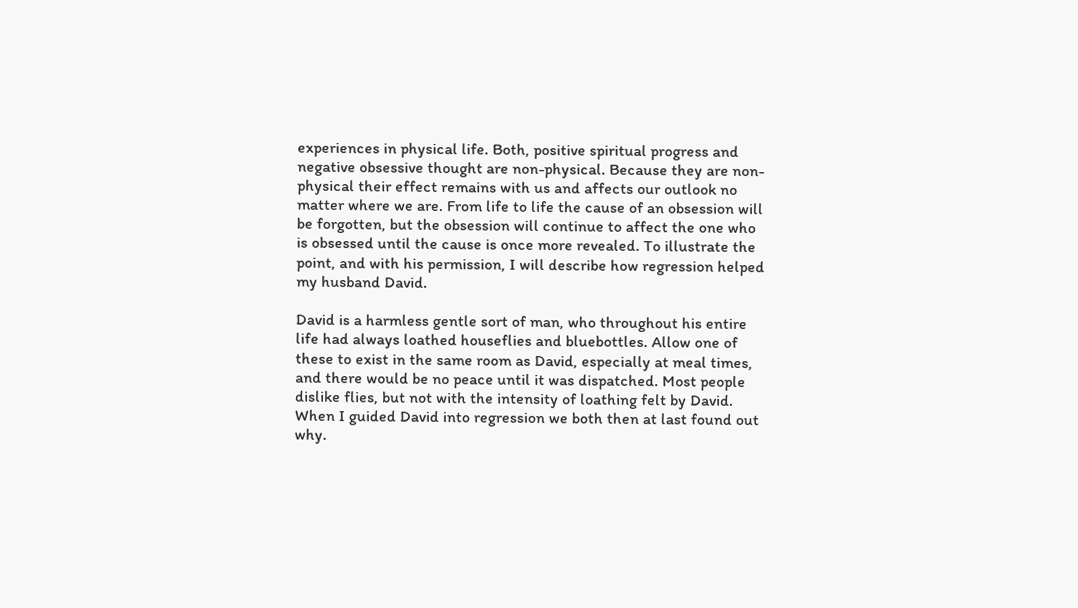experiences in physical life. Both, positive spiritual progress and negative obsessive thought are non-physical. Because they are non-physical their effect remains with us and affects our outlook no matter where we are. From life to life the cause of an obsession will be forgotten, but the obsession will continue to affect the one who is obsessed until the cause is once more revealed. To illustrate the point, and with his permission, I will describe how regression helped my husband David.

David is a harmless gentle sort of man, who throughout his entire life had always loathed houseflies and bluebottles. Allow one of these to exist in the same room as David, especially at meal times, and there would be no peace until it was dispatched. Most people dislike flies, but not with the intensity of loathing felt by David. When I guided David into regression we both then at last found out why.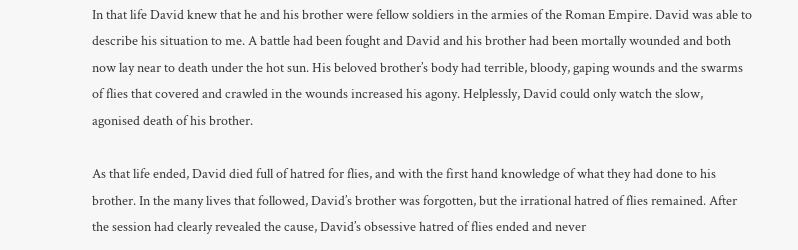In that life David knew that he and his brother were fellow soldiers in the armies of the Roman Empire. David was able to describe his situation to me. A battle had been fought and David and his brother had been mortally wounded and both now lay near to death under the hot sun. His beloved brother’s body had terrible, bloody, gaping wounds and the swarms of flies that covered and crawled in the wounds increased his agony. Helplessly, David could only watch the slow, agonised death of his brother.

As that life ended, David died full of hatred for flies, and with the first hand knowledge of what they had done to his brother. In the many lives that followed, David’s brother was forgotten, but the irrational hatred of flies remained. After the session had clearly revealed the cause, David’s obsessive hatred of flies ended and never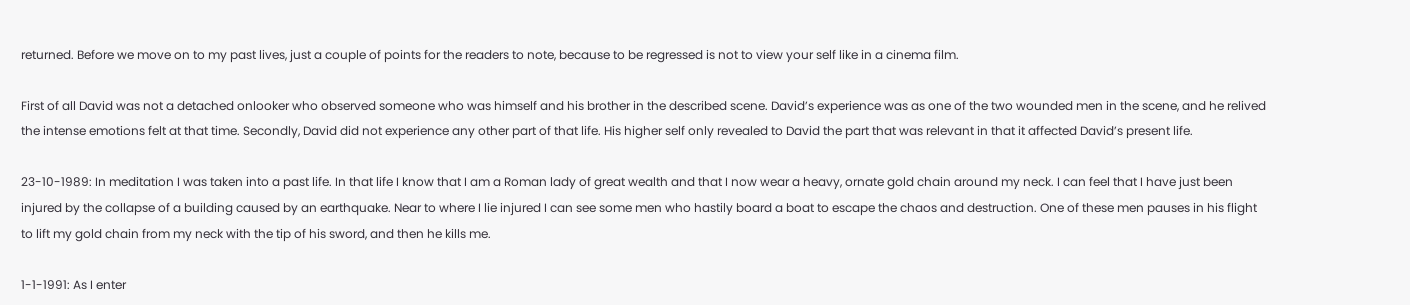returned. Before we move on to my past lives, just a couple of points for the readers to note, because to be regressed is not to view your self like in a cinema film.

First of all David was not a detached onlooker who observed someone who was himself and his brother in the described scene. David’s experience was as one of the two wounded men in the scene, and he relived the intense emotions felt at that time. Secondly, David did not experience any other part of that life. His higher self only revealed to David the part that was relevant in that it affected David’s present life.

23-10-1989: In meditation I was taken into a past life. In that life I know that I am a Roman lady of great wealth and that I now wear a heavy, ornate gold chain around my neck. I can feel that I have just been injured by the collapse of a building caused by an earthquake. Near to where I lie injured I can see some men who hastily board a boat to escape the chaos and destruction. One of these men pauses in his flight to lift my gold chain from my neck with the tip of his sword, and then he kills me.

1-1-1991: As I enter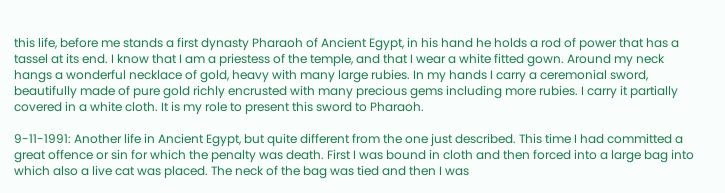this life, before me stands a first dynasty Pharaoh of Ancient Egypt, in his hand he holds a rod of power that has a tassel at its end. I know that I am a priestess of the temple, and that I wear a white fitted gown. Around my neck hangs a wonderful necklace of gold, heavy with many large rubies. In my hands I carry a ceremonial sword, beautifully made of pure gold richly encrusted with many precious gems including more rubies. I carry it partially covered in a white cloth. It is my role to present this sword to Pharaoh.

9-11-1991: Another life in Ancient Egypt, but quite different from the one just described. This time I had committed a great offence or sin for which the penalty was death. First I was bound in cloth and then forced into a large bag into which also a live cat was placed. The neck of the bag was tied and then I was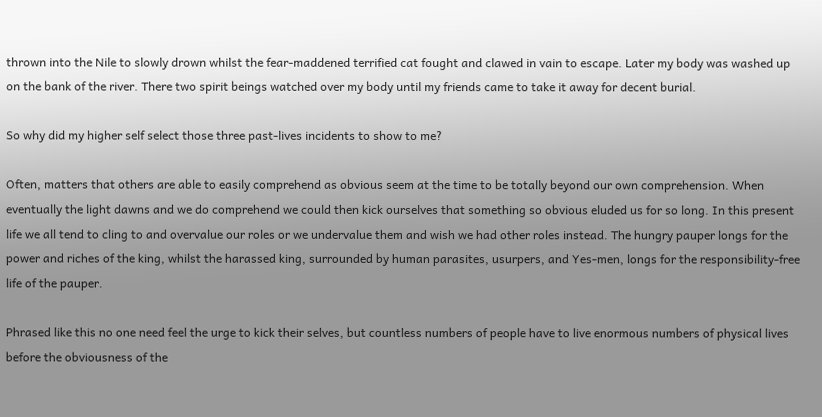thrown into the Nile to slowly drown whilst the fear-maddened terrified cat fought and clawed in vain to escape. Later my body was washed up on the bank of the river. There two spirit beings watched over my body until my friends came to take it away for decent burial.

So why did my higher self select those three past-lives incidents to show to me?

Often, matters that others are able to easily comprehend as obvious seem at the time to be totally beyond our own comprehension. When eventually the light dawns and we do comprehend we could then kick ourselves that something so obvious eluded us for so long. In this present life we all tend to cling to and overvalue our roles or we undervalue them and wish we had other roles instead. The hungry pauper longs for the power and riches of the king, whilst the harassed king, surrounded by human parasites, usurpers, and Yes-men, longs for the responsibility-free life of the pauper.

Phrased like this no one need feel the urge to kick their selves, but countless numbers of people have to live enormous numbers of physical lives before the obviousness of the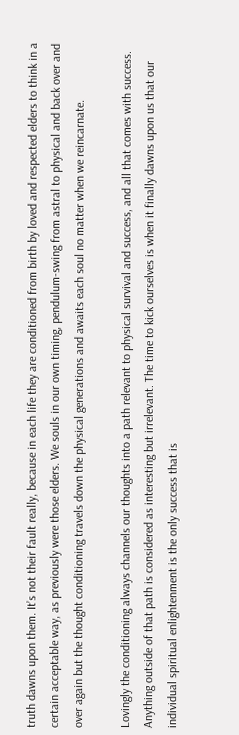truth dawns upon them. It’s not their fault really, because in each life they are conditioned from birth by loved and respected elders to think in a certain acceptable way, as previously were those elders. We souls in our own timing, pendulum-swing from astral to physical and back over and over again but the thought conditioning travels down the physical generations and awaits each soul no matter when we reincarnate.

Lovingly the conditioning always channels our thoughts into a path relevant to physical survival and success, and all that comes with success. Anything outside of that path is considered as interesting but irrelevant. The time to kick ourselves is when it finally dawns upon us that our individual spiritual enlightenment is the only success that is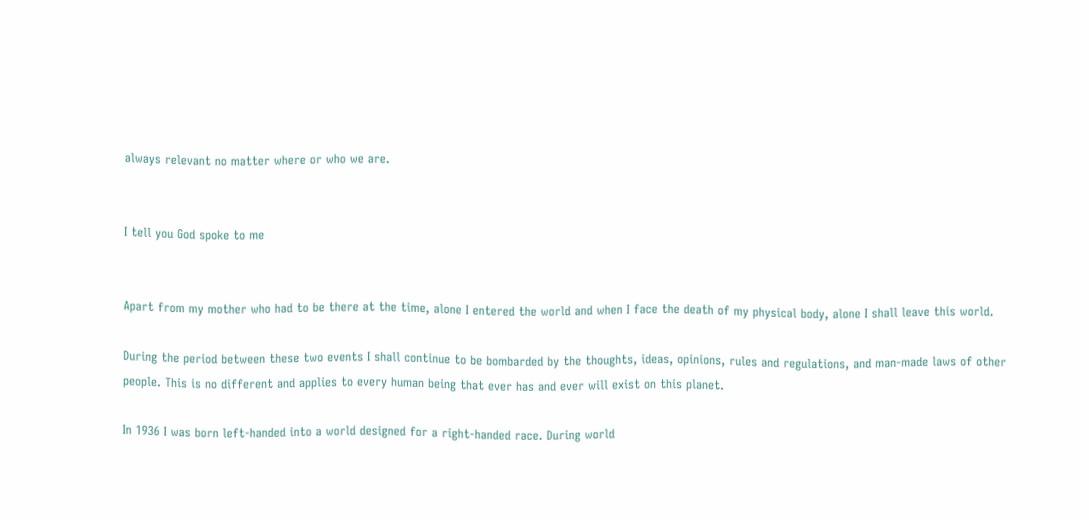always relevant no matter where or who we are.


I tell you God spoke to me


Apart from my mother who had to be there at the time, alone I entered the world and when I face the death of my physical body, alone I shall leave this world.

During the period between these two events I shall continue to be bombarded by the thoughts, ideas, opinions, rules and regulations, and man-made laws of other people. This is no different and applies to every human being that ever has and ever will exist on this planet.

In 1936 I was born left-handed into a world designed for a right-handed race. During world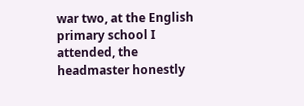war two, at the English primary school I attended, the headmaster honestly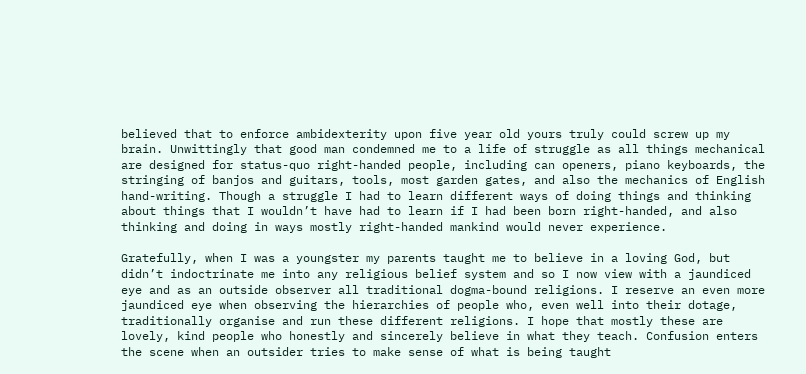believed that to enforce ambidexterity upon five year old yours truly could screw up my brain. Unwittingly that good man condemned me to a life of struggle as all things mechanical are designed for status-quo right-handed people, including can openers, piano keyboards, the stringing of banjos and guitars, tools, most garden gates, and also the mechanics of English hand-writing. Though a struggle I had to learn different ways of doing things and thinking about things that I wouldn’t have had to learn if I had been born right-handed, and also thinking and doing in ways mostly right-handed mankind would never experience.

Gratefully, when I was a youngster my parents taught me to believe in a loving God, but didn’t indoctrinate me into any religious belief system and so I now view with a jaundiced eye and as an outside observer all traditional dogma-bound religions. I reserve an even more jaundiced eye when observing the hierarchies of people who, even well into their dotage, traditionally organise and run these different religions. I hope that mostly these are lovely, kind people who honestly and sincerely believe in what they teach. Confusion enters the scene when an outsider tries to make sense of what is being taught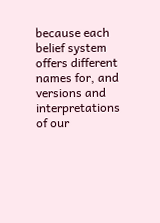because each belief system offers different names for, and versions and interpretations of our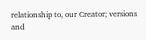relationship to, our Creator; versions and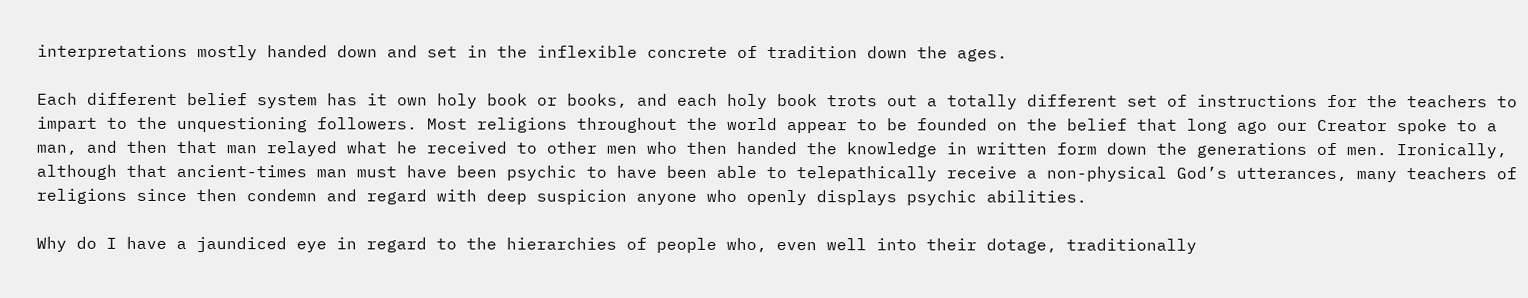interpretations mostly handed down and set in the inflexible concrete of tradition down the ages.

Each different belief system has it own holy book or books, and each holy book trots out a totally different set of instructions for the teachers to impart to the unquestioning followers. Most religions throughout the world appear to be founded on the belief that long ago our Creator spoke to a man, and then that man relayed what he received to other men who then handed the knowledge in written form down the generations of men. Ironically, although that ancient-times man must have been psychic to have been able to telepathically receive a non-physical God’s utterances, many teachers of religions since then condemn and regard with deep suspicion anyone who openly displays psychic abilities.

Why do I have a jaundiced eye in regard to the hierarchies of people who, even well into their dotage, traditionally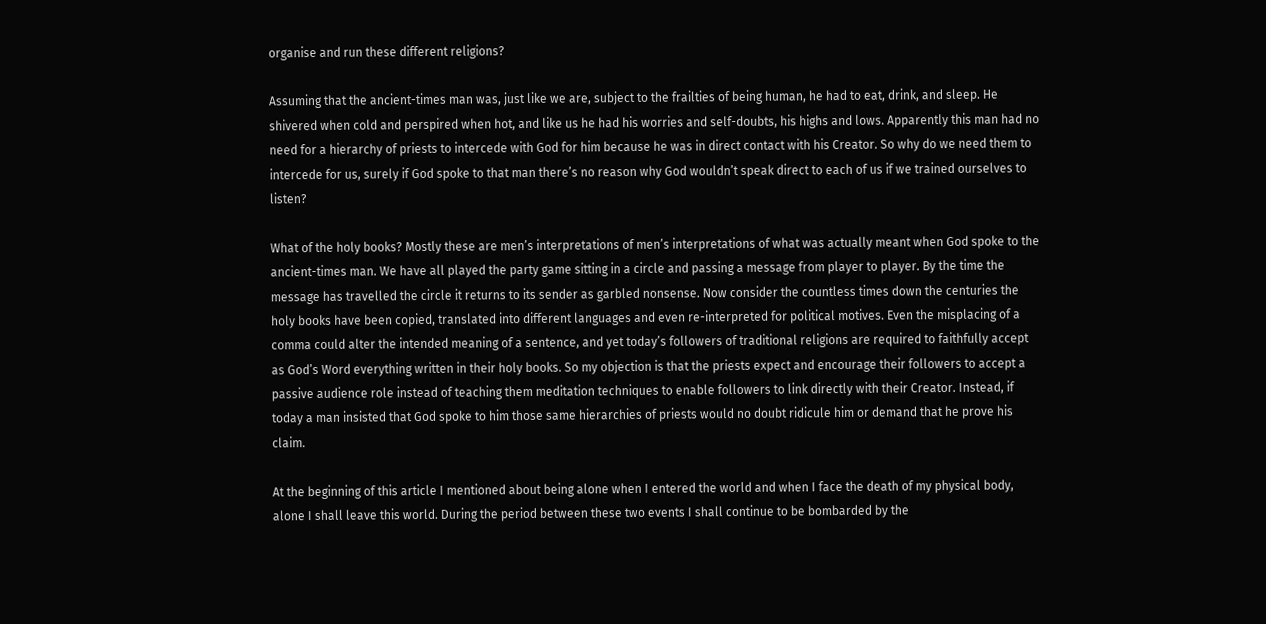organise and run these different religions?

Assuming that the ancient-times man was, just like we are, subject to the frailties of being human, he had to eat, drink, and sleep. He shivered when cold and perspired when hot, and like us he had his worries and self-doubts, his highs and lows. Apparently this man had no need for a hierarchy of priests to intercede with God for him because he was in direct contact with his Creator. So why do we need them to intercede for us, surely if God spoke to that man there’s no reason why God wouldn’t speak direct to each of us if we trained ourselves to listen?

What of the holy books? Mostly these are men’s interpretations of men’s interpretations of what was actually meant when God spoke to the ancient-times man. We have all played the party game sitting in a circle and passing a message from player to player. By the time the message has travelled the circle it returns to its sender as garbled nonsense. Now consider the countless times down the centuries the holy books have been copied, translated into different languages and even re-interpreted for political motives. Even the misplacing of a comma could alter the intended meaning of a sentence, and yet today’s followers of traditional religions are required to faithfully accept as God’s Word everything written in their holy books. So my objection is that the priests expect and encourage their followers to accept a passive audience role instead of teaching them meditation techniques to enable followers to link directly with their Creator. Instead, if today a man insisted that God spoke to him those same hierarchies of priests would no doubt ridicule him or demand that he prove his claim.

At the beginning of this article I mentioned about being alone when I entered the world and when I face the death of my physical body, alone I shall leave this world. During the period between these two events I shall continue to be bombarded by the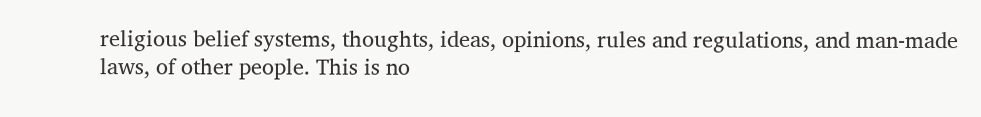religious belief systems, thoughts, ideas, opinions, rules and regulations, and man-made laws, of other people. This is no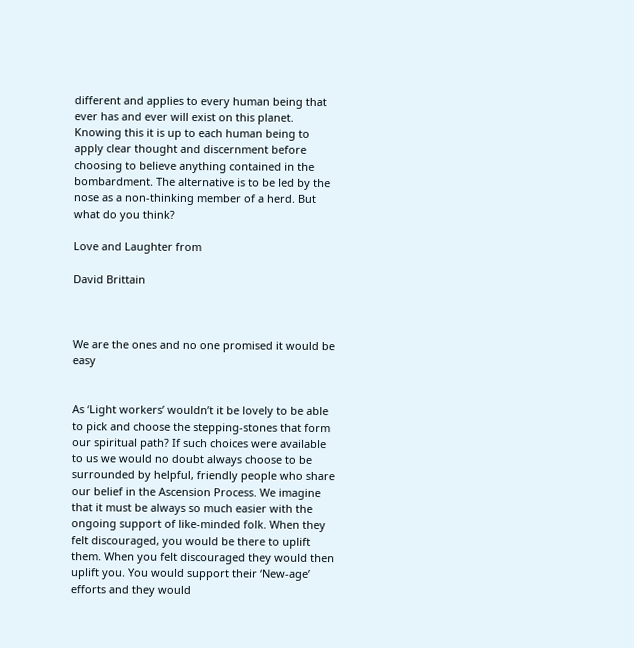different and applies to every human being that ever has and ever will exist on this planet. Knowing this it is up to each human being to apply clear thought and discernment before choosing to believe anything contained in the bombardment. The alternative is to be led by the nose as a non-thinking member of a herd. But what do you think?

Love and Laughter from

David Brittain



We are the ones and no one promised it would be easy


As ‘Light workers’ wouldn’t it be lovely to be able to pick and choose the stepping-stones that form our spiritual path? If such choices were available to us we would no doubt always choose to be surrounded by helpful, friendly people who share our belief in the Ascension Process. We imagine that it must be always so much easier with the ongoing support of like-minded folk. When they felt discouraged, you would be there to uplift them. When you felt discouraged they would then uplift you. You would support their ‘New-age’ efforts and they would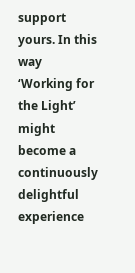support yours. In this way ‘Working for the Light’ might become a continuously delightful experience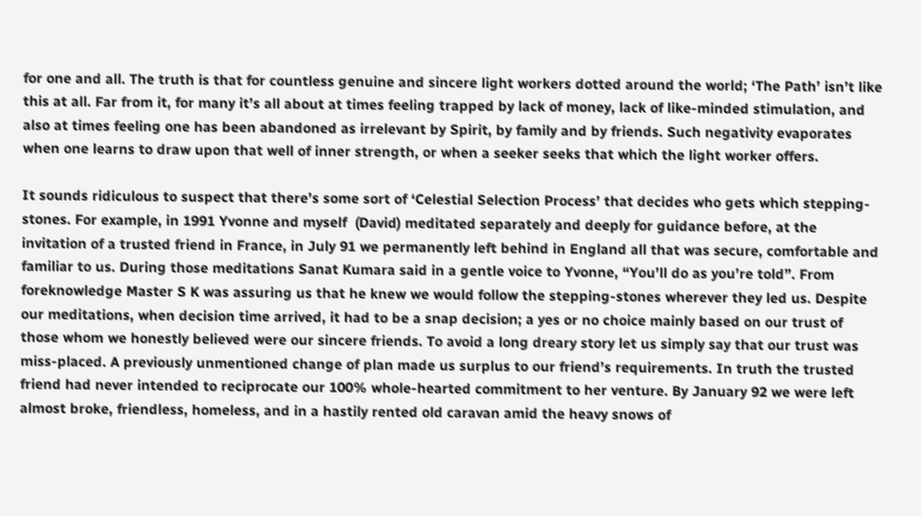for one and all. The truth is that for countless genuine and sincere light workers dotted around the world; ‘The Path’ isn’t like this at all. Far from it, for many it’s all about at times feeling trapped by lack of money, lack of like-minded stimulation, and also at times feeling one has been abandoned as irrelevant by Spirit, by family and by friends. Such negativity evaporates when one learns to draw upon that well of inner strength, or when a seeker seeks that which the light worker offers.

It sounds ridiculous to suspect that there’s some sort of ‘Celestial Selection Process’ that decides who gets which stepping-stones. For example, in 1991 Yvonne and myself  (David) meditated separately and deeply for guidance before, at the invitation of a trusted friend in France, in July 91 we permanently left behind in England all that was secure, comfortable and familiar to us. During those meditations Sanat Kumara said in a gentle voice to Yvonne, “You’ll do as you’re told”. From foreknowledge Master S K was assuring us that he knew we would follow the stepping-stones wherever they led us. Despite our meditations, when decision time arrived, it had to be a snap decision; a yes or no choice mainly based on our trust of those whom we honestly believed were our sincere friends. To avoid a long dreary story let us simply say that our trust was miss-placed. A previously unmentioned change of plan made us surplus to our friend’s requirements. In truth the trusted friend had never intended to reciprocate our 100% whole-hearted commitment to her venture. By January 92 we were left almost broke, friendless, homeless, and in a hastily rented old caravan amid the heavy snows of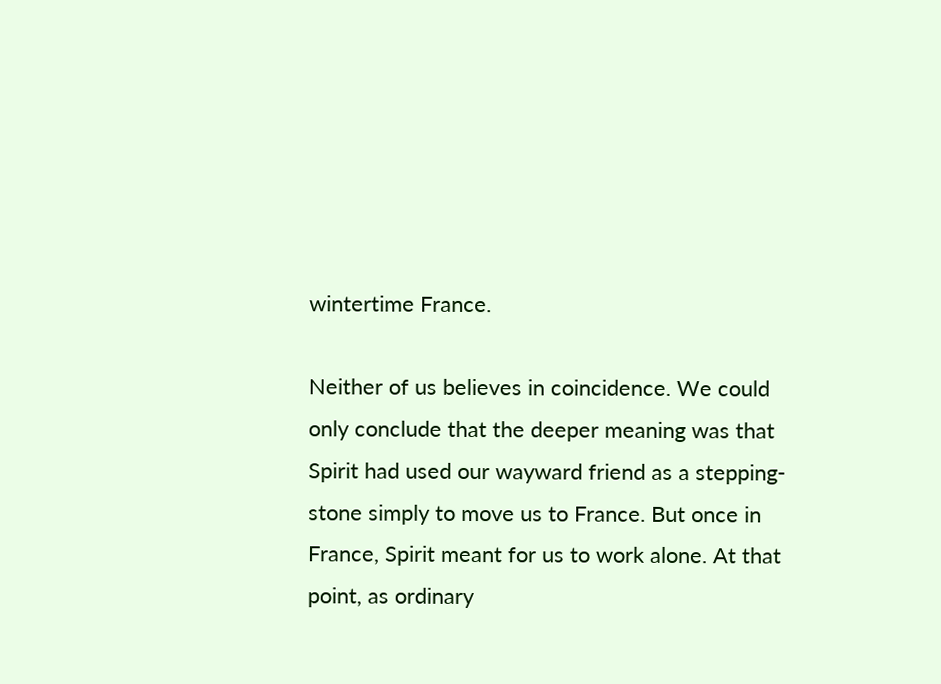wintertime France.

Neither of us believes in coincidence. We could only conclude that the deeper meaning was that Spirit had used our wayward friend as a stepping-stone simply to move us to France. But once in France, Spirit meant for us to work alone. At that point, as ordinary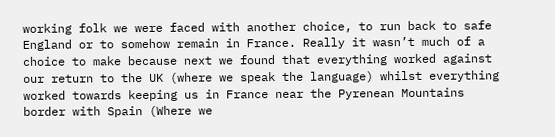working folk we were faced with another choice, to run back to safe England or to somehow remain in France. Really it wasn’t much of a choice to make because next we found that everything worked against our return to the UK (where we speak the language) whilst everything worked towards keeping us in France near the Pyrenean Mountains border with Spain (Where we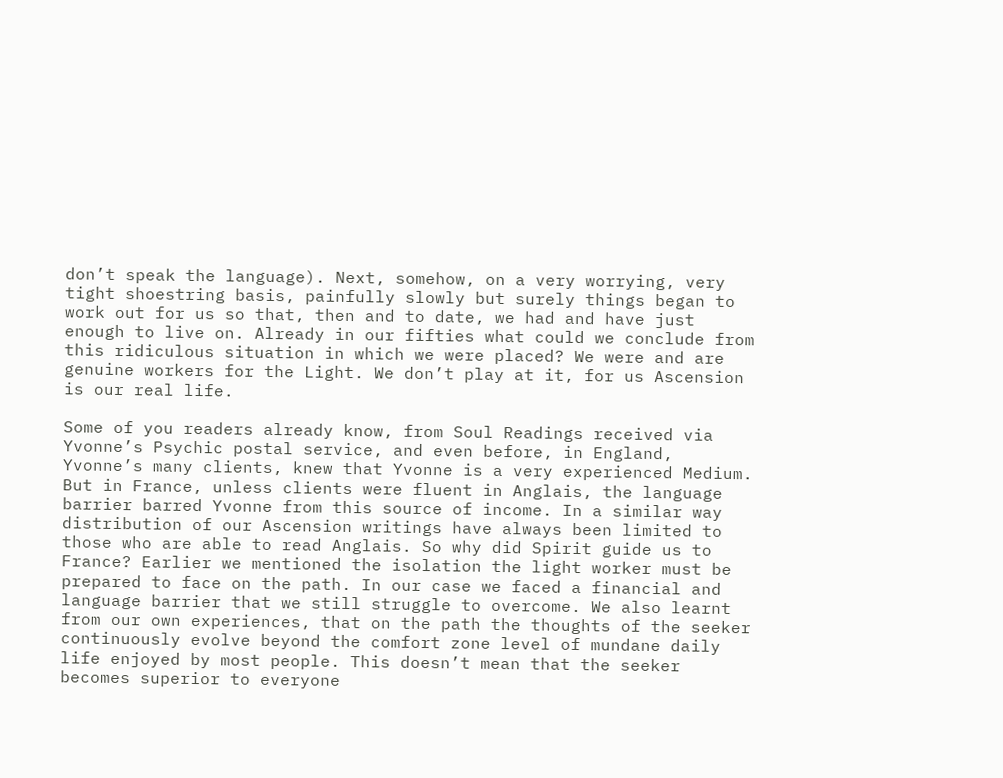don’t speak the language). Next, somehow, on a very worrying, very tight shoestring basis, painfully slowly but surely things began to work out for us so that, then and to date, we had and have just enough to live on. Already in our fifties what could we conclude from this ridiculous situation in which we were placed? We were and are genuine workers for the Light. We don’t play at it, for us Ascension is our real life.

Some of you readers already know, from Soul Readings received via Yvonne’s Psychic postal service, and even before, in England, Yvonne’s many clients, knew that Yvonne is a very experienced Medium. But in France, unless clients were fluent in Anglais, the language barrier barred Yvonne from this source of income. In a similar way distribution of our Ascension writings have always been limited to those who are able to read Anglais. So why did Spirit guide us to France? Earlier we mentioned the isolation the light worker must be prepared to face on the path. In our case we faced a financial and language barrier that we still struggle to overcome. We also learnt from our own experiences, that on the path the thoughts of the seeker continuously evolve beyond the comfort zone level of mundane daily life enjoyed by most people. This doesn’t mean that the seeker becomes superior to everyone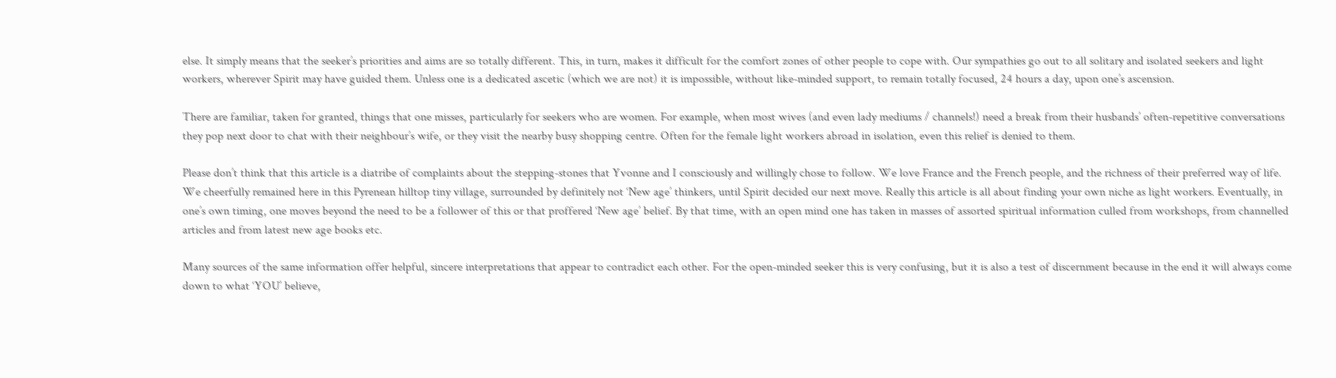else. It simply means that the seeker’s priorities and aims are so totally different. This, in turn, makes it difficult for the comfort zones of other people to cope with. Our sympathies go out to all solitary and isolated seekers and light workers, wherever Spirit may have guided them. Unless one is a dedicated ascetic (which we are not) it is impossible, without like-minded support, to remain totally focused, 24 hours a day, upon one’s ascension.

There are familiar, taken for granted, things that one misses, particularly for seekers who are women. For example, when most wives (and even lady mediums / channels!) need a break from their husbands’ often-repetitive conversations they pop next door to chat with their neighbour’s wife, or they visit the nearby busy shopping centre. Often for the female light workers abroad in isolation, even this relief is denied to them.

Please don’t think that this article is a diatribe of complaints about the stepping-stones that Yvonne and I consciously and willingly chose to follow. We love France and the French people, and the richness of their preferred way of life. We cheerfully remained here in this Pyrenean hilltop tiny village, surrounded by definitely not ‘New age’ thinkers, until Spirit decided our next move. Really this article is all about finding your own niche as light workers. Eventually, in one’s own timing, one moves beyond the need to be a follower of this or that proffered ‘New age’ belief. By that time, with an open mind one has taken in masses of assorted spiritual information culled from workshops, from channelled articles and from latest new age books etc.

Many sources of the same information offer helpful, sincere interpretations that appear to contradict each other. For the open-minded seeker this is very confusing, but it is also a test of discernment because in the end it will always come down to what ‘YOU’ believe,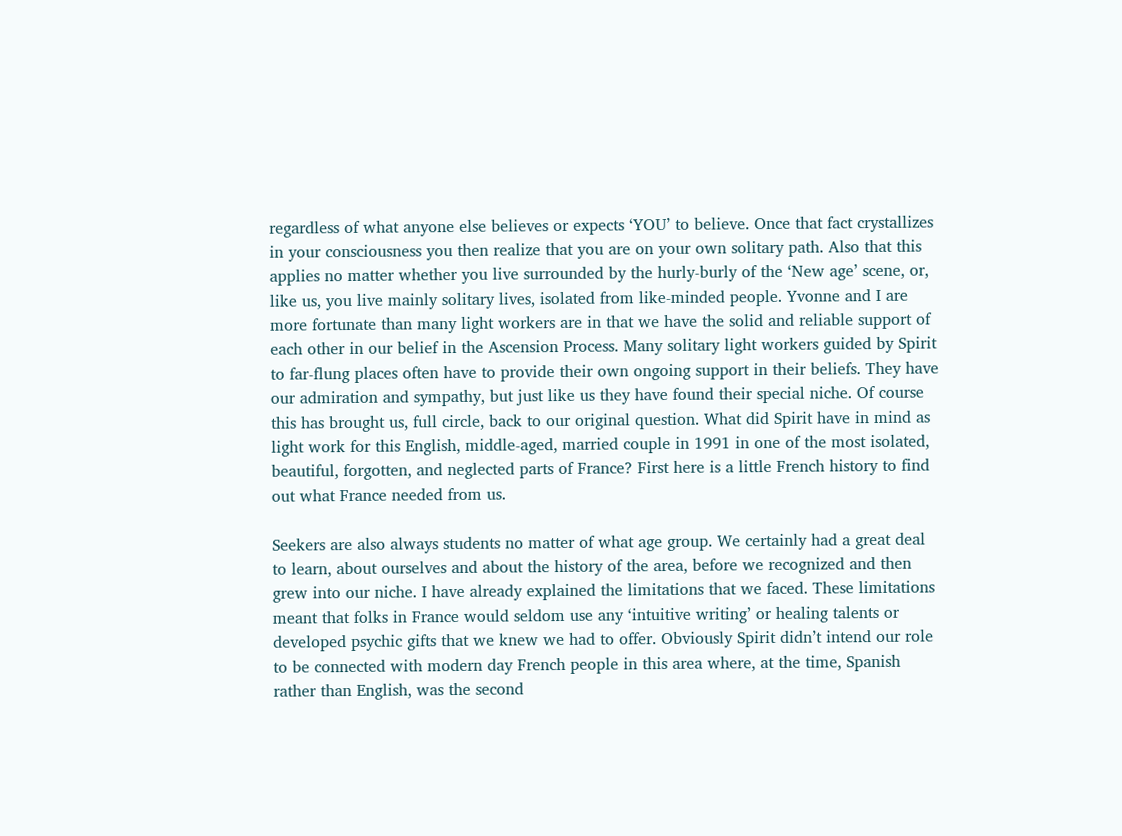regardless of what anyone else believes or expects ‘YOU’ to believe. Once that fact crystallizes in your consciousness you then realize that you are on your own solitary path. Also that this applies no matter whether you live surrounded by the hurly-burly of the ‘New age’ scene, or, like us, you live mainly solitary lives, isolated from like-minded people. Yvonne and I are more fortunate than many light workers are in that we have the solid and reliable support of each other in our belief in the Ascension Process. Many solitary light workers guided by Spirit to far-flung places often have to provide their own ongoing support in their beliefs. They have our admiration and sympathy, but just like us they have found their special niche. Of course this has brought us, full circle, back to our original question. What did Spirit have in mind as light work for this English, middle-aged, married couple in 1991 in one of the most isolated, beautiful, forgotten, and neglected parts of France? First here is a little French history to find out what France needed from us.

Seekers are also always students no matter of what age group. We certainly had a great deal to learn, about ourselves and about the history of the area, before we recognized and then grew into our niche. I have already explained the limitations that we faced. These limitations meant that folks in France would seldom use any ‘intuitive writing’ or healing talents or developed psychic gifts that we knew we had to offer. Obviously Spirit didn’t intend our role to be connected with modern day French people in this area where, at the time, Spanish rather than English, was the second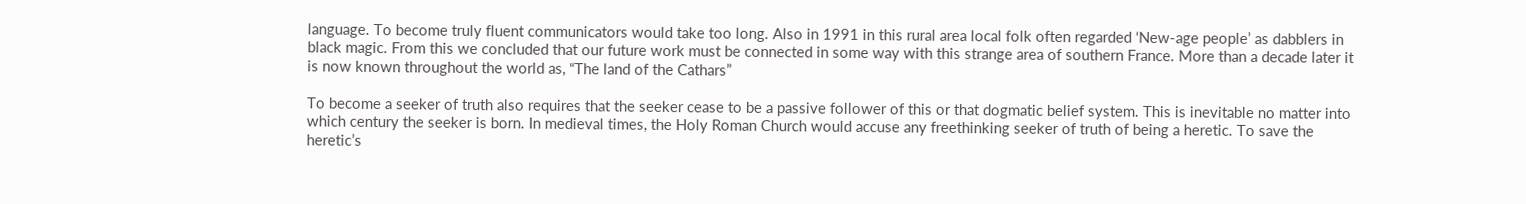language. To become truly fluent communicators would take too long. Also in 1991 in this rural area local folk often regarded ‘New-age people’ as dabblers in black magic. From this we concluded that our future work must be connected in some way with this strange area of southern France. More than a decade later it is now known throughout the world as, “The land of the Cathars”

To become a seeker of truth also requires that the seeker cease to be a passive follower of this or that dogmatic belief system. This is inevitable no matter into which century the seeker is born. In medieval times, the Holy Roman Church would accuse any freethinking seeker of truth of being a heretic. To save the heretic’s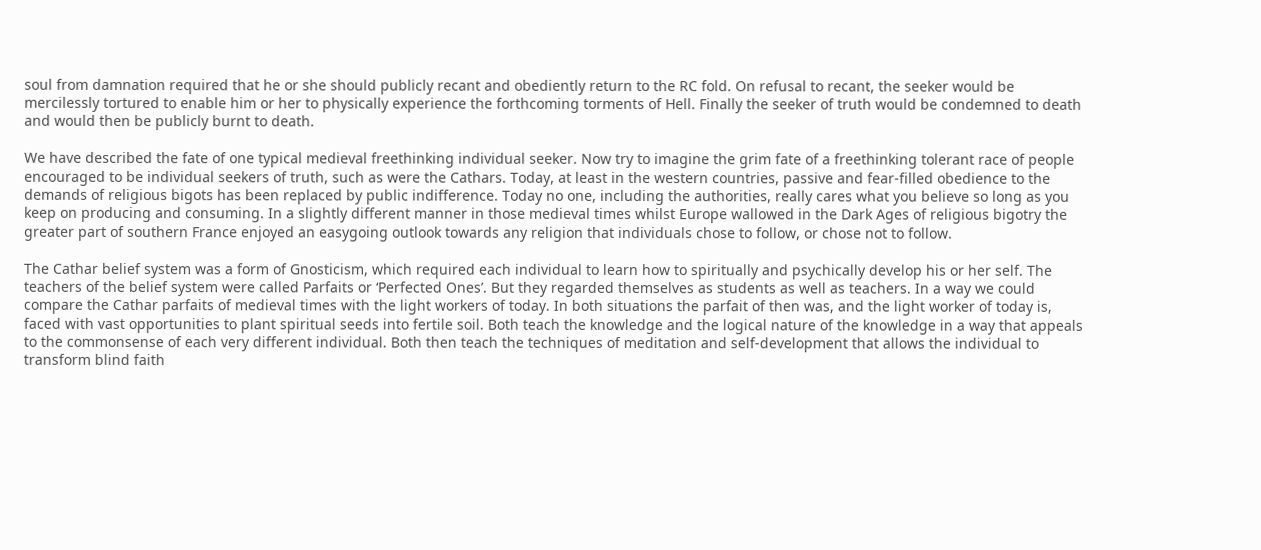soul from damnation required that he or she should publicly recant and obediently return to the RC fold. On refusal to recant, the seeker would be mercilessly tortured to enable him or her to physically experience the forthcoming torments of Hell. Finally the seeker of truth would be condemned to death and would then be publicly burnt to death.

We have described the fate of one typical medieval freethinking individual seeker. Now try to imagine the grim fate of a freethinking tolerant race of people encouraged to be individual seekers of truth, such as were the Cathars. Today, at least in the western countries, passive and fear-filled obedience to the demands of religious bigots has been replaced by public indifference. Today no one, including the authorities, really cares what you believe so long as you keep on producing and consuming. In a slightly different manner in those medieval times whilst Europe wallowed in the Dark Ages of religious bigotry the greater part of southern France enjoyed an easygoing outlook towards any religion that individuals chose to follow, or chose not to follow.

The Cathar belief system was a form of Gnosticism, which required each individual to learn how to spiritually and psychically develop his or her self. The teachers of the belief system were called Parfaits or ‘Perfected Ones’. But they regarded themselves as students as well as teachers. In a way we could compare the Cathar parfaits of medieval times with the light workers of today. In both situations the parfait of then was, and the light worker of today is, faced with vast opportunities to plant spiritual seeds into fertile soil. Both teach the knowledge and the logical nature of the knowledge in a way that appeals to the commonsense of each very different individual. Both then teach the techniques of meditation and self-development that allows the individual to transform blind faith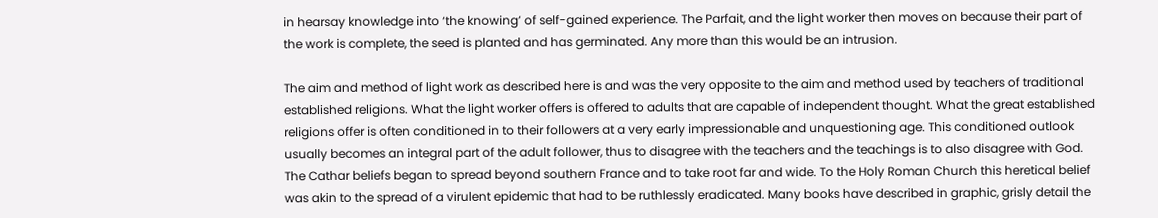in hearsay knowledge into ‘the knowing’ of self-gained experience. The Parfait, and the light worker then moves on because their part of the work is complete, the seed is planted and has germinated. Any more than this would be an intrusion.

The aim and method of light work as described here is and was the very opposite to the aim and method used by teachers of traditional established religions. What the light worker offers is offered to adults that are capable of independent thought. What the great established religions offer is often conditioned in to their followers at a very early impressionable and unquestioning age. This conditioned outlook usually becomes an integral part of the adult follower, thus to disagree with the teachers and the teachings is to also disagree with God. The Cathar beliefs began to spread beyond southern France and to take root far and wide. To the Holy Roman Church this heretical belief was akin to the spread of a virulent epidemic that had to be ruthlessly eradicated. Many books have described in graphic, grisly detail the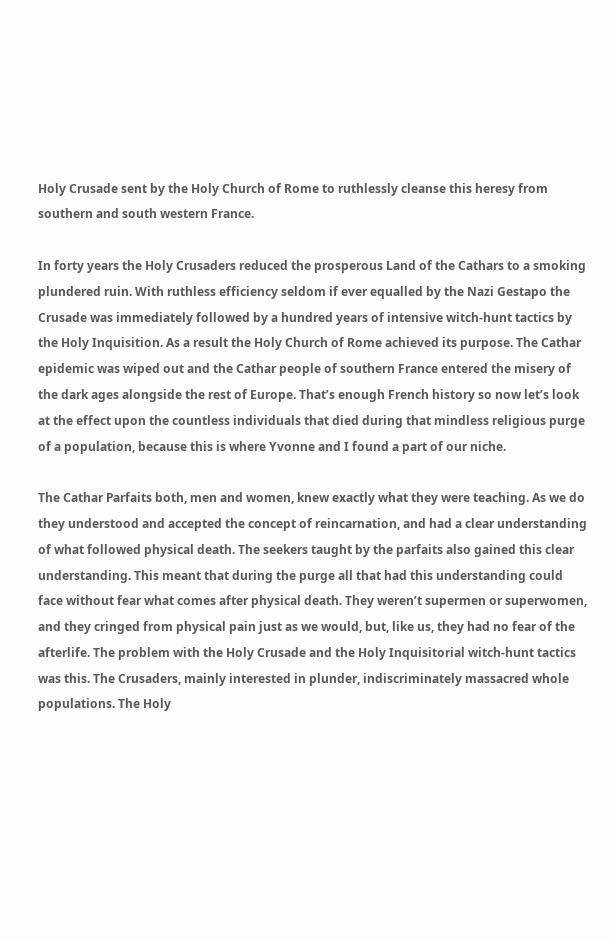Holy Crusade sent by the Holy Church of Rome to ruthlessly cleanse this heresy from southern and south western France.

In forty years the Holy Crusaders reduced the prosperous Land of the Cathars to a smoking plundered ruin. With ruthless efficiency seldom if ever equalled by the Nazi Gestapo the Crusade was immediately followed by a hundred years of intensive witch-hunt tactics by the Holy Inquisition. As a result the Holy Church of Rome achieved its purpose. The Cathar epidemic was wiped out and the Cathar people of southern France entered the misery of the dark ages alongside the rest of Europe. That’s enough French history so now let’s look at the effect upon the countless individuals that died during that mindless religious purge of a population, because this is where Yvonne and I found a part of our niche.

The Cathar Parfaits both, men and women, knew exactly what they were teaching. As we do they understood and accepted the concept of reincarnation, and had a clear understanding of what followed physical death. The seekers taught by the parfaits also gained this clear understanding. This meant that during the purge all that had this understanding could face without fear what comes after physical death. They weren’t supermen or superwomen, and they cringed from physical pain just as we would, but, like us, they had no fear of the afterlife. The problem with the Holy Crusade and the Holy Inquisitorial witch-hunt tactics was this. The Crusaders, mainly interested in plunder, indiscriminately massacred whole populations. The Holy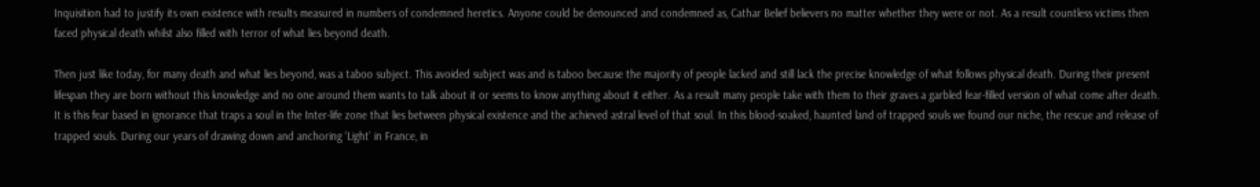Inquisition had to justify its own existence with results measured in numbers of condemned heretics. Anyone could be denounced and condemned as, Cathar Belief believers no matter whether they were or not. As a result countless victims then faced physical death whilst also filled with terror of what lies beyond death.

Then just like today, for many death and what lies beyond, was a taboo subject. This avoided subject was and is taboo because the majority of people lacked and still lack the precise knowledge of what follows physical death. During their present lifespan they are born without this knowledge and no one around them wants to talk about it or seems to know anything about it either. As a result many people take with them to their graves a garbled fear-filled version of what come after death. It is this fear based in ignorance that traps a soul in the Inter-life zone that lies between physical existence and the achieved astral level of that soul. In this blood-soaked, haunted land of trapped souls we found our niche, the rescue and release of trapped souls. During our years of drawing down and anchoring ‘Light’ in France, in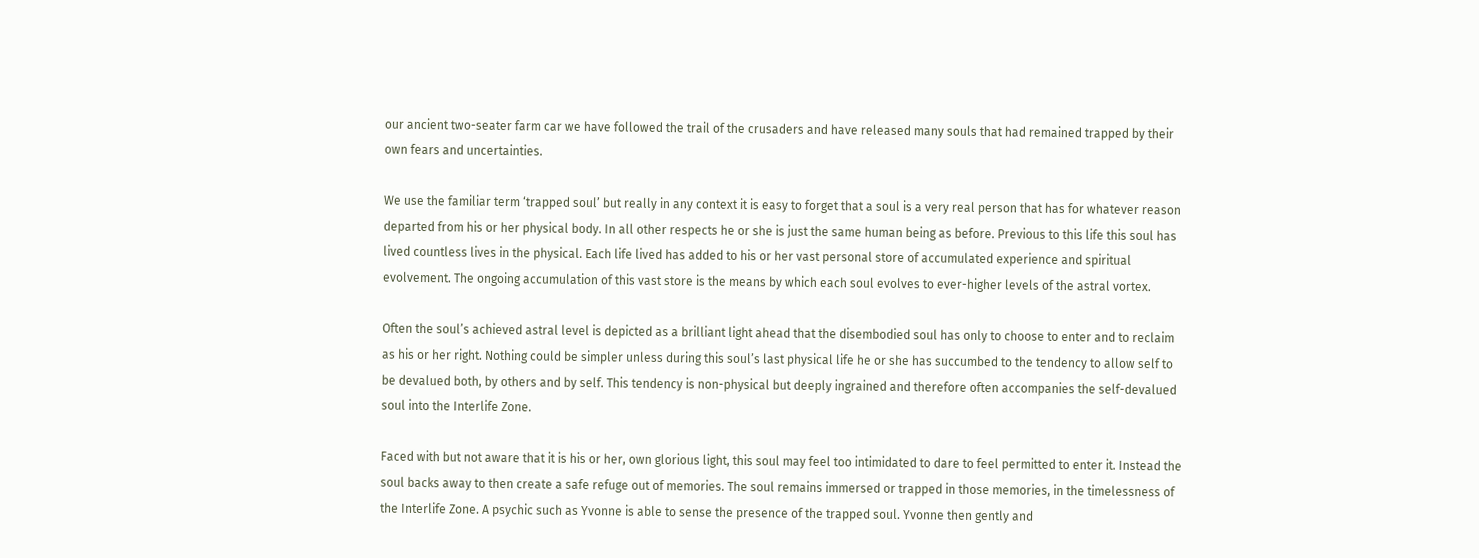our ancient two-seater farm car we have followed the trail of the crusaders and have released many souls that had remained trapped by their own fears and uncertainties.

We use the familiar term ‘trapped soul’ but really in any context it is easy to forget that a soul is a very real person that has for whatever reason departed from his or her physical body. In all other respects he or she is just the same human being as before. Previous to this life this soul has lived countless lives in the physical. Each life lived has added to his or her vast personal store of accumulated experience and spiritual evolvement. The ongoing accumulation of this vast store is the means by which each soul evolves to ever-higher levels of the astral vortex.

Often the soul’s achieved astral level is depicted as a brilliant light ahead that the disembodied soul has only to choose to enter and to reclaim as his or her right. Nothing could be simpler unless during this soul’s last physical life he or she has succumbed to the tendency to allow self to be devalued both, by others and by self. This tendency is non-physical but deeply ingrained and therefore often accompanies the self-devalued soul into the Interlife Zone.

Faced with but not aware that it is his or her, own glorious light, this soul may feel too intimidated to dare to feel permitted to enter it. Instead the soul backs away to then create a safe refuge out of memories. The soul remains immersed or trapped in those memories, in the timelessness of the Interlife Zone. A psychic such as Yvonne is able to sense the presence of the trapped soul. Yvonne then gently and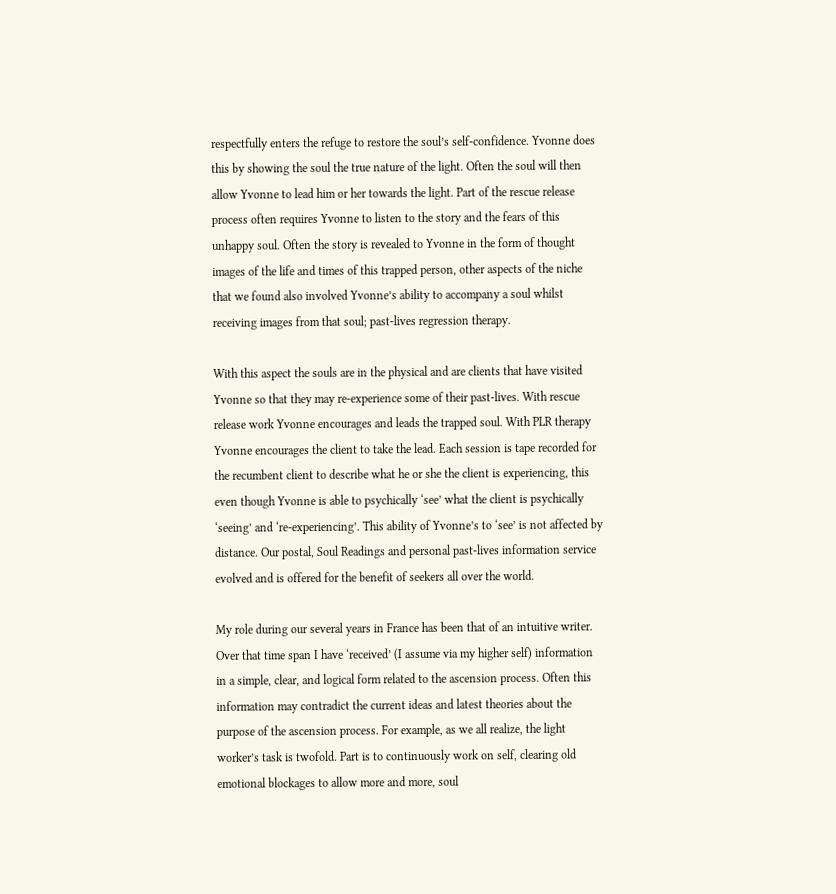respectfully enters the refuge to restore the soul’s self-confidence. Yvonne does this by showing the soul the true nature of the light. Often the soul will then allow Yvonne to lead him or her towards the light. Part of the rescue release process often requires Yvonne to listen to the story and the fears of this unhappy soul. Often the story is revealed to Yvonne in the form of thought images of the life and times of this trapped person, other aspects of the niche that we found also involved Yvonne’s ability to accompany a soul whilst receiving images from that soul; past-lives regression therapy.

With this aspect the souls are in the physical and are clients that have visited Yvonne so that they may re-experience some of their past-lives. With rescue release work Yvonne encourages and leads the trapped soul. With PLR therapy Yvonne encourages the client to take the lead. Each session is tape recorded for the recumbent client to describe what he or she the client is experiencing, this even though Yvonne is able to psychically ‘see’ what the client is psychically ‘seeing’ and ‘re-experiencing’. This ability of Yvonne’s to ‘see’ is not affected by distance. Our postal, Soul Readings and personal past-lives information service evolved and is offered for the benefit of seekers all over the world.

My role during our several years in France has been that of an intuitive writer. Over that time span I have ‘received’ (I assume via my higher self) information in a simple, clear, and logical form related to the ascension process. Often this information may contradict the current ideas and latest theories about the purpose of the ascension process. For example, as we all realize, the light worker’s task is twofold. Part is to continuously work on self, clearing old emotional blockages to allow more and more, soul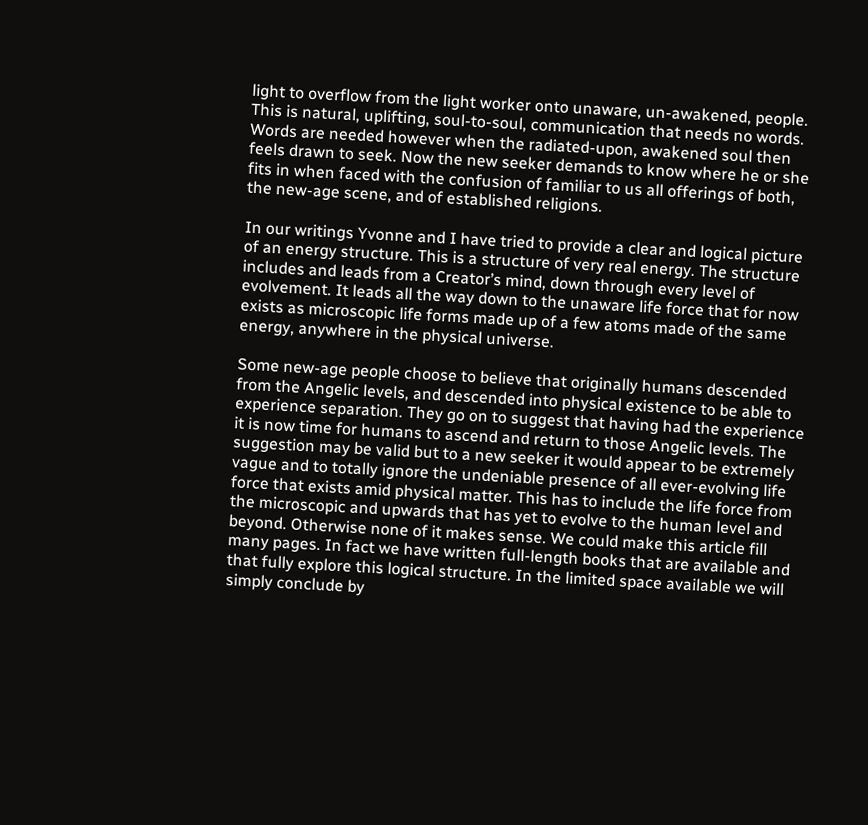light to overflow from the light worker onto unaware, un-awakened, people. This is natural, uplifting, soul-to-soul, communication that needs no words. Words are needed however when the radiated-upon, awakened soul then feels drawn to seek. Now the new seeker demands to know where he or she fits in when faced with the confusion of familiar to us all offerings of both, the new-age scene, and of established religions.

In our writings Yvonne and I have tried to provide a clear and logical picture of an energy structure. This is a structure of very real energy. The structure includes and leads from a Creator’s mind, down through every level of evolvement. It leads all the way down to the unaware life force that for now exists as microscopic life forms made up of a few atoms made of the same energy, anywhere in the physical universe.

Some new-age people choose to believe that originally humans descended from the Angelic levels, and descended into physical existence to be able to experience separation. They go on to suggest that having had the experience it is now time for humans to ascend and return to those Angelic levels. The suggestion may be valid but to a new seeker it would appear to be extremely vague and to totally ignore the undeniable presence of all ever-evolving life force that exists amid physical matter. This has to include the life force from the microscopic and upwards that has yet to evolve to the human level and beyond. Otherwise none of it makes sense. We could make this article fill many pages. In fact we have written full-length books that are available and that fully explore this logical structure. In the limited space available we will simply conclude by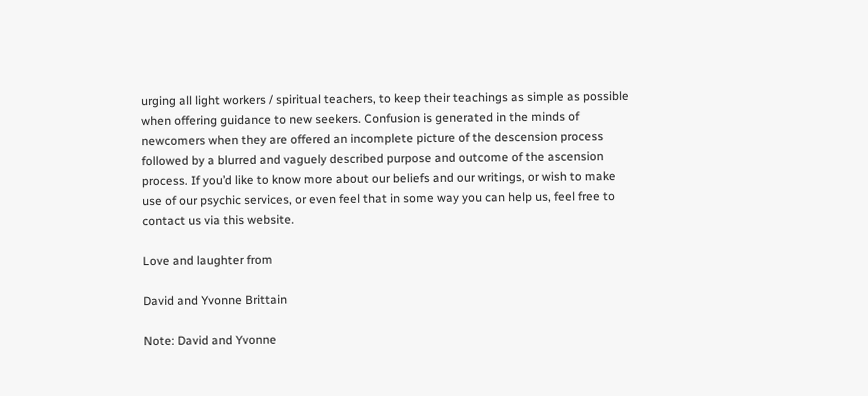urging all light workers / spiritual teachers, to keep their teachings as simple as possible when offering guidance to new seekers. Confusion is generated in the minds of newcomers when they are offered an incomplete picture of the descension process followed by a blurred and vaguely described purpose and outcome of the ascension process. If you’d like to know more about our beliefs and our writings, or wish to make use of our psychic services, or even feel that in some way you can help us, feel free to contact us via this website.

Love and laughter from

David and Yvonne Brittain

Note: David and Yvonne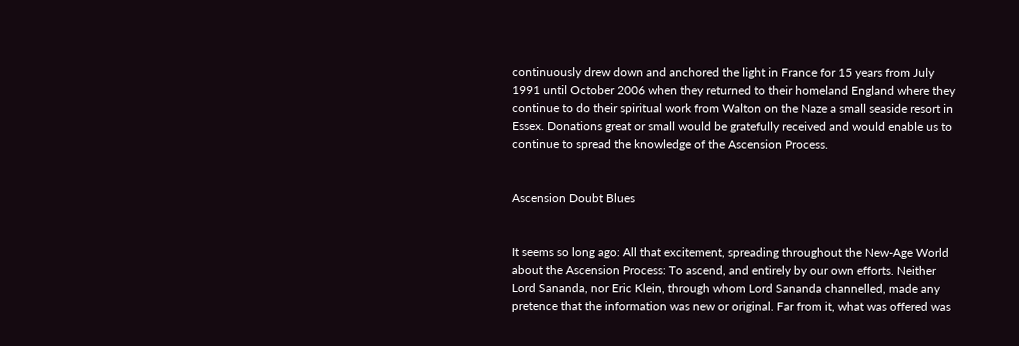continuously drew down and anchored the light in France for 15 years from July 1991 until October 2006 when they returned to their homeland England where they continue to do their spiritual work from Walton on the Naze a small seaside resort in Essex. Donations great or small would be gratefully received and would enable us to continue to spread the knowledge of the Ascension Process.


Ascension Doubt Blues


It seems so long ago: All that excitement, spreading throughout the New-Age World about the Ascension Process: To ascend, and entirely by our own efforts. Neither Lord Sananda, nor Eric Klein, through whom Lord Sananda channelled, made any pretence that the information was new or original. Far from it, what was offered was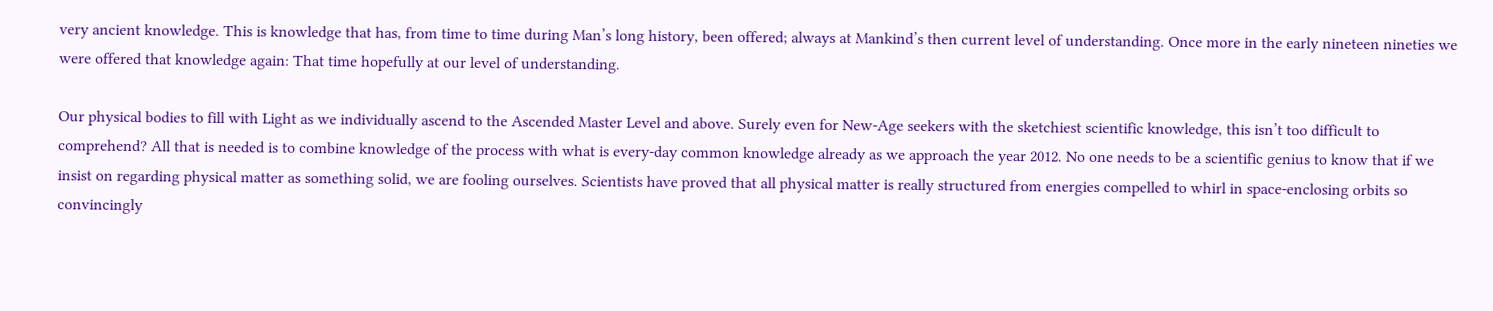very ancient knowledge. This is knowledge that has, from time to time during Man’s long history, been offered; always at Mankind’s then current level of understanding. Once more in the early nineteen nineties we were offered that knowledge again: That time hopefully at our level of understanding.

Our physical bodies to fill with Light as we individually ascend to the Ascended Master Level and above. Surely even for New-Age seekers with the sketchiest scientific knowledge, this isn’t too difficult to comprehend? All that is needed is to combine knowledge of the process with what is every-day common knowledge already as we approach the year 2012. No one needs to be a scientific genius to know that if we insist on regarding physical matter as something solid, we are fooling ourselves. Scientists have proved that all physical matter is really structured from energies compelled to whirl in space-enclosing orbits so convincingly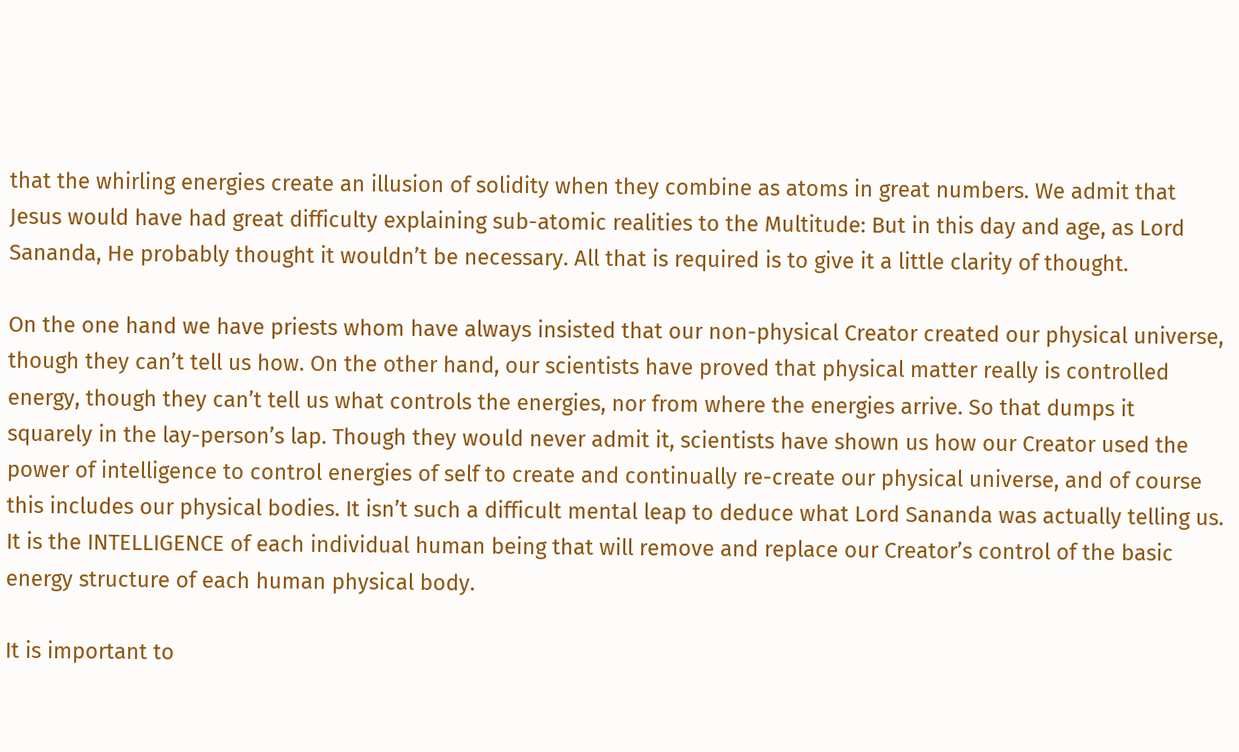that the whirling energies create an illusion of solidity when they combine as atoms in great numbers. We admit that Jesus would have had great difficulty explaining sub-atomic realities to the Multitude: But in this day and age, as Lord Sananda, He probably thought it wouldn’t be necessary. All that is required is to give it a little clarity of thought.

On the one hand we have priests whom have always insisted that our non-physical Creator created our physical universe, though they can’t tell us how. On the other hand, our scientists have proved that physical matter really is controlled energy, though they can’t tell us what controls the energies, nor from where the energies arrive. So that dumps it squarely in the lay-person’s lap. Though they would never admit it, scientists have shown us how our Creator used the power of intelligence to control energies of self to create and continually re-create our physical universe, and of course this includes our physical bodies. It isn’t such a difficult mental leap to deduce what Lord Sananda was actually telling us. It is the INTELLIGENCE of each individual human being that will remove and replace our Creator’s control of the basic energy structure of each human physical body.

It is important to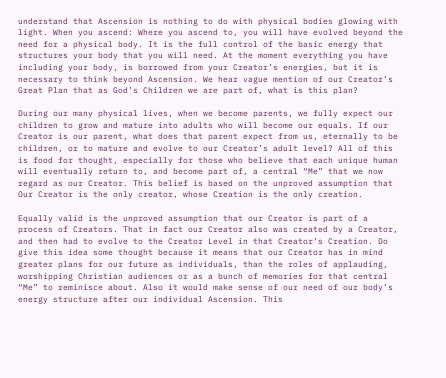understand that Ascension is nothing to do with physical bodies glowing with light. When you ascend: Where you ascend to, you will have evolved beyond the need for a physical body. It is the full control of the basic energy that structures your body that you will need. At the moment everything you have including your body, is borrowed from your Creator’s energies, but it is necessary to think beyond Ascension. We hear vague mention of our Creator’s Great Plan that as God’s Children we are part of, what is this plan?

During our many physical lives, when we become parents, we fully expect our children to grow and mature into adults who will become our equals. If our Creator is our parent, what does that parent expect from us, eternally to be children, or to mature and evolve to our Creator’s adult level? All of this is food for thought, especially for those who believe that each unique human will eventually return to, and become part of, a central “Me” that we now regard as our Creator. This belief is based on the unproved assumption that Our Creator is the only creator, whose Creation is the only creation.

Equally valid is the unproved assumption that our Creator is part of a process of Creators. That in fact our Creator also was created by a Creator, and then had to evolve to the Creator Level in that Creator’s Creation. Do give this idea some thought because it means that our Creator has in mind greater plans for our future as individuals, than the roles of applauding, worshipping Christian audiences or as a bunch of memories for that central “Me” to reminisce about. Also it would make sense of our need of our body’s energy structure after our individual Ascension. This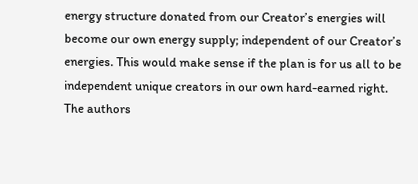energy structure donated from our Creator’s energies will become our own energy supply; independent of our Creator’s energies. This would make sense if the plan is for us all to be independent unique creators in our own hard-earned right. The authors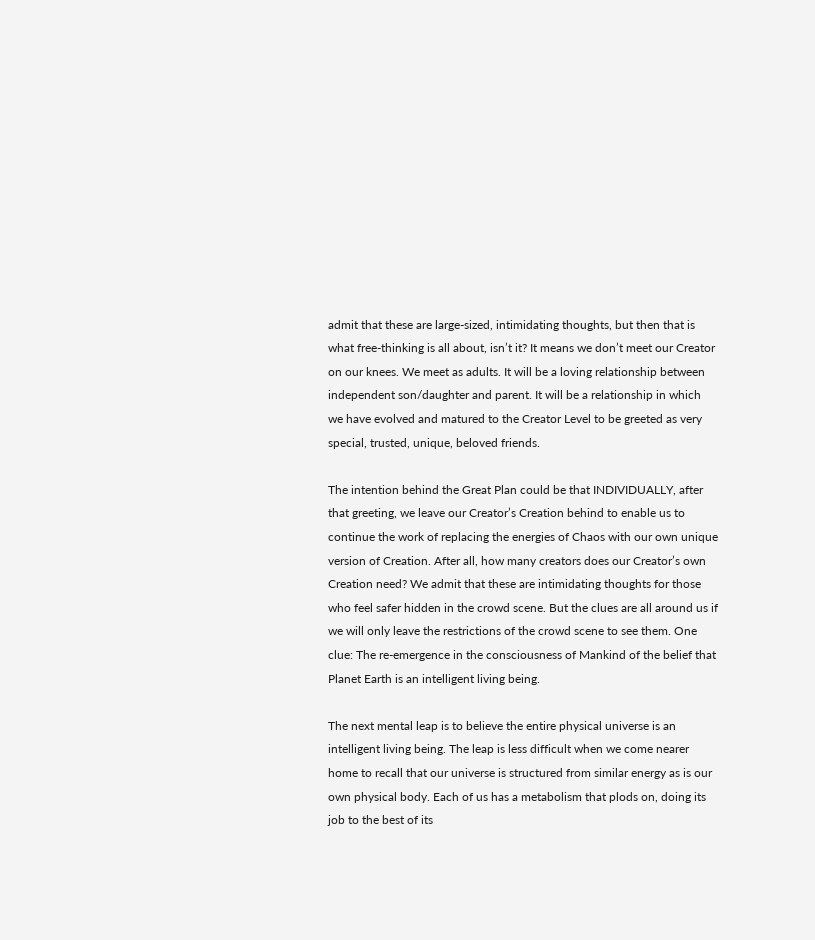admit that these are large-sized, intimidating thoughts, but then that is what free-thinking is all about, isn’t it? It means we don’t meet our Creator on our knees. We meet as adults. It will be a loving relationship between independent son/daughter and parent. It will be a relationship in which we have evolved and matured to the Creator Level to be greeted as very special, trusted, unique, beloved friends.

The intention behind the Great Plan could be that INDIVIDUALLY, after that greeting, we leave our Creator’s Creation behind to enable us to continue the work of replacing the energies of Chaos with our own unique version of Creation. After all, how many creators does our Creator’s own Creation need? We admit that these are intimidating thoughts for those who feel safer hidden in the crowd scene. But the clues are all around us if we will only leave the restrictions of the crowd scene to see them. One clue: The re-emergence in the consciousness of Mankind of the belief that Planet Earth is an intelligent living being.

The next mental leap is to believe the entire physical universe is an intelligent living being. The leap is less difficult when we come nearer home to recall that our universe is structured from similar energy as is our own physical body. Each of us has a metabolism that plods on, doing its job to the best of its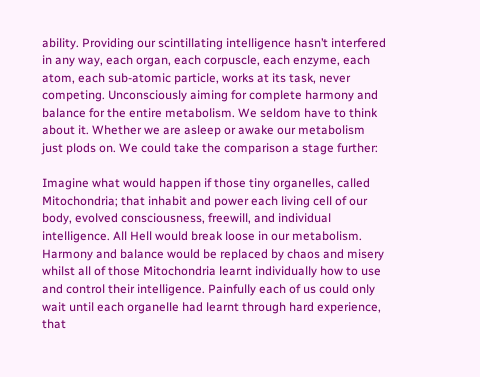ability. Providing our scintillating intelligence hasn’t interfered in any way, each organ, each corpuscle, each enzyme, each atom, each sub-atomic particle, works at its task, never competing. Unconsciously aiming for complete harmony and balance for the entire metabolism. We seldom have to think about it. Whether we are asleep or awake our metabolism just plods on. We could take the comparison a stage further:

Imagine what would happen if those tiny organelles, called Mitochondria; that inhabit and power each living cell of our body, evolved consciousness, freewill, and individual intelligence. All Hell would break loose in our metabolism. Harmony and balance would be replaced by chaos and misery whilst all of those Mitochondria learnt individually how to use and control their intelligence. Painfully each of us could only wait until each organelle had learnt through hard experience, that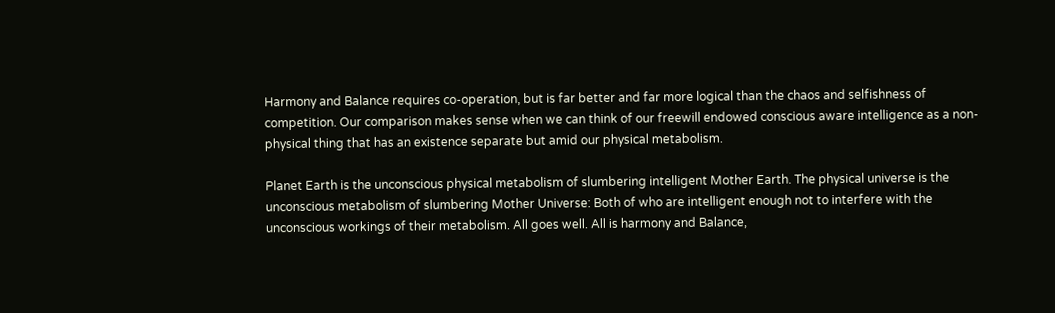Harmony and Balance requires co-operation, but is far better and far more logical than the chaos and selfishness of competition. Our comparison makes sense when we can think of our freewill endowed conscious aware intelligence as a non-physical thing that has an existence separate but amid our physical metabolism.

Planet Earth is the unconscious physical metabolism of slumbering intelligent Mother Earth. The physical universe is the unconscious metabolism of slumbering Mother Universe: Both of who are intelligent enough not to interfere with the unconscious workings of their metabolism. All goes well. All is harmony and Balance,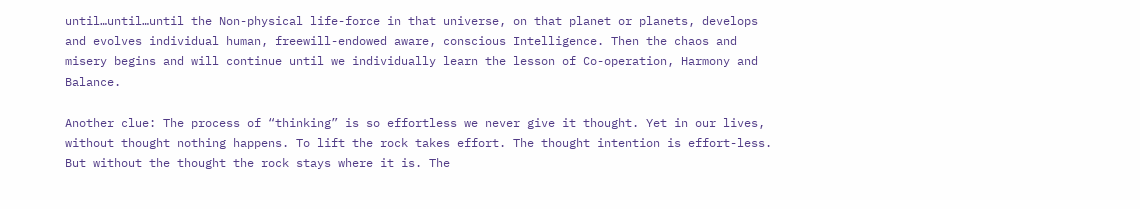until…until…until the Non-physical life-force in that universe, on that planet or planets, develops and evolves individual human, freewill-endowed aware, conscious Intelligence. Then the chaos and misery begins and will continue until we individually learn the lesson of Co-operation, Harmony and Balance.

Another clue: The process of “thinking” is so effortless we never give it thought. Yet in our lives, without thought nothing happens. To lift the rock takes effort. The thought intention is effort-less. But without the thought the rock stays where it is. The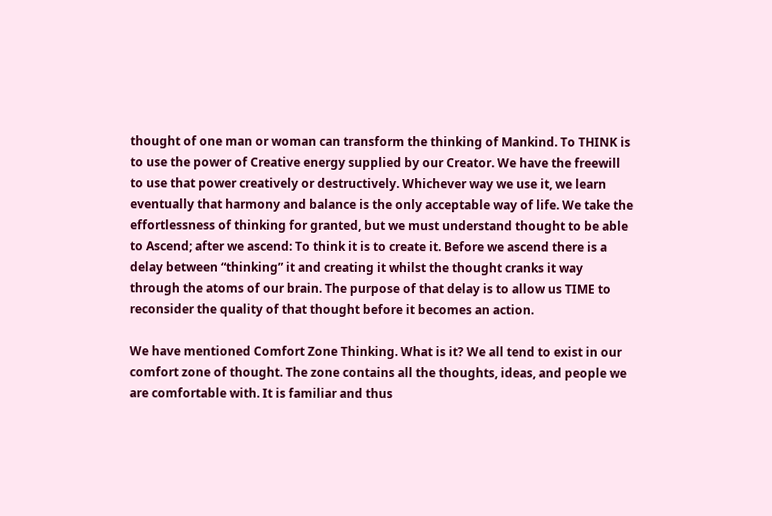thought of one man or woman can transform the thinking of Mankind. To THINK is to use the power of Creative energy supplied by our Creator. We have the freewill to use that power creatively or destructively. Whichever way we use it, we learn eventually that harmony and balance is the only acceptable way of life. We take the effortlessness of thinking for granted, but we must understand thought to be able to Ascend; after we ascend: To think it is to create it. Before we ascend there is a delay between “thinking” it and creating it whilst the thought cranks it way through the atoms of our brain. The purpose of that delay is to allow us TIME to reconsider the quality of that thought before it becomes an action.

We have mentioned Comfort Zone Thinking. What is it? We all tend to exist in our comfort zone of thought. The zone contains all the thoughts, ideas, and people we are comfortable with. It is familiar and thus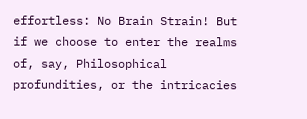effortless: No Brain Strain! But if we choose to enter the realms of, say, Philosophical profundities, or the intricacies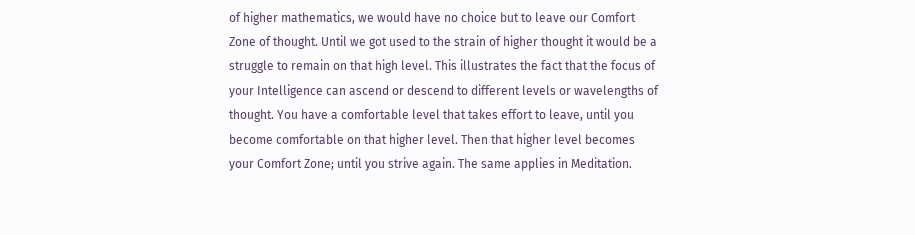of higher mathematics, we would have no choice but to leave our Comfort Zone of thought. Until we got used to the strain of higher thought it would be a struggle to remain on that high level. This illustrates the fact that the focus of your Intelligence can ascend or descend to different levels or wavelengths of thought. You have a comfortable level that takes effort to leave, until you become comfortable on that higher level. Then that higher level becomes your Comfort Zone; until you strive again. The same applies in Meditation.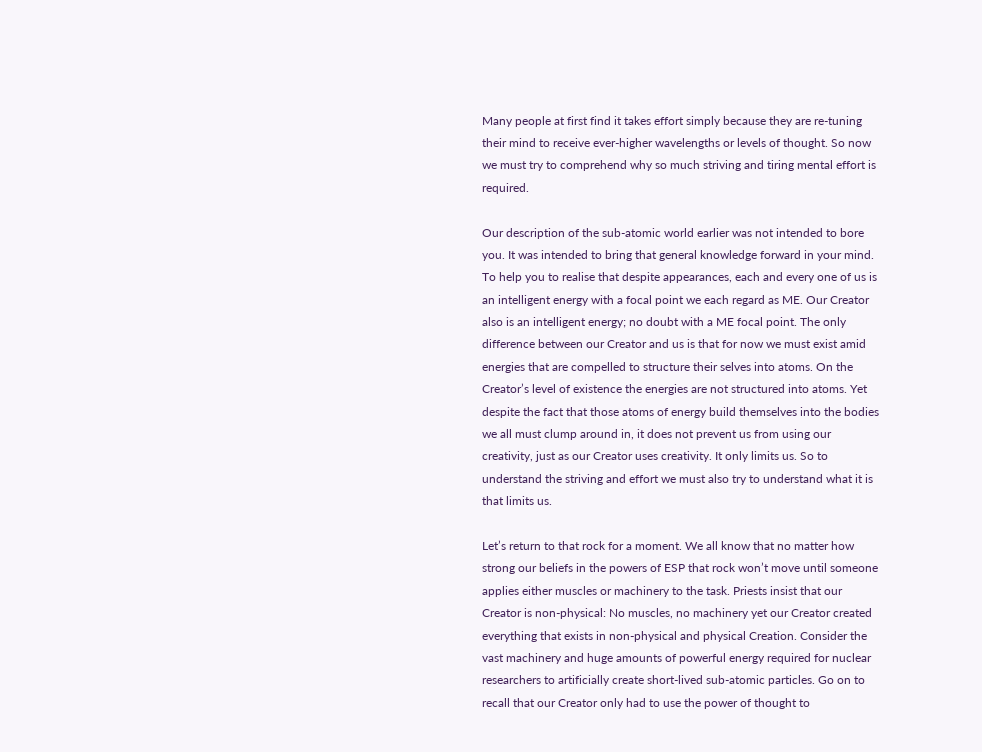Many people at first find it takes effort simply because they are re-tuning their mind to receive ever-higher wavelengths or levels of thought. So now we must try to comprehend why so much striving and tiring mental effort is required.

Our description of the sub-atomic world earlier was not intended to bore you. It was intended to bring that general knowledge forward in your mind. To help you to realise that despite appearances, each and every one of us is an intelligent energy with a focal point we each regard as ME. Our Creator also is an intelligent energy; no doubt with a ME focal point. The only difference between our Creator and us is that for now we must exist amid energies that are compelled to structure their selves into atoms. On the Creator’s level of existence the energies are not structured into atoms. Yet despite the fact that those atoms of energy build themselves into the bodies we all must clump around in, it does not prevent us from using our creativity, just as our Creator uses creativity. It only limits us. So to understand the striving and effort we must also try to understand what it is that limits us.

Let’s return to that rock for a moment. We all know that no matter how strong our beliefs in the powers of ESP that rock won’t move until someone applies either muscles or machinery to the task. Priests insist that our Creator is non-physical: No muscles, no machinery yet our Creator created everything that exists in non-physical and physical Creation. Consider the vast machinery and huge amounts of powerful energy required for nuclear researchers to artificially create short-lived sub-atomic particles. Go on to recall that our Creator only had to use the power of thought to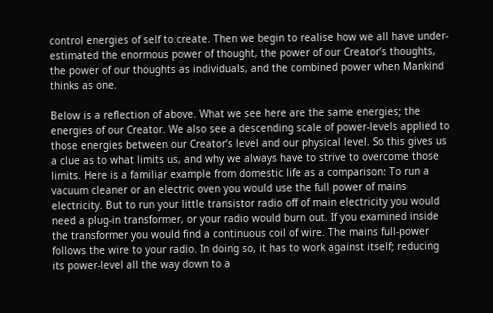control energies of self to create. Then we begin to realise how we all have under-estimated the enormous power of thought, the power of our Creator’s thoughts, the power of our thoughts as individuals, and the combined power when Mankind thinks as one.

Below is a reflection of above. What we see here are the same energies; the energies of our Creator. We also see a descending scale of power-levels applied to those energies between our Creator’s level and our physical level. So this gives us a clue as to what limits us, and why we always have to strive to overcome those limits. Here is a familiar example from domestic life as a comparison: To run a vacuum cleaner or an electric oven you would use the full power of mains electricity. But to run your little transistor radio off of main electricity you would need a plug-in transformer, or your radio would burn out. If you examined inside the transformer you would find a continuous coil of wire. The mains full-power follows the wire to your radio. In doing so, it has to work against itself; reducing its power-level all the way down to a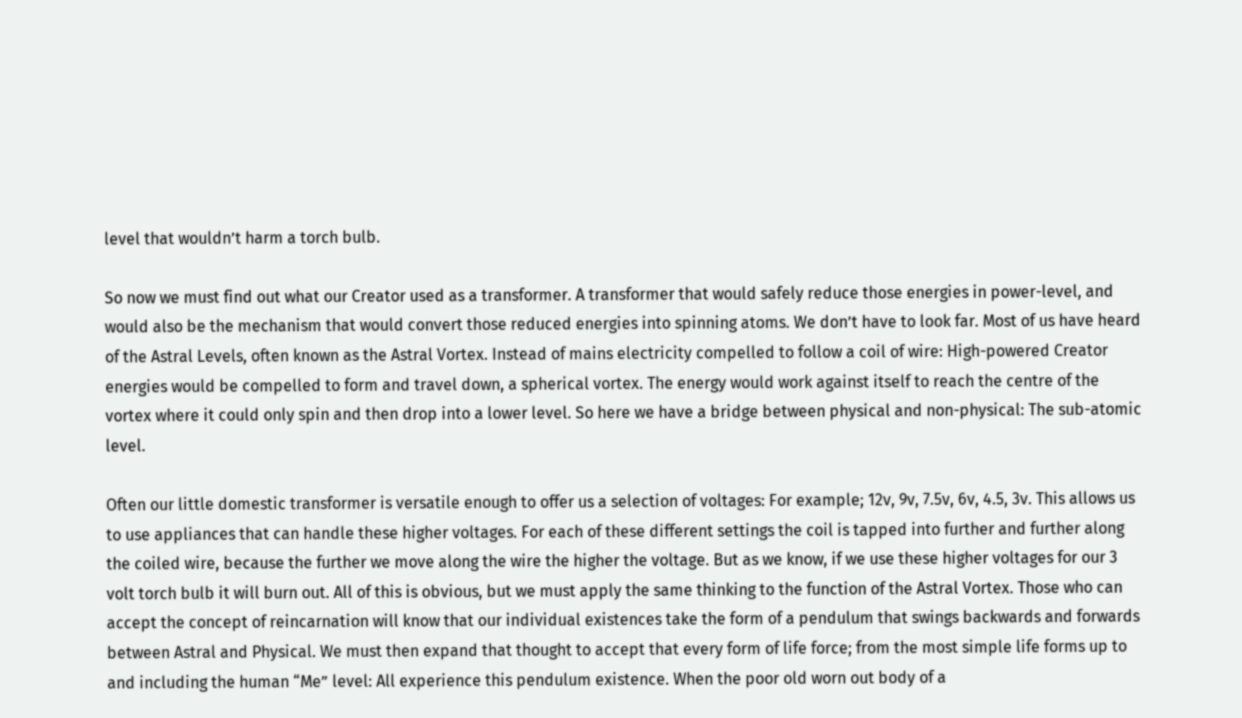level that wouldn’t harm a torch bulb.

So now we must find out what our Creator used as a transformer. A transformer that would safely reduce those energies in power-level, and would also be the mechanism that would convert those reduced energies into spinning atoms. We don’t have to look far. Most of us have heard of the Astral Levels, often known as the Astral Vortex. Instead of mains electricity compelled to follow a coil of wire: High-powered Creator energies would be compelled to form and travel down, a spherical vortex. The energy would work against itself to reach the centre of the vortex where it could only spin and then drop into a lower level. So here we have a bridge between physical and non-physical: The sub-atomic level.

Often our little domestic transformer is versatile enough to offer us a selection of voltages: For example; 12v, 9v, 7.5v, 6v, 4.5, 3v. This allows us to use appliances that can handle these higher voltages. For each of these different settings the coil is tapped into further and further along the coiled wire, because the further we move along the wire the higher the voltage. But as we know, if we use these higher voltages for our 3 volt torch bulb it will burn out. All of this is obvious, but we must apply the same thinking to the function of the Astral Vortex. Those who can accept the concept of reincarnation will know that our individual existences take the form of a pendulum that swings backwards and forwards between Astral and Physical. We must then expand that thought to accept that every form of life force; from the most simple life forms up to and including the human “Me” level: All experience this pendulum existence. When the poor old worn out body of a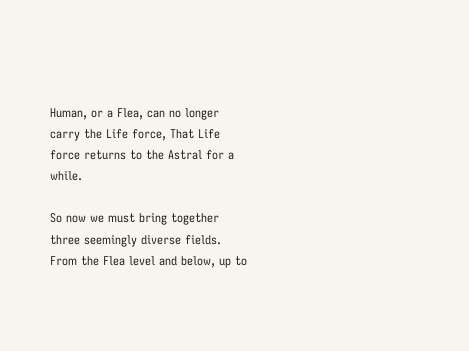Human, or a Flea, can no longer carry the Life force, That Life force returns to the Astral for a while.

So now we must bring together three seemingly diverse fields. From the Flea level and below, up to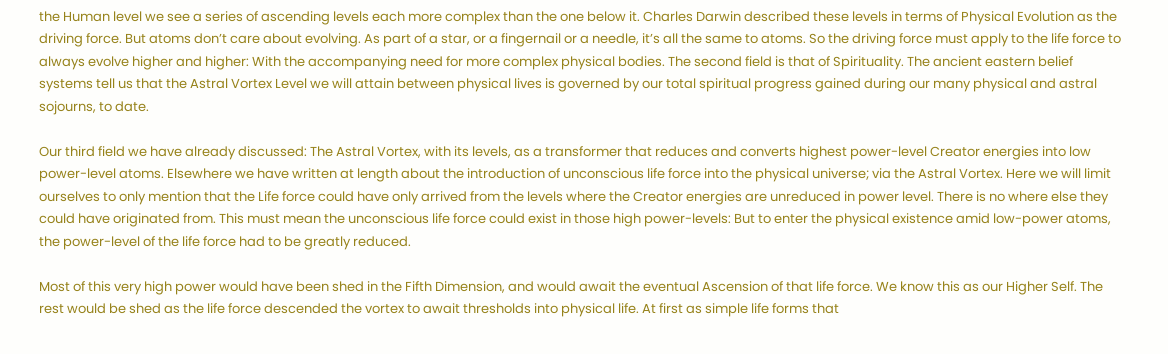the Human level we see a series of ascending levels each more complex than the one below it. Charles Darwin described these levels in terms of Physical Evolution as the driving force. But atoms don’t care about evolving. As part of a star, or a fingernail or a needle, it’s all the same to atoms. So the driving force must apply to the life force to always evolve higher and higher: With the accompanying need for more complex physical bodies. The second field is that of Spirituality. The ancient eastern belief systems tell us that the Astral Vortex Level we will attain between physical lives is governed by our total spiritual progress gained during our many physical and astral sojourns, to date.

Our third field we have already discussed: The Astral Vortex, with its levels, as a transformer that reduces and converts highest power-level Creator energies into low power-level atoms. Elsewhere we have written at length about the introduction of unconscious life force into the physical universe; via the Astral Vortex. Here we will limit ourselves to only mention that the Life force could have only arrived from the levels where the Creator energies are unreduced in power level. There is no where else they could have originated from. This must mean the unconscious life force could exist in those high power-levels: But to enter the physical existence amid low-power atoms, the power-level of the life force had to be greatly reduced.

Most of this very high power would have been shed in the Fifth Dimension, and would await the eventual Ascension of that life force. We know this as our Higher Self. The rest would be shed as the life force descended the vortex to await thresholds into physical life. At first as simple life forms that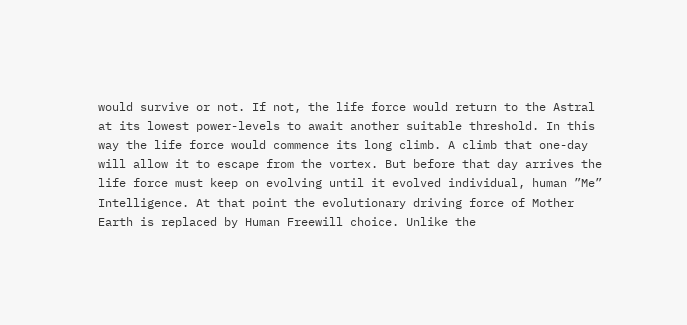would survive or not. If not, the life force would return to the Astral at its lowest power-levels to await another suitable threshold. In this way the life force would commence its long climb. A climb that one-day will allow it to escape from the vortex. But before that day arrives the life force must keep on evolving until it evolved individual, human ”Me” Intelligence. At that point the evolutionary driving force of Mother Earth is replaced by Human Freewill choice. Unlike the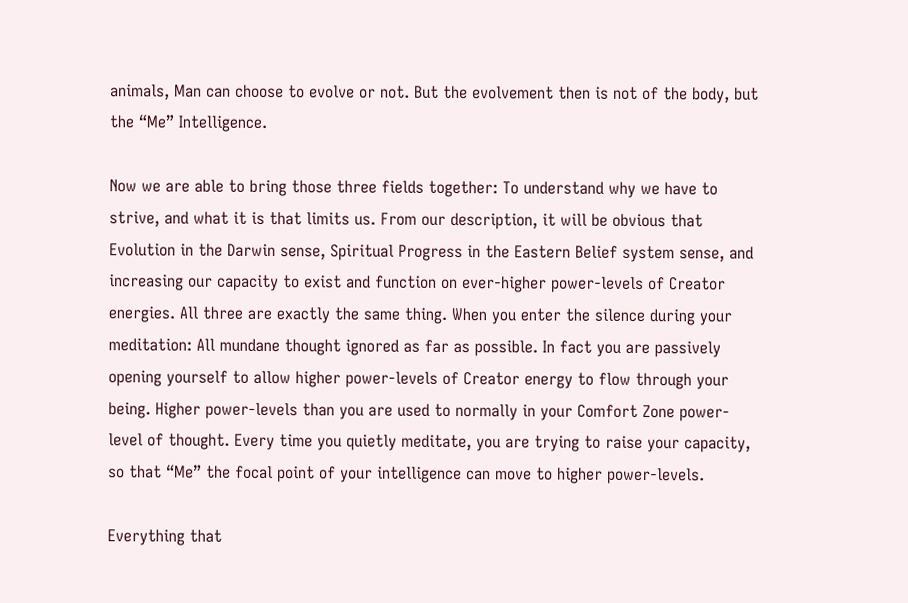animals, Man can choose to evolve or not. But the evolvement then is not of the body, but the “Me” Intelligence.

Now we are able to bring those three fields together: To understand why we have to strive, and what it is that limits us. From our description, it will be obvious that Evolution in the Darwin sense, Spiritual Progress in the Eastern Belief system sense, and increasing our capacity to exist and function on ever-higher power-levels of Creator energies. All three are exactly the same thing. When you enter the silence during your meditation: All mundane thought ignored as far as possible. In fact you are passively opening yourself to allow higher power-levels of Creator energy to flow through your being. Higher power-levels than you are used to normally in your Comfort Zone power-level of thought. Every time you quietly meditate, you are trying to raise your capacity, so that “Me” the focal point of your intelligence can move to higher power-levels.

Everything that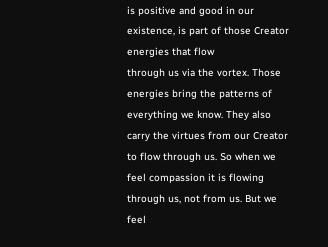is positive and good in our existence, is part of those Creator energies that flow
through us via the vortex. Those energies bring the patterns of everything we know. They also carry the virtues from our Creator to flow through us. So when we feel compassion it is flowing through us, not from us. But we feel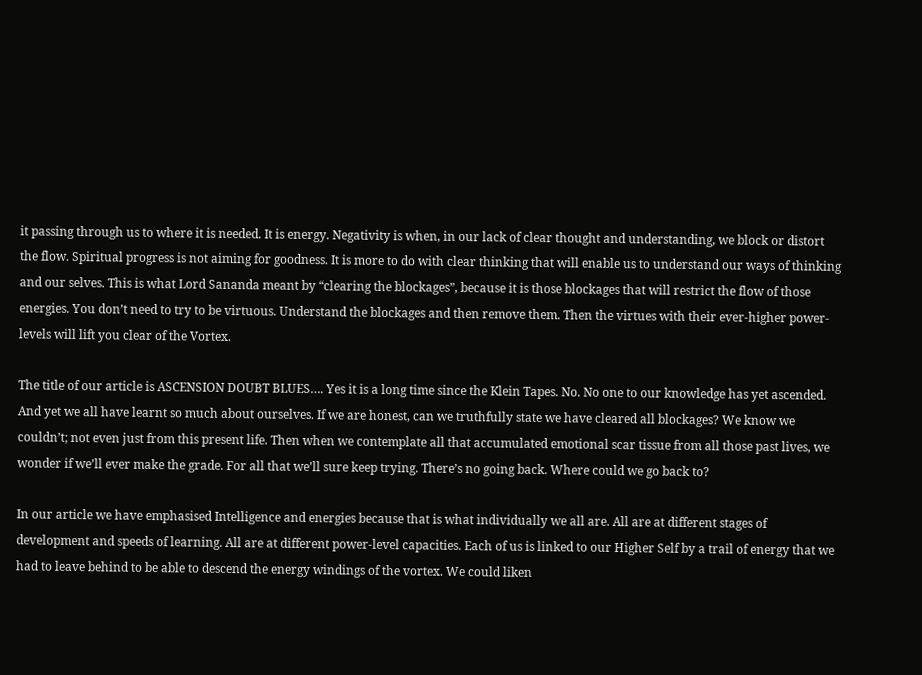it passing through us to where it is needed. It is energy. Negativity is when, in our lack of clear thought and understanding, we block or distort the flow. Spiritual progress is not aiming for goodness. It is more to do with clear thinking that will enable us to understand our ways of thinking and our selves. This is what Lord Sananda meant by “clearing the blockages”, because it is those blockages that will restrict the flow of those energies. You don’t need to try to be virtuous. Understand the blockages and then remove them. Then the virtues with their ever-higher power-levels will lift you clear of the Vortex.

The title of our article is ASCENSION DOUBT BLUES…. Yes it is a long time since the Klein Tapes. No. No one to our knowledge has yet ascended. And yet we all have learnt so much about ourselves. If we are honest, can we truthfully state we have cleared all blockages? We know we couldn’t; not even just from this present life. Then when we contemplate all that accumulated emotional scar tissue from all those past lives, we wonder if we’ll ever make the grade. For all that we’ll sure keep trying. There’s no going back. Where could we go back to?

In our article we have emphasised Intelligence and energies because that is what individually we all are. All are at different stages of development and speeds of learning. All are at different power-level capacities. Each of us is linked to our Higher Self by a trail of energy that we had to leave behind to be able to descend the energy windings of the vortex. We could liken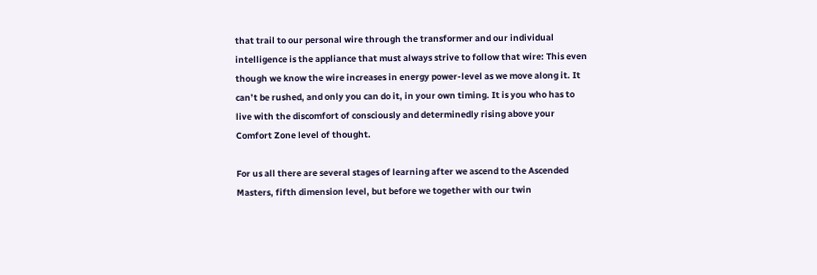that trail to our personal wire through the transformer and our individual intelligence is the appliance that must always strive to follow that wire: This even though we know the wire increases in energy power-level as we move along it. It can’t be rushed, and only you can do it, in your own timing. It is you who has to live with the discomfort of consciously and determinedly rising above your Comfort Zone level of thought.

For us all there are several stages of learning after we ascend to the Ascended Masters, fifth dimension level, but before we together with our twin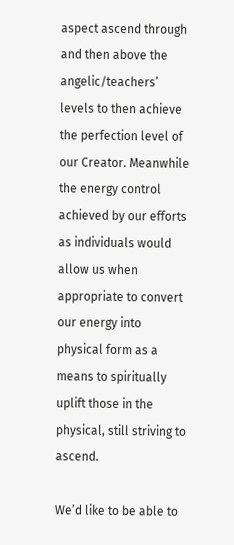aspect ascend through and then above the angelic/teachers’ levels to then achieve the perfection level of our Creator. Meanwhile the energy control achieved by our efforts as individuals would allow us when appropriate to convert our energy into physical form as a means to spiritually uplift those in the physical, still striving to ascend.

We’d like to be able to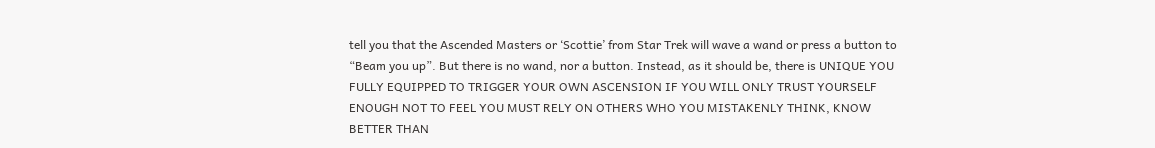tell you that the Ascended Masters or ‘Scottie’ from Star Trek will wave a wand or press a button to “Beam you up”. But there is no wand, nor a button. Instead, as it should be, there is UNIQUE YOU FULLY EQUIPPED TO TRIGGER YOUR OWN ASCENSION IF YOU WILL ONLY TRUST YOURSELF ENOUGH NOT TO FEEL YOU MUST RELY ON OTHERS WHO YOU MISTAKENLY THINK, KNOW BETTER THAN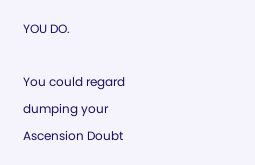YOU DO.

You could regard dumping your Ascension Doubt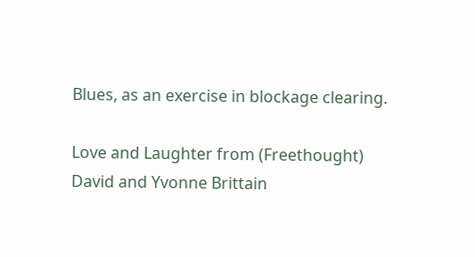Blues, as an exercise in blockage clearing.

Love and Laughter from (Freethought) David and Yvonne Brittain